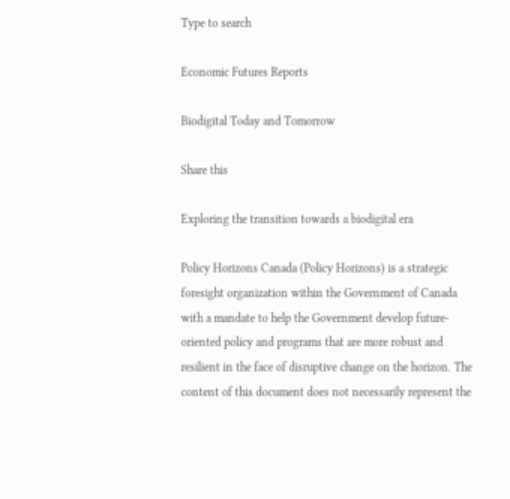Type to search

Economic Futures Reports

Biodigital Today and Tomorrow

Share this

Exploring the transition towards a biodigital era

Policy Horizons Canada (Policy Horizons) is a strategic foresight organization within the Government of Canada with a mandate to help the Government develop future-oriented policy and programs that are more robust and resilient in the face of disruptive change on the horizon. The content of this document does not necessarily represent the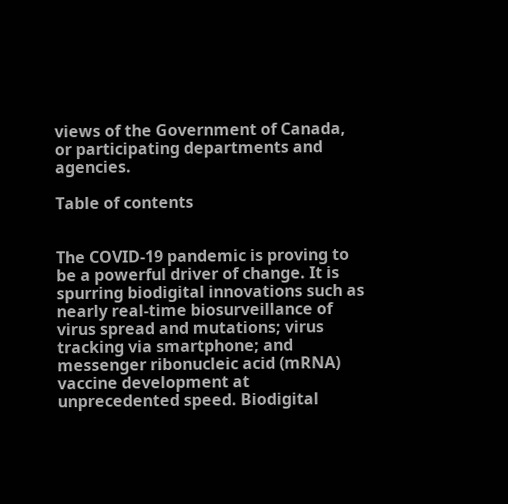views of the Government of Canada, or participating departments and agencies.

Table of contents


The COVID-19 pandemic is proving to be a powerful driver of change. It is spurring biodigital innovations such as nearly real-time biosurveillance of virus spread and mutations; virus tracking via smartphone; and messenger ribonucleic acid (mRNA) vaccine development at unprecedented speed. Biodigital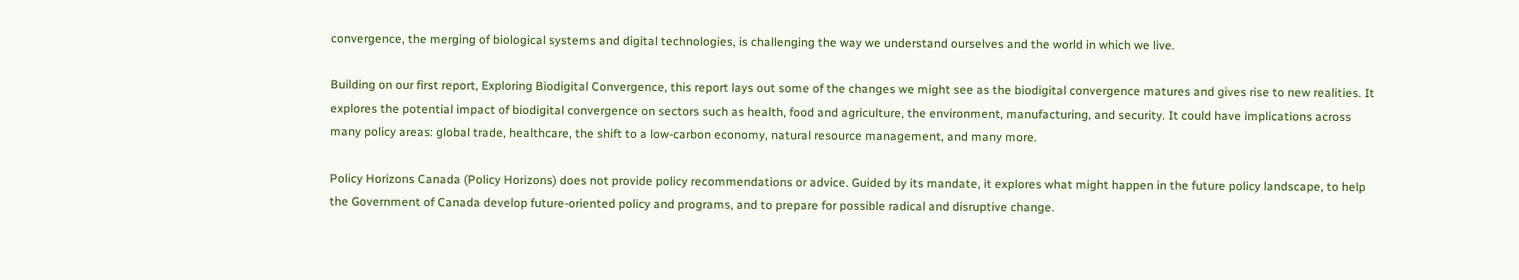convergence, the merging of biological systems and digital technologies, is challenging the way we understand ourselves and the world in which we live.

Building on our first report, Exploring Biodigital Convergence, this report lays out some of the changes we might see as the biodigital convergence matures and gives rise to new realities. It explores the potential impact of biodigital convergence on sectors such as health, food and agriculture, the environment, manufacturing, and security. It could have implications across many policy areas: global trade, healthcare, the shift to a low-carbon economy, natural resource management, and many more.

Policy Horizons Canada (Policy Horizons) does not provide policy recommendations or advice. Guided by its mandate, it explores what might happen in the future policy landscape, to help the Government of Canada develop future-oriented policy and programs, and to prepare for possible radical and disruptive change.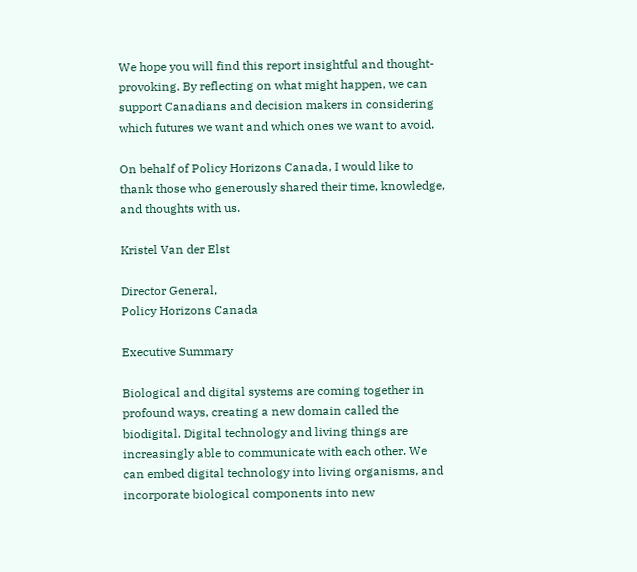We hope you will find this report insightful and thought-provoking. By reflecting on what might happen, we can support Canadians and decision makers in considering which futures we want and which ones we want to avoid.

On behalf of Policy Horizons Canada, I would like to thank those who generously shared their time, knowledge, and thoughts with us.

Kristel Van der Elst

Director General,
Policy Horizons Canada

Executive Summary

Biological and digital systems are coming together in profound ways, creating a new domain called the biodigital. Digital technology and living things are increasingly able to communicate with each other. We can embed digital technology into living organisms, and incorporate biological components into new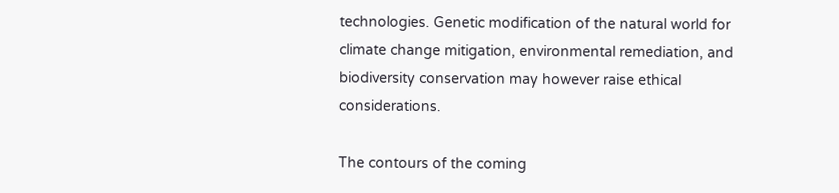technologies. Genetic modification of the natural world for climate change mitigation, environmental remediation, and biodiversity conservation may however raise ethical considerations.

The contours of the coming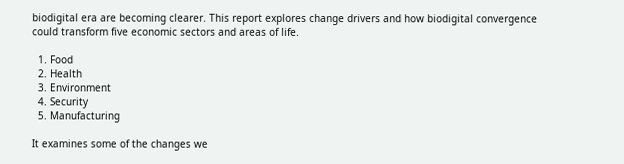biodigital era are becoming clearer. This report explores change drivers and how biodigital convergence could transform five economic sectors and areas of life.

  1. Food
  2. Health
  3. Environment
  4. Security
  5. Manufacturing

It examines some of the changes we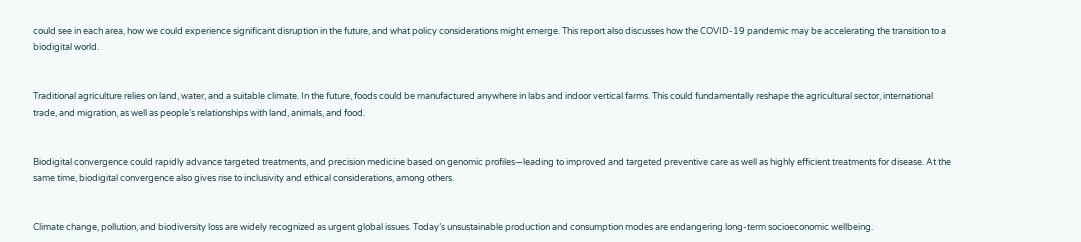could see in each area, how we could experience significant disruption in the future, and what policy considerations might emerge. This report also discusses how the COVID-19 pandemic may be accelerating the transition to a biodigital world.


Traditional agriculture relies on land, water, and a suitable climate. In the future, foods could be manufactured anywhere in labs and indoor vertical farms. This could fundamentally reshape the agricultural sector, international trade, and migration, as well as people’s relationships with land, animals, and food.


Biodigital convergence could rapidly advance targeted treatments, and precision medicine based on genomic profiles—leading to improved and targeted preventive care as well as highly efficient treatments for disease. At the same time, biodigital convergence also gives rise to inclusivity and ethical considerations, among others.


Climate change, pollution, and biodiversity loss are widely recognized as urgent global issues. Today’s unsustainable production and consumption modes are endangering long-term socioeconomic wellbeing.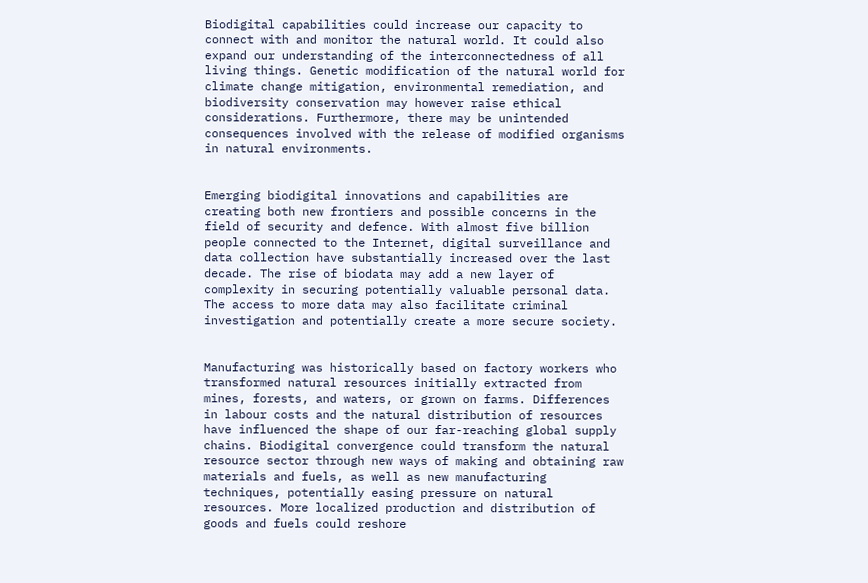Biodigital capabilities could increase our capacity to connect with and monitor the natural world. It could also expand our understanding of the interconnectedness of all living things. Genetic modification of the natural world for climate change mitigation, environmental remediation, and biodiversity conservation may however raise ethical considerations. Furthermore, there may be unintended consequences involved with the release of modified organisms in natural environments.


Emerging biodigital innovations and capabilities are creating both new frontiers and possible concerns in the field of security and defence. With almost five billion people connected to the Internet, digital surveillance and data collection have substantially increased over the last decade. The rise of biodata may add a new layer of complexity in securing potentially valuable personal data. The access to more data may also facilitate criminal investigation and potentially create a more secure society.


Manufacturing was historically based on factory workers who transformed natural resources initially extracted from mines, forests, and waters, or grown on farms. Differences in labour costs and the natural distribution of resources have influenced the shape of our far-reaching global supply chains. Biodigital convergence could transform the natural resource sector through new ways of making and obtaining raw materials and fuels, as well as new manufacturing techniques, potentially easing pressure on natural resources. More localized production and distribution of goods and fuels could reshore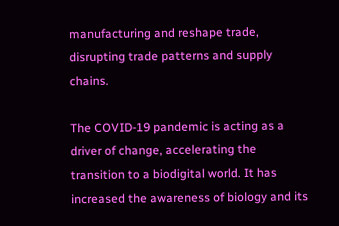manufacturing and reshape trade, disrupting trade patterns and supply chains.

The COVID-19 pandemic is acting as a driver of change, accelerating the transition to a biodigital world. It has increased the awareness of biology and its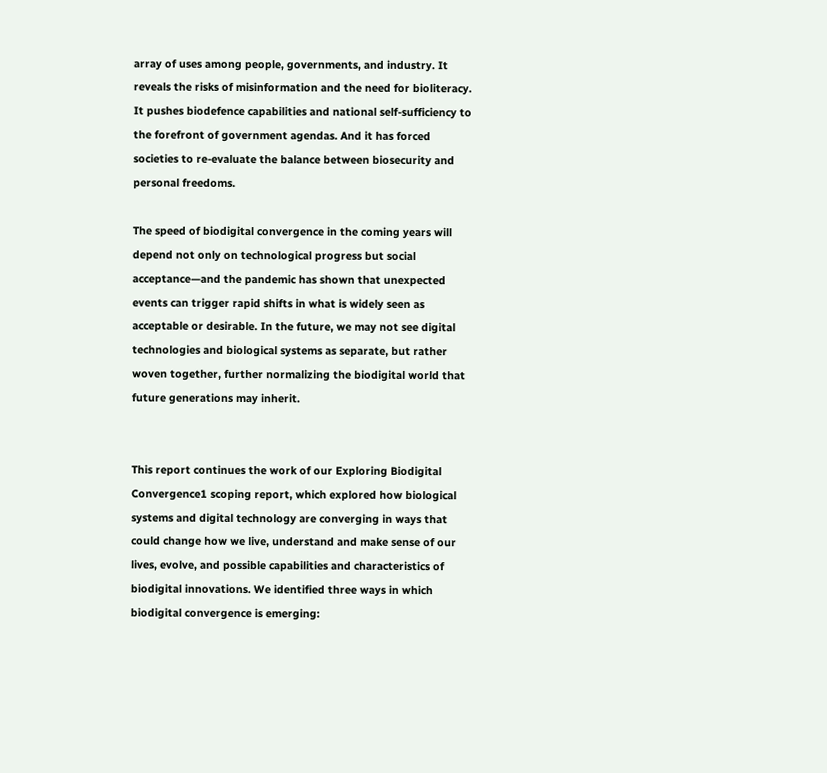array of uses among people, governments, and industry. It reveals the risks of misinformation and the need for bioliteracy. It pushes biodefence capabilities and national self-sufficiency to the forefront of government agendas. And it has forced societies to re-evaluate the balance between biosecurity and personal freedoms.

The speed of biodigital convergence in the coming years will depend not only on technological progress but social acceptance—and the pandemic has shown that unexpected events can trigger rapid shifts in what is widely seen as acceptable or desirable. In the future, we may not see digital technologies and biological systems as separate, but rather woven together, further normalizing the biodigital world that future generations may inherit.


This report continues the work of our Exploring Biodigital Convergence1 scoping report, which explored how biological systems and digital technology are converging in ways that could change how we live, understand and make sense of our lives, evolve, and possible capabilities and characteristics of biodigital innovations. We identified three ways in which biodigital convergence is emerging: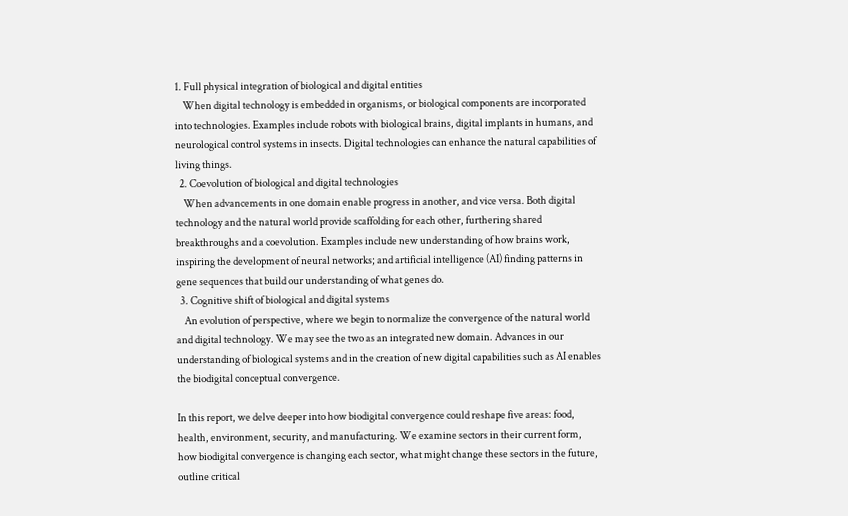1. Full physical integration of biological and digital entities
    When digital technology is embedded in organisms, or biological components are incorporated into technologies. Examples include robots with biological brains, digital implants in humans, and neurological control systems in insects. Digital technologies can enhance the natural capabilities of living things.
  2. Coevolution of biological and digital technologies
    When advancements in one domain enable progress in another, and vice versa. Both digital technology and the natural world provide scaffolding for each other, furthering shared breakthroughs and a coevolution. Examples include new understanding of how brains work, inspiring the development of neural networks; and artificial intelligence (AI) finding patterns in gene sequences that build our understanding of what genes do.
  3. Cognitive shift of biological and digital systems
    An evolution of perspective, where we begin to normalize the convergence of the natural world and digital technology. We may see the two as an integrated new domain. Advances in our understanding of biological systems and in the creation of new digital capabilities such as AI enables the biodigital conceptual convergence.

In this report, we delve deeper into how biodigital convergence could reshape five areas: food, health, environment, security, and manufacturing. We examine sectors in their current form, how biodigital convergence is changing each sector, what might change these sectors in the future, outline critical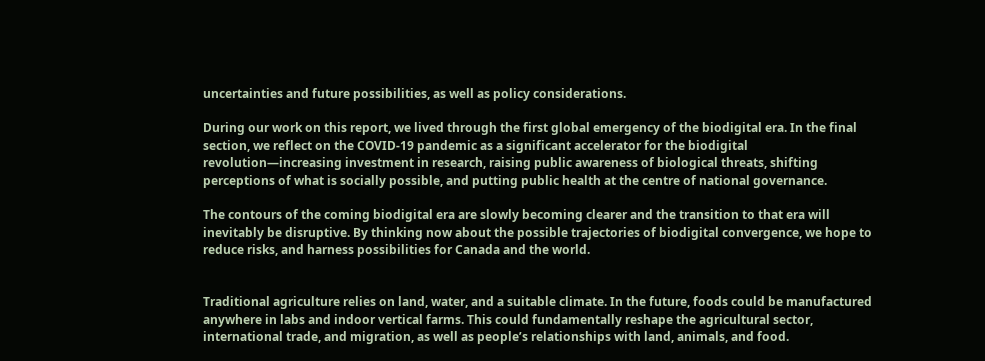uncertainties and future possibilities, as well as policy considerations.

During our work on this report, we lived through the first global emergency of the biodigital era. In the final section, we reflect on the COVID-19 pandemic as a significant accelerator for the biodigital revolution—increasing investment in research, raising public awareness of biological threats, shifting perceptions of what is socially possible, and putting public health at the centre of national governance.

The contours of the coming biodigital era are slowly becoming clearer and the transition to that era will inevitably be disruptive. By thinking now about the possible trajectories of biodigital convergence, we hope to reduce risks, and harness possibilities for Canada and the world.


Traditional agriculture relies on land, water, and a suitable climate. In the future, foods could be manufactured anywhere in labs and indoor vertical farms. This could fundamentally reshape the agricultural sector, international trade, and migration, as well as people’s relationships with land, animals, and food.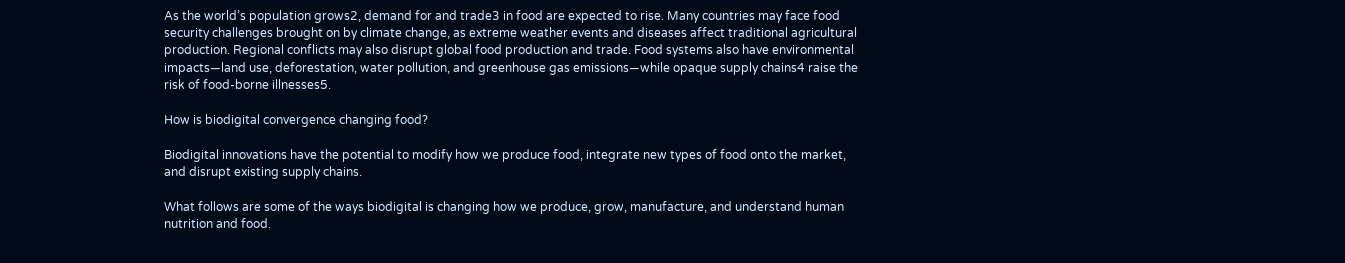As the world’s population grows2, demand for and trade3 in food are expected to rise. Many countries may face food security challenges brought on by climate change, as extreme weather events and diseases affect traditional agricultural production. Regional conflicts may also disrupt global food production and trade. Food systems also have environmental impacts—land use, deforestation, water pollution, and greenhouse gas emissions—while opaque supply chains4 raise the risk of food-borne illnesses5.

How is biodigital convergence changing food?

Biodigital innovations have the potential to modify how we produce food, integrate new types of food onto the market, and disrupt existing supply chains.

What follows are some of the ways biodigital is changing how we produce, grow, manufacture, and understand human nutrition and food.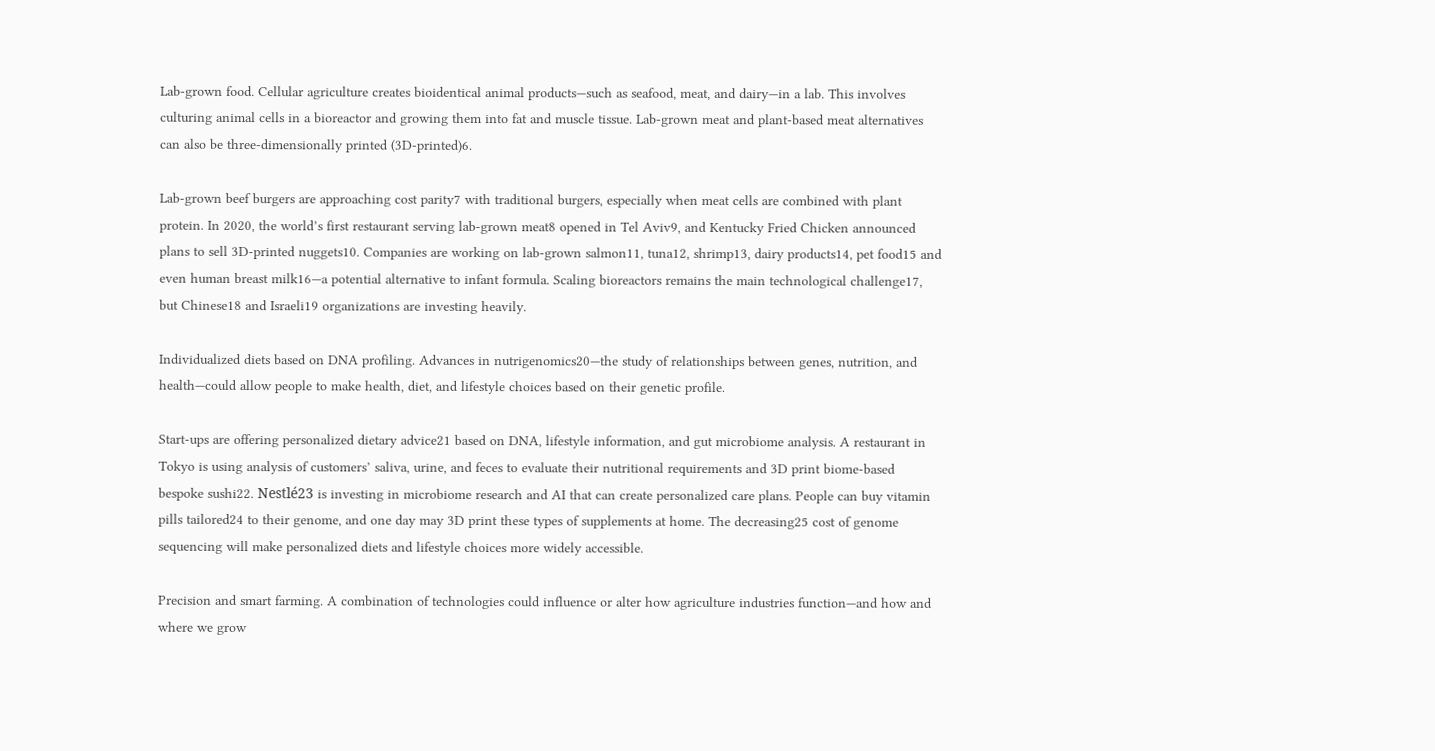Lab-grown food. Cellular agriculture creates bioidentical animal products—such as seafood, meat, and dairy—in a lab. This involves culturing animal cells in a bioreactor and growing them into fat and muscle tissue. Lab-grown meat and plant-based meat alternatives can also be three-dimensionally printed (3D-printed)6.

Lab-grown beef burgers are approaching cost parity7 with traditional burgers, especially when meat cells are combined with plant protein. In 2020, the world’s first restaurant serving lab-grown meat8 opened in Tel Aviv9, and Kentucky Fried Chicken announced plans to sell 3D-printed nuggets10. Companies are working on lab-grown salmon11, tuna12, shrimp13, dairy products14, pet food15 and even human breast milk16—a potential alternative to infant formula. Scaling bioreactors remains the main technological challenge17, but Chinese18 and Israeli19 organizations are investing heavily.

Individualized diets based on DNA profiling. Advances in nutrigenomics20—the study of relationships between genes, nutrition, and health—could allow people to make health, diet, and lifestyle choices based on their genetic profile.

Start-ups are offering personalized dietary advice21 based on DNA, lifestyle information, and gut microbiome analysis. A restaurant in Tokyo is using analysis of customers’ saliva, urine, and feces to evaluate their nutritional requirements and 3D print biome-based bespoke sushi22. Nestlé23 is investing in microbiome research and AI that can create personalized care plans. People can buy vitamin pills tailored24 to their genome, and one day may 3D print these types of supplements at home. The decreasing25 cost of genome sequencing will make personalized diets and lifestyle choices more widely accessible.

Precision and smart farming. A combination of technologies could influence or alter how agriculture industries function—and how and where we grow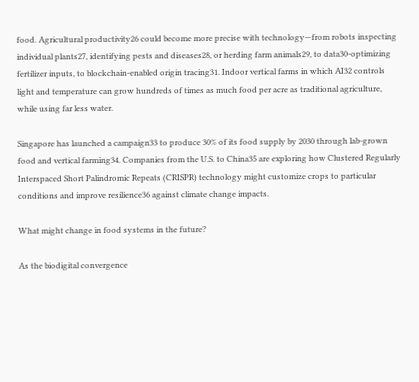food. Agricultural productivity26 could become more precise with technology—from robots inspecting individual plants27, identifying pests and diseases28, or herding farm animals29, to data30-optimizing fertilizer inputs, to blockchain-enabled origin tracing31. Indoor vertical farms in which AI32 controls light and temperature can grow hundreds of times as much food per acre as traditional agriculture, while using far less water.

Singapore has launched a campaign33 to produce 30% of its food supply by 2030 through lab-grown food and vertical farming34. Companies from the U.S. to China35 are exploring how Clustered Regularly Interspaced Short Palindromic Repeats (CRISPR) technology might customize crops to particular conditions and improve resilience36 against climate change impacts.

What might change in food systems in the future?

As the biodigital convergence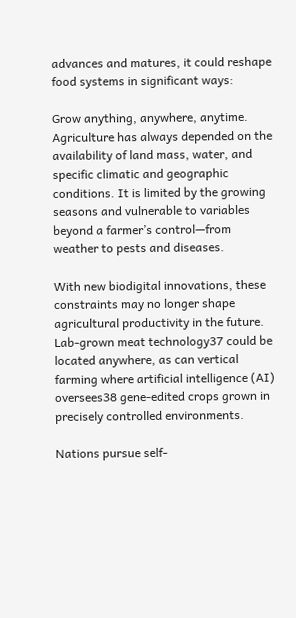advances and matures, it could reshape food systems in significant ways:

Grow anything, anywhere, anytime. Agriculture has always depended on the availability of land mass, water, and specific climatic and geographic conditions. It is limited by the growing seasons and vulnerable to variables beyond a farmer’s control—from weather to pests and diseases.

With new biodigital innovations, these constraints may no longer shape agricultural productivity in the future. Lab-grown meat technology37 could be located anywhere, as can vertical farming where artificial intelligence (AI) oversees38 gene-edited crops grown in precisely controlled environments.

Nations pursue self-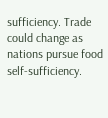sufficiency. Trade could change as nations pursue food self-sufficiency.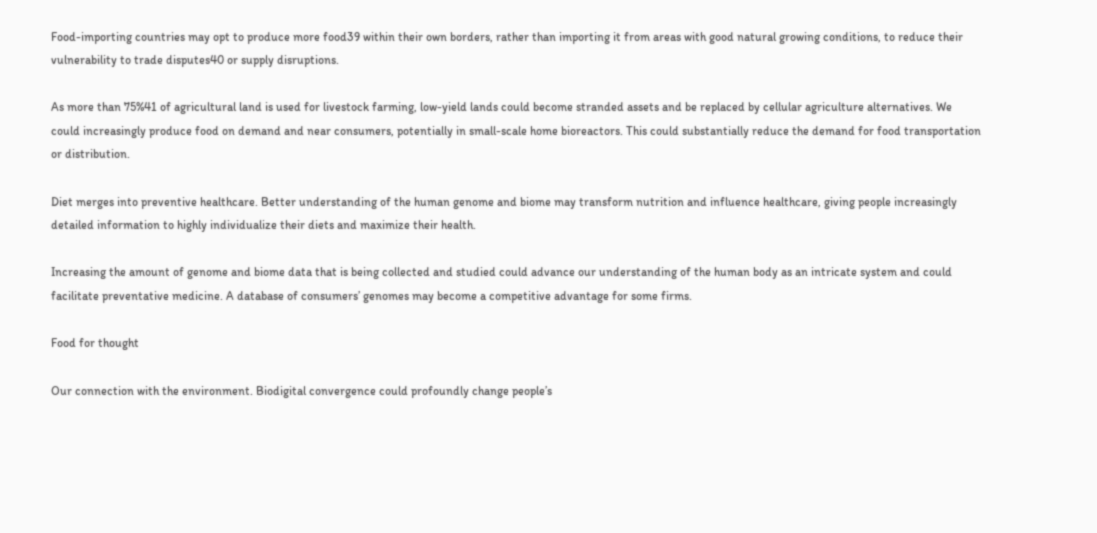Food-importing countries may opt to produce more food39 within their own borders, rather than importing it from areas with good natural growing conditions, to reduce their vulnerability to trade disputes40 or supply disruptions.

As more than 75%41 of agricultural land is used for livestock farming, low-yield lands could become stranded assets and be replaced by cellular agriculture alternatives. We could increasingly produce food on demand and near consumers, potentially in small-scale home bioreactors. This could substantially reduce the demand for food transportation or distribution.

Diet merges into preventive healthcare. Better understanding of the human genome and biome may transform nutrition and influence healthcare, giving people increasingly detailed information to highly individualize their diets and maximize their health.

Increasing the amount of genome and biome data that is being collected and studied could advance our understanding of the human body as an intricate system and could facilitate preventative medicine. A database of consumers’ genomes may become a competitive advantage for some firms.

Food for thought

Our connection with the environment. Biodigital convergence could profoundly change people’s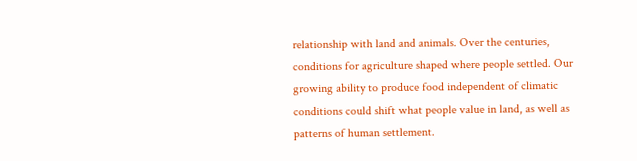relationship with land and animals. Over the centuries, conditions for agriculture shaped where people settled. Our growing ability to produce food independent of climatic conditions could shift what people value in land, as well as patterns of human settlement.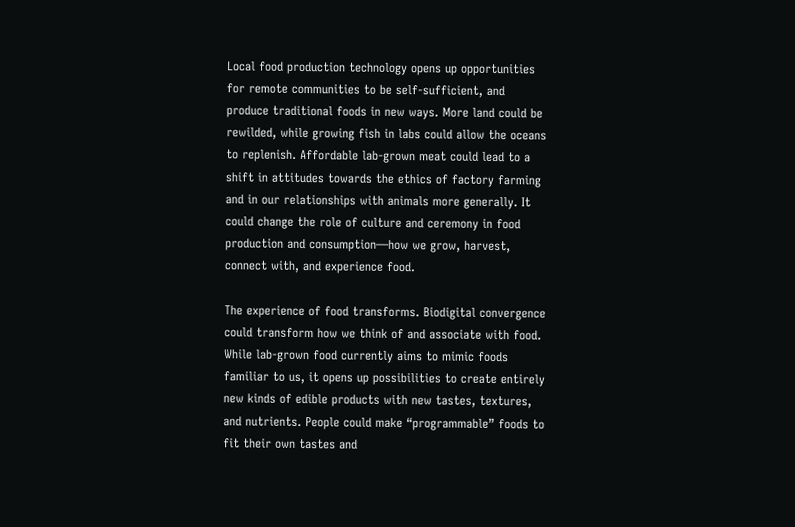Local food production technology opens up opportunities for remote communities to be self-sufficient, and produce traditional foods in new ways. More land could be rewilded, while growing fish in labs could allow the oceans to replenish. Affordable lab-grown meat could lead to a shift in attitudes towards the ethics of factory farming and in our relationships with animals more generally. It could change the role of culture and ceremony in food production and consumption—how we grow, harvest, connect with, and experience food.

The experience of food transforms. Biodigital convergence could transform how we think of and associate with food. While lab-grown food currently aims to mimic foods familiar to us, it opens up possibilities to create entirely new kinds of edible products with new tastes, textures, and nutrients. People could make “programmable” foods to fit their own tastes and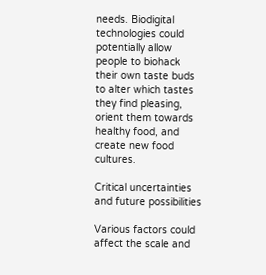needs. Biodigital technologies could potentially allow people to biohack their own taste buds to alter which tastes they find pleasing, orient them towards healthy food, and create new food cultures.

Critical uncertainties and future possibilities

Various factors could affect the scale and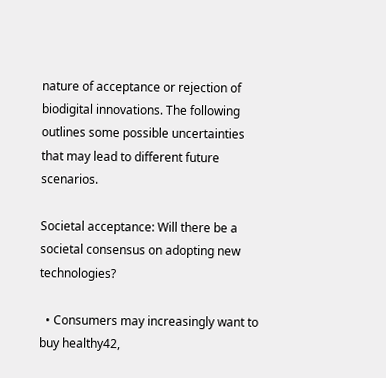nature of acceptance or rejection of biodigital innovations. The following outlines some possible uncertainties that may lead to different future scenarios.

Societal acceptance: Will there be a societal consensus on adopting new technologies?

  • Consumers may increasingly want to buy healthy42,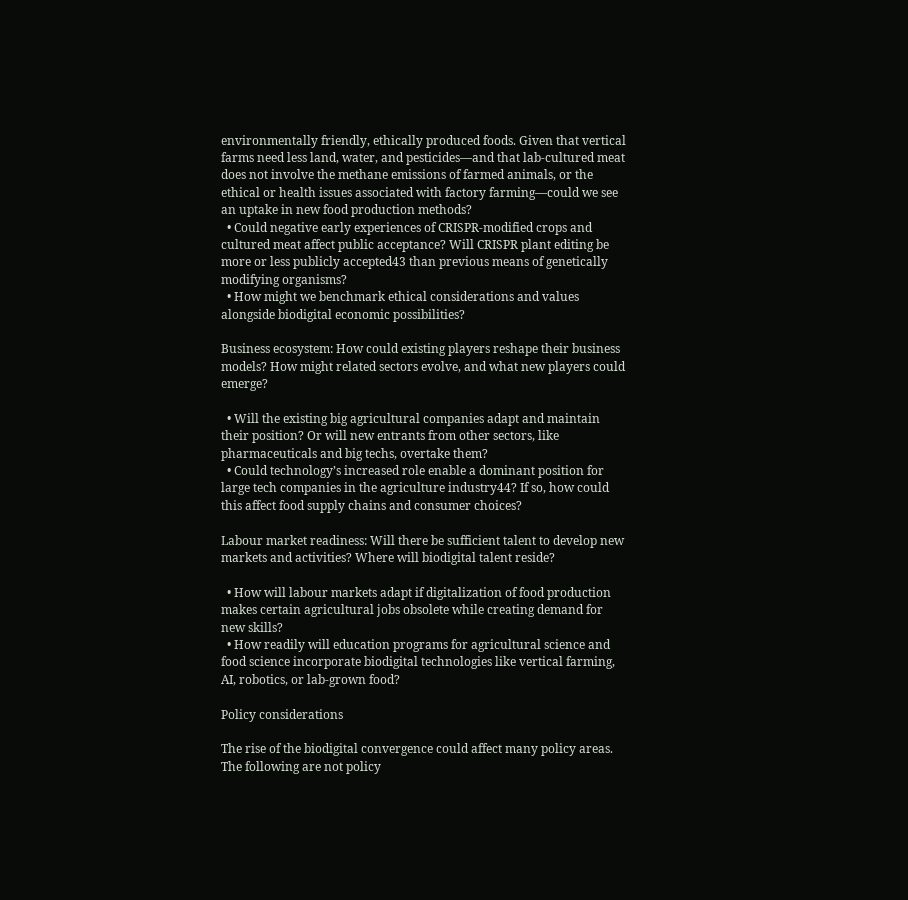environmentally friendly, ethically produced foods. Given that vertical farms need less land, water, and pesticides—and that lab-cultured meat does not involve the methane emissions of farmed animals, or the ethical or health issues associated with factory farming—could we see an uptake in new food production methods?
  • Could negative early experiences of CRISPR-modified crops and cultured meat affect public acceptance? Will CRISPR plant editing be more or less publicly accepted43 than previous means of genetically modifying organisms?
  • How might we benchmark ethical considerations and values alongside biodigital economic possibilities?

Business ecosystem: How could existing players reshape their business models? How might related sectors evolve, and what new players could emerge?

  • Will the existing big agricultural companies adapt and maintain their position? Or will new entrants from other sectors, like pharmaceuticals and big techs, overtake them?
  • Could technology’s increased role enable a dominant position for large tech companies in the agriculture industry44? If so, how could this affect food supply chains and consumer choices?

Labour market readiness: Will there be sufficient talent to develop new markets and activities? Where will biodigital talent reside?

  • How will labour markets adapt if digitalization of food production makes certain agricultural jobs obsolete while creating demand for new skills?
  • How readily will education programs for agricultural science and food science incorporate biodigital technologies like vertical farming, AI, robotics, or lab-grown food?

Policy considerations

The rise of the biodigital convergence could affect many policy areas. The following are not policy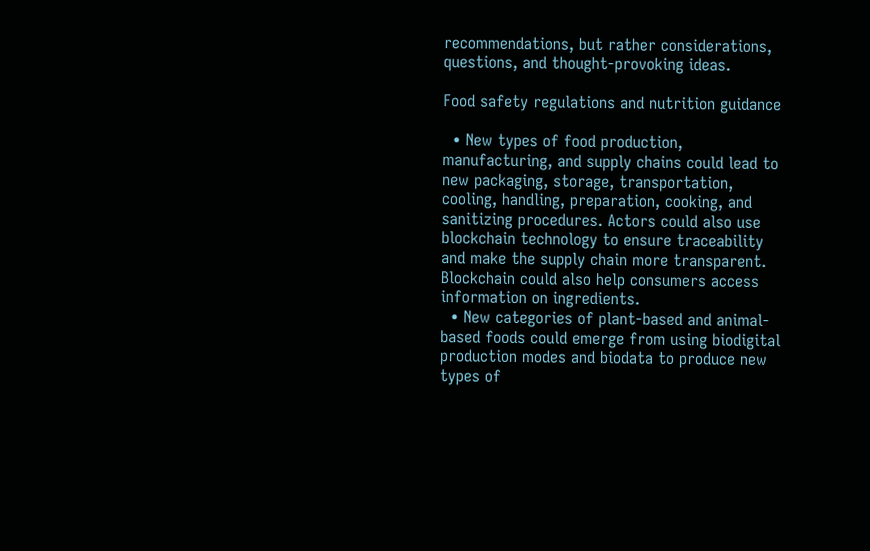recommendations, but rather considerations, questions, and thought-provoking ideas.

Food safety regulations and nutrition guidance

  • New types of food production, manufacturing, and supply chains could lead to new packaging, storage, transportation, cooling, handling, preparation, cooking, and sanitizing procedures. Actors could also use blockchain technology to ensure traceability and make the supply chain more transparent. Blockchain could also help consumers access information on ingredients.
  • New categories of plant-based and animal-based foods could emerge from using biodigital production modes and biodata to produce new types of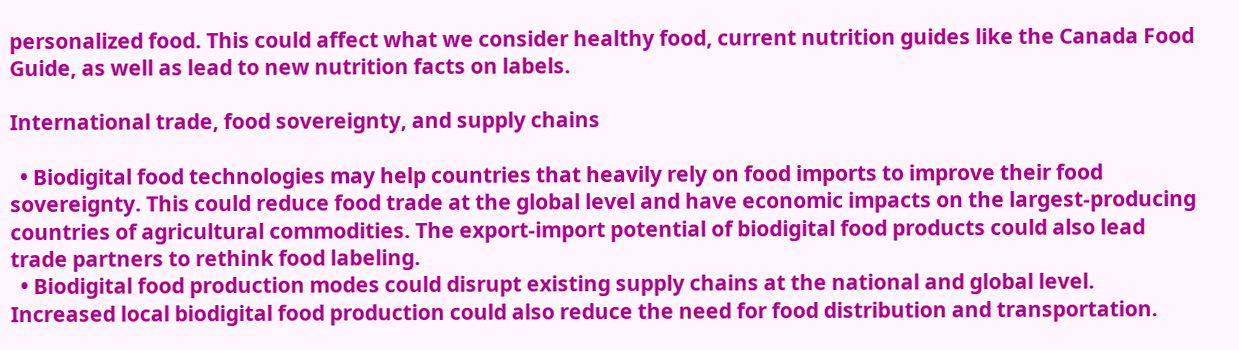personalized food. This could affect what we consider healthy food, current nutrition guides like the Canada Food Guide, as well as lead to new nutrition facts on labels.

International trade, food sovereignty, and supply chains

  • Biodigital food technologies may help countries that heavily rely on food imports to improve their food sovereignty. This could reduce food trade at the global level and have economic impacts on the largest-producing countries of agricultural commodities. The export-import potential of biodigital food products could also lead trade partners to rethink food labeling.
  • Biodigital food production modes could disrupt existing supply chains at the national and global level. Increased local biodigital food production could also reduce the need for food distribution and transportation.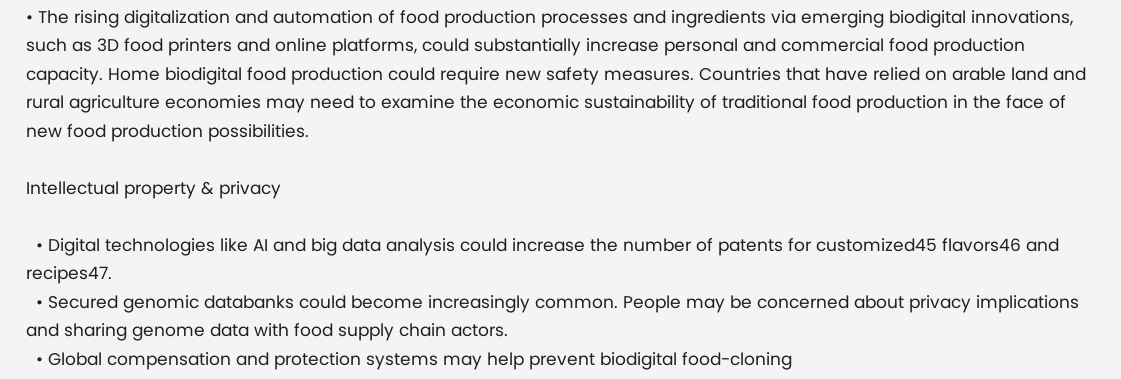• The rising digitalization and automation of food production processes and ingredients via emerging biodigital innovations, such as 3D food printers and online platforms, could substantially increase personal and commercial food production capacity. Home biodigital food production could require new safety measures. Countries that have relied on arable land and rural agriculture economies may need to examine the economic sustainability of traditional food production in the face of new food production possibilities.

Intellectual property & privacy

  • Digital technologies like AI and big data analysis could increase the number of patents for customized45 flavors46 and recipes47.
  • Secured genomic databanks could become increasingly common. People may be concerned about privacy implications and sharing genome data with food supply chain actors.
  • Global compensation and protection systems may help prevent biodigital food-cloning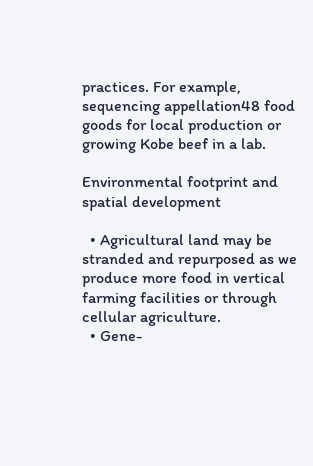practices. For example, sequencing appellation48 food goods for local production or growing Kobe beef in a lab.

Environmental footprint and spatial development

  • Agricultural land may be stranded and repurposed as we produce more food in vertical farming facilities or through cellular agriculture.
  • Gene-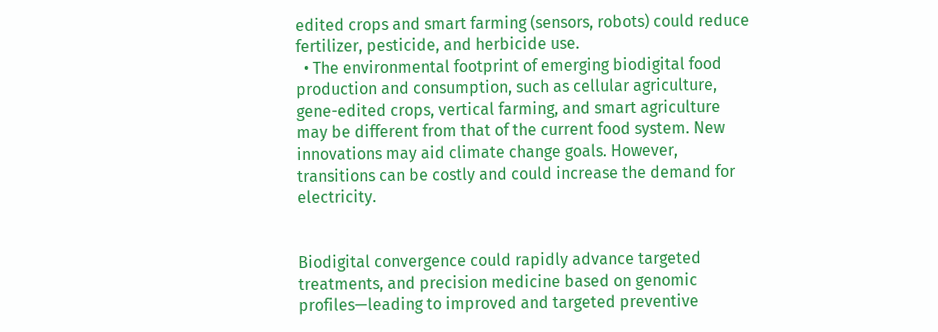edited crops and smart farming (sensors, robots) could reduce fertilizer, pesticide, and herbicide use.
  • The environmental footprint of emerging biodigital food production and consumption, such as cellular agriculture, gene-edited crops, vertical farming, and smart agriculture may be different from that of the current food system. New innovations may aid climate change goals. However, transitions can be costly and could increase the demand for electricity.


Biodigital convergence could rapidly advance targeted treatments, and precision medicine based on genomic profiles—leading to improved and targeted preventive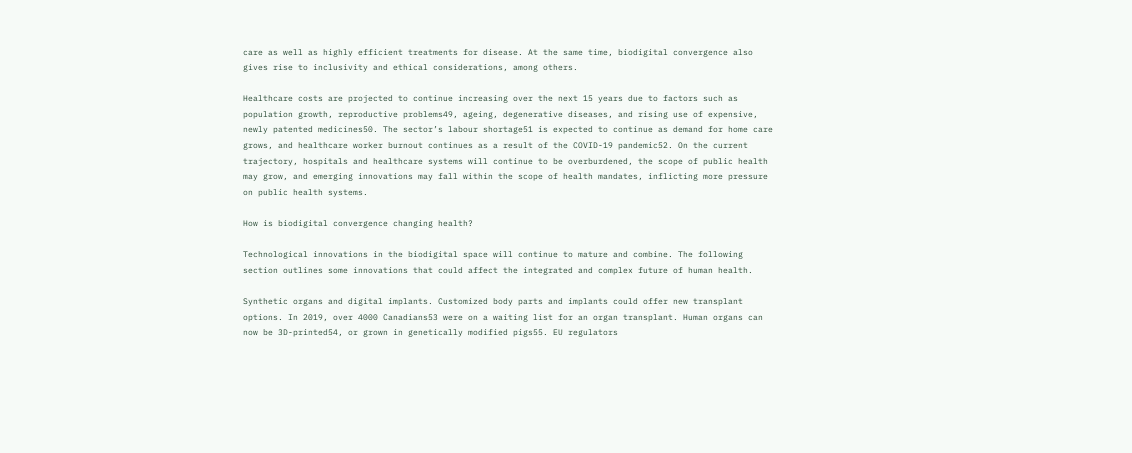care as well as highly efficient treatments for disease. At the same time, biodigital convergence also gives rise to inclusivity and ethical considerations, among others.

Healthcare costs are projected to continue increasing over the next 15 years due to factors such as population growth, reproductive problems49, ageing, degenerative diseases, and rising use of expensive, newly patented medicines50. The sector’s labour shortage51 is expected to continue as demand for home care grows, and healthcare worker burnout continues as a result of the COVID-19 pandemic52. On the current trajectory, hospitals and healthcare systems will continue to be overburdened, the scope of public health may grow, and emerging innovations may fall within the scope of health mandates, inflicting more pressure on public health systems.

How is biodigital convergence changing health?

Technological innovations in the biodigital space will continue to mature and combine. The following section outlines some innovations that could affect the integrated and complex future of human health.

Synthetic organs and digital implants. Customized body parts and implants could offer new transplant options. In 2019, over 4000 Canadians53 were on a waiting list for an organ transplant. Human organs can now be 3D-printed54, or grown in genetically modified pigs55. EU regulators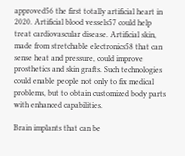approved56 the first totally artificial heart in 2020. Artificial blood vessels57 could help treat cardiovascular disease. Artificial skin, made from stretchable electronics58 that can sense heat and pressure, could improve prosthetics and skin grafts. Such technologies could enable people not only to fix medical problems, but to obtain customized body parts with enhanced capabilities.

Brain implants that can be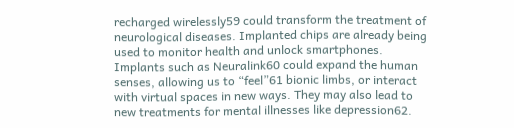recharged wirelessly59 could transform the treatment of neurological diseases. Implanted chips are already being used to monitor health and unlock smartphones. Implants such as Neuralink60 could expand the human senses, allowing us to “feel”61 bionic limbs, or interact with virtual spaces in new ways. They may also lead to new treatments for mental illnesses like depression62.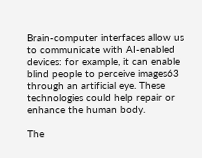Brain-computer interfaces allow us to communicate with AI-enabled devices: for example, it can enable blind people to perceive images63 through an artificial eye. These technologies could help repair or enhance the human body.

The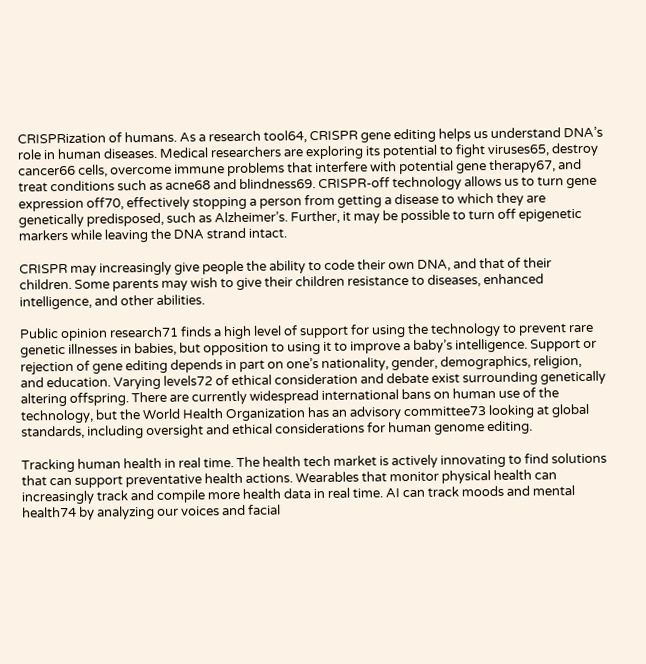CRISPRization of humans. As a research tool64, CRISPR gene editing helps us understand DNA’s role in human diseases. Medical researchers are exploring its potential to fight viruses65, destroy cancer66 cells, overcome immune problems that interfere with potential gene therapy67, and treat conditions such as acne68 and blindness69. CRISPR-off technology allows us to turn gene expression off70, effectively stopping a person from getting a disease to which they are genetically predisposed, such as Alzheimer’s. Further, it may be possible to turn off epigenetic markers while leaving the DNA strand intact.

CRISPR may increasingly give people the ability to code their own DNA, and that of their children. Some parents may wish to give their children resistance to diseases, enhanced intelligence, and other abilities.

Public opinion research71 finds a high level of support for using the technology to prevent rare genetic illnesses in babies, but opposition to using it to improve a baby’s intelligence. Support or rejection of gene editing depends in part on one’s nationality, gender, demographics, religion, and education. Varying levels72 of ethical consideration and debate exist surrounding genetically altering offspring. There are currently widespread international bans on human use of the technology, but the World Health Organization has an advisory committee73 looking at global standards, including oversight and ethical considerations for human genome editing.

Tracking human health in real time. The health tech market is actively innovating to find solutions that can support preventative health actions. Wearables that monitor physical health can increasingly track and compile more health data in real time. AI can track moods and mental health74 by analyzing our voices and facial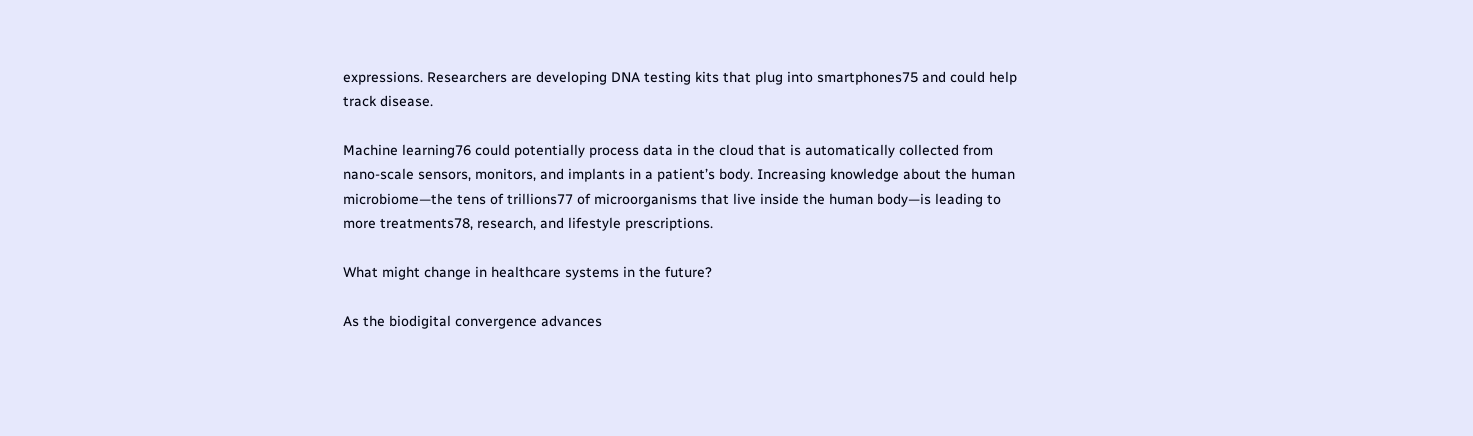expressions. Researchers are developing DNA testing kits that plug into smartphones75 and could help track disease.

Machine learning76 could potentially process data in the cloud that is automatically collected from nano-scale sensors, monitors, and implants in a patient’s body. Increasing knowledge about the human microbiome—the tens of trillions77 of microorganisms that live inside the human body—is leading to more treatments78, research, and lifestyle prescriptions.

What might change in healthcare systems in the future?

As the biodigital convergence advances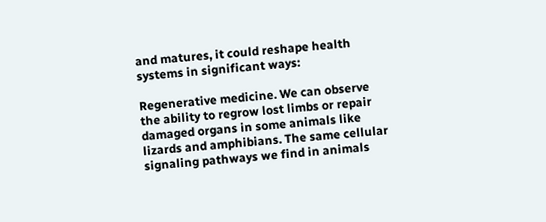and matures, it could reshape health systems in significant ways:

Regenerative medicine. We can observe the ability to regrow lost limbs or repair damaged organs in some animals like lizards and amphibians. The same cellular signaling pathways we find in animals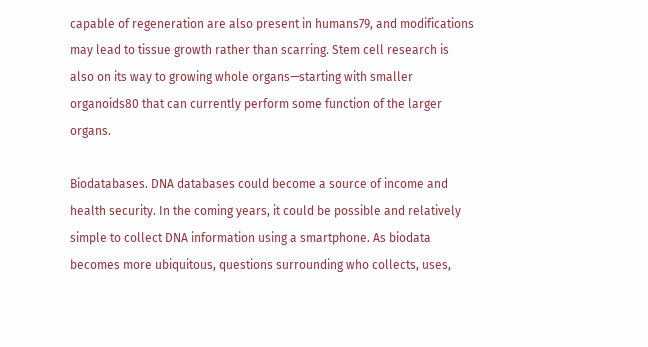capable of regeneration are also present in humans79, and modifications may lead to tissue growth rather than scarring. Stem cell research is also on its way to growing whole organs—starting with smaller organoids80 that can currently perform some function of the larger organs.

Biodatabases. DNA databases could become a source of income and health security. In the coming years, it could be possible and relatively simple to collect DNA information using a smartphone. As biodata becomes more ubiquitous, questions surrounding who collects, uses,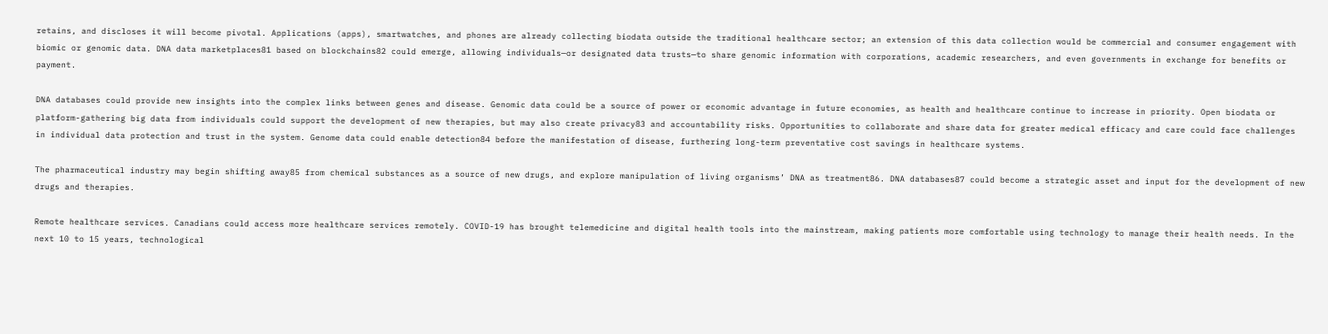retains, and discloses it will become pivotal. Applications (apps), smartwatches, and phones are already collecting biodata outside the traditional healthcare sector; an extension of this data collection would be commercial and consumer engagement with biomic or genomic data. DNA data marketplaces81 based on blockchains82 could emerge, allowing individuals—or designated data trusts—to share genomic information with corporations, academic researchers, and even governments in exchange for benefits or payment.

DNA databases could provide new insights into the complex links between genes and disease. Genomic data could be a source of power or economic advantage in future economies, as health and healthcare continue to increase in priority. Open biodata or platform-gathering big data from individuals could support the development of new therapies, but may also create privacy83 and accountability risks. Opportunities to collaborate and share data for greater medical efficacy and care could face challenges in individual data protection and trust in the system. Genome data could enable detection84 before the manifestation of disease, furthering long-term preventative cost savings in healthcare systems.

The pharmaceutical industry may begin shifting away85 from chemical substances as a source of new drugs, and explore manipulation of living organisms’ DNA as treatment86. DNA databases87 could become a strategic asset and input for the development of new drugs and therapies.

Remote healthcare services. Canadians could access more healthcare services remotely. COVID-19 has brought telemedicine and digital health tools into the mainstream, making patients more comfortable using technology to manage their health needs. In the next 10 to 15 years, technological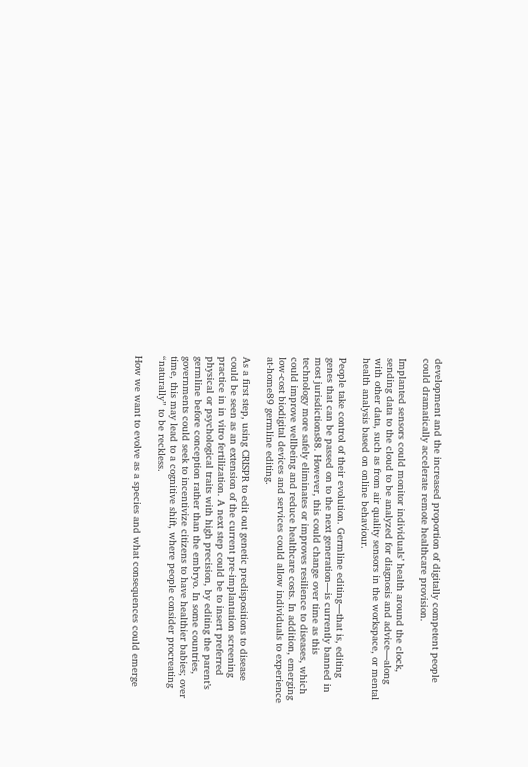development and the increased proportion of digitally competent people could dramatically accelerate remote healthcare provision.

Implanted sensors could monitor individuals’ health around the clock, sending data to the cloud to be analyzed for diagnosis and advice—along with other data, such as from air quality sensors in the workspace, or mental health analysis based on online behaviour.

People take control of their evolution. Germline editing—that is, editing genes that can be passed on to the next generation—is currently banned in most jurisdictions88. However, this could change over time as this technology more safely eliminates or improves resilience to diseases, which could improve wellbeing and reduce healthcare costs. In addition, emerging low-cost biodigital devices and services could allow individuals to experience at-home89 germline editing.

As a first step, using CRISPR to edit out genetic predispositions to disease could be seen as an extension of the current pre-implantation screening practice in in vitro fertilization. A next step could be to insert preferred physical or psychological traits with high precision, by editing the parent’s germline before conception rather than the embryo. In some countries, governments could seek to incentivize citizens to have healthier babies; over time, this may lead to a cognitive shift, where people consider procreating “naturally” to be reckless.

How we want to evolve as a species and what consequences could emerge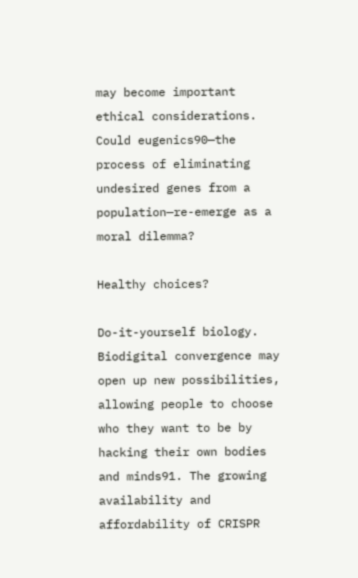may become important ethical considerations. Could eugenics90—the process of eliminating undesired genes from a population—re-emerge as a moral dilemma?

Healthy choices?

Do-it-yourself biology. Biodigital convergence may open up new possibilities, allowing people to choose who they want to be by hacking their own bodies and minds91. The growing availability and affordability of CRISPR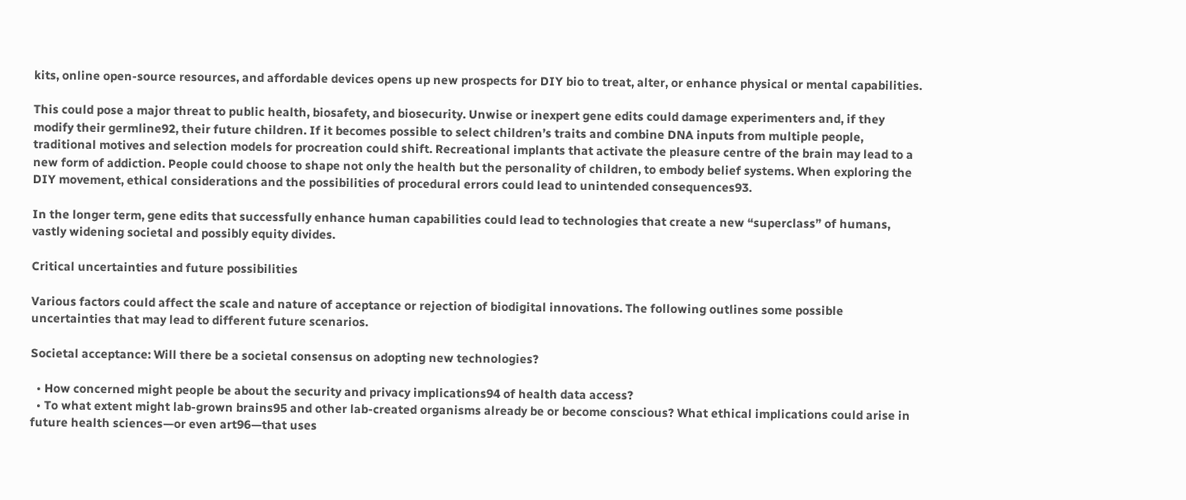kits, online open-source resources, and affordable devices opens up new prospects for DIY bio to treat, alter, or enhance physical or mental capabilities.

This could pose a major threat to public health, biosafety, and biosecurity. Unwise or inexpert gene edits could damage experimenters and, if they modify their germline92, their future children. If it becomes possible to select children’s traits and combine DNA inputs from multiple people, traditional motives and selection models for procreation could shift. Recreational implants that activate the pleasure centre of the brain may lead to a new form of addiction. People could choose to shape not only the health but the personality of children, to embody belief systems. When exploring the DIY movement, ethical considerations and the possibilities of procedural errors could lead to unintended consequences93.

In the longer term, gene edits that successfully enhance human capabilities could lead to technologies that create a new “superclass” of humans, vastly widening societal and possibly equity divides.

Critical uncertainties and future possibilities

Various factors could affect the scale and nature of acceptance or rejection of biodigital innovations. The following outlines some possible uncertainties that may lead to different future scenarios.

Societal acceptance: Will there be a societal consensus on adopting new technologies?

  • How concerned might people be about the security and privacy implications94 of health data access?
  • To what extent might lab-grown brains95 and other lab-created organisms already be or become conscious? What ethical implications could arise in future health sciences—or even art96—that uses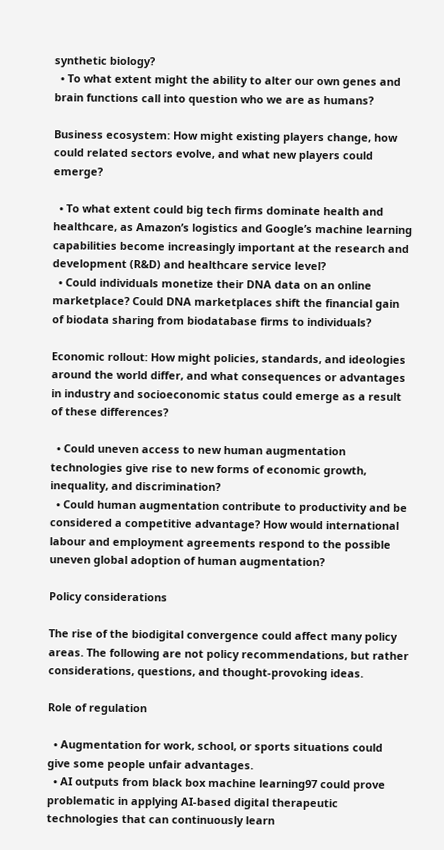synthetic biology?
  • To what extent might the ability to alter our own genes and brain functions call into question who we are as humans?

Business ecosystem: How might existing players change, how could related sectors evolve, and what new players could emerge?

  • To what extent could big tech firms dominate health and healthcare, as Amazon’s logistics and Google’s machine learning capabilities become increasingly important at the research and development (R&D) and healthcare service level?
  • Could individuals monetize their DNA data on an online marketplace? Could DNA marketplaces shift the financial gain of biodata sharing from biodatabase firms to individuals?

Economic rollout: How might policies, standards, and ideologies around the world differ, and what consequences or advantages in industry and socioeconomic status could emerge as a result of these differences?

  • Could uneven access to new human augmentation technologies give rise to new forms of economic growth, inequality, and discrimination?
  • Could human augmentation contribute to productivity and be considered a competitive advantage? How would international labour and employment agreements respond to the possible uneven global adoption of human augmentation?

Policy considerations

The rise of the biodigital convergence could affect many policy areas. The following are not policy recommendations, but rather considerations, questions, and thought-provoking ideas.

Role of regulation

  • Augmentation for work, school, or sports situations could give some people unfair advantages.
  • AI outputs from black box machine learning97 could prove problematic in applying AI-based digital therapeutic technologies that can continuously learn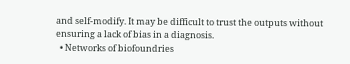and self-modify. It may be difficult to trust the outputs without ensuring a lack of bias in a diagnosis.
  • Networks of biofoundries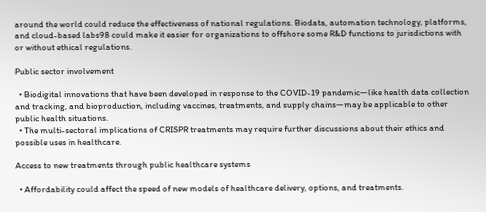around the world could reduce the effectiveness of national regulations. Biodata, automation technology, platforms, and cloud-based labs98 could make it easier for organizations to offshore some R&D functions to jurisdictions with or without ethical regulations.

Public sector involvement

  • Biodigital innovations that have been developed in response to the COVID-19 pandemic—like health data collection and tracking, and bioproduction, including vaccines, treatments, and supply chains—may be applicable to other public health situations.
  • The multi-sectoral implications of CRISPR treatments may require further discussions about their ethics and possible uses in healthcare.

Access to new treatments through public healthcare systems

  • Affordability could affect the speed of new models of healthcare delivery, options, and treatments.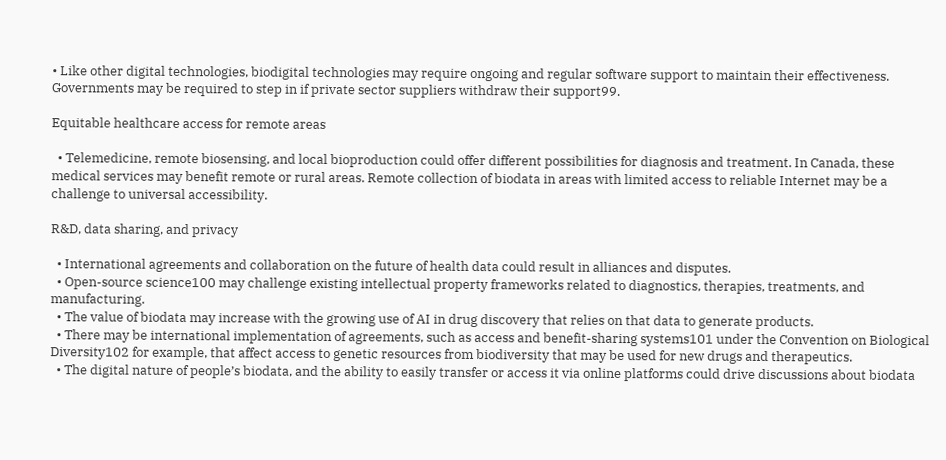• Like other digital technologies, biodigital technologies may require ongoing and regular software support to maintain their effectiveness. Governments may be required to step in if private sector suppliers withdraw their support99.

Equitable healthcare access for remote areas

  • Telemedicine, remote biosensing, and local bioproduction could offer different possibilities for diagnosis and treatment. In Canada, these medical services may benefit remote or rural areas. Remote collection of biodata in areas with limited access to reliable Internet may be a challenge to universal accessibility.

R&D, data sharing, and privacy

  • International agreements and collaboration on the future of health data could result in alliances and disputes.
  • Open-source science100 may challenge existing intellectual property frameworks related to diagnostics, therapies, treatments, and manufacturing.
  • The value of biodata may increase with the growing use of AI in drug discovery that relies on that data to generate products.
  • There may be international implementation of agreements, such as access and benefit-sharing systems101 under the Convention on Biological Diversity102 for example, that affect access to genetic resources from biodiversity that may be used for new drugs and therapeutics.
  • The digital nature of people’s biodata, and the ability to easily transfer or access it via online platforms could drive discussions about biodata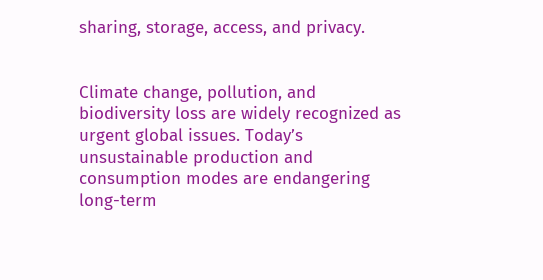sharing, storage, access, and privacy.


Climate change, pollution, and biodiversity loss are widely recognized as urgent global issues. Today’s unsustainable production and consumption modes are endangering long-term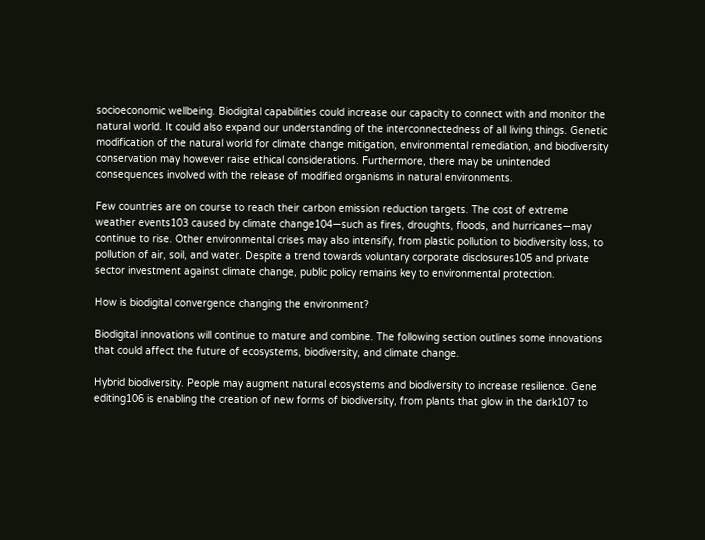socioeconomic wellbeing. Biodigital capabilities could increase our capacity to connect with and monitor the natural world. It could also expand our understanding of the interconnectedness of all living things. Genetic modification of the natural world for climate change mitigation, environmental remediation, and biodiversity conservation may however raise ethical considerations. Furthermore, there may be unintended consequences involved with the release of modified organisms in natural environments.

Few countries are on course to reach their carbon emission reduction targets. The cost of extreme weather events103 caused by climate change104—such as fires, droughts, floods, and hurricanes—may continue to rise. Other environmental crises may also intensify, from plastic pollution to biodiversity loss, to pollution of air, soil, and water. Despite a trend towards voluntary corporate disclosures105 and private sector investment against climate change, public policy remains key to environmental protection.

How is biodigital convergence changing the environment?

Biodigital innovations will continue to mature and combine. The following section outlines some innovations that could affect the future of ecosystems, biodiversity, and climate change.

Hybrid biodiversity. People may augment natural ecosystems and biodiversity to increase resilience. Gene editing106 is enabling the creation of new forms of biodiversity, from plants that glow in the dark107 to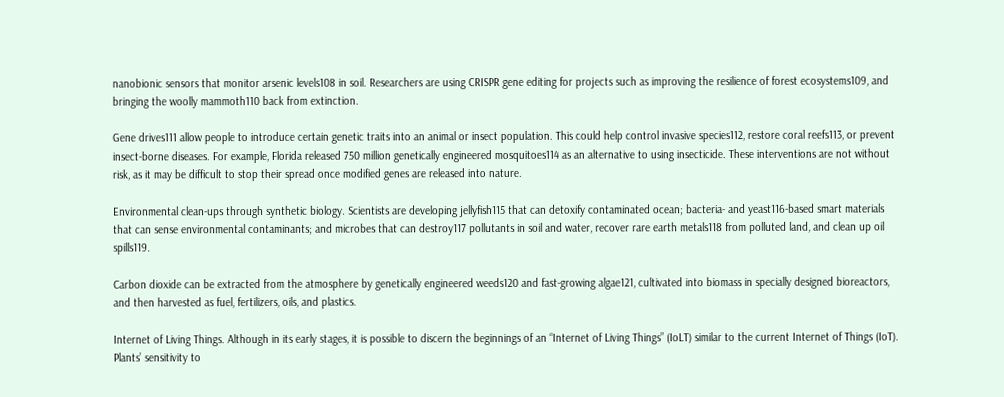nanobionic sensors that monitor arsenic levels108 in soil. Researchers are using CRISPR gene editing for projects such as improving the resilience of forest ecosystems109, and bringing the woolly mammoth110 back from extinction.

Gene drives111 allow people to introduce certain genetic traits into an animal or insect population. This could help control invasive species112, restore coral reefs113, or prevent insect-borne diseases. For example, Florida released 750 million genetically engineered mosquitoes114 as an alternative to using insecticide. These interventions are not without risk, as it may be difficult to stop their spread once modified genes are released into nature.

Environmental clean-ups through synthetic biology. Scientists are developing jellyfish115 that can detoxify contaminated ocean; bacteria- and yeast116-based smart materials that can sense environmental contaminants; and microbes that can destroy117 pollutants in soil and water, recover rare earth metals118 from polluted land, and clean up oil spills119.

Carbon dioxide can be extracted from the atmosphere by genetically engineered weeds120 and fast-growing algae121, cultivated into biomass in specially designed bioreactors, and then harvested as fuel, fertilizers, oils, and plastics.

Internet of Living Things. Although in its early stages, it is possible to discern the beginnings of an “Internet of Living Things” (IoLT) similar to the current Internet of Things (IoT). Plants’ sensitivity to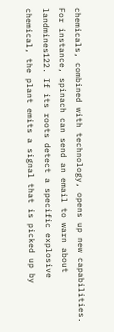chemicals, combined with technology, opens up new capabilities. For instance, spinach can send an email to warn about landmines122. If its roots detect a specific explosive chemical, the plant emits a signal that is picked up by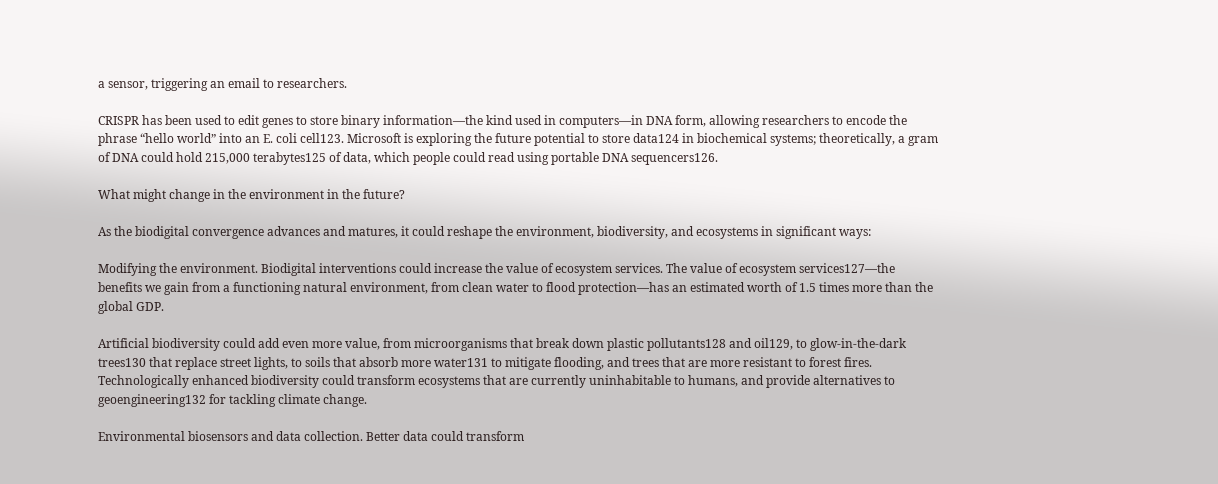a sensor, triggering an email to researchers.

CRISPR has been used to edit genes to store binary information—the kind used in computers—in DNA form, allowing researchers to encode the phrase “hello world” into an E. coli cell123. Microsoft is exploring the future potential to store data124 in biochemical systems; theoretically, a gram of DNA could hold 215,000 terabytes125 of data, which people could read using portable DNA sequencers126.

What might change in the environment in the future?

As the biodigital convergence advances and matures, it could reshape the environment, biodiversity, and ecosystems in significant ways:

Modifying the environment. Biodigital interventions could increase the value of ecosystem services. The value of ecosystem services127—the benefits we gain from a functioning natural environment, from clean water to flood protection—has an estimated worth of 1.5 times more than the global GDP.

Artificial biodiversity could add even more value, from microorganisms that break down plastic pollutants128 and oil129, to glow-in-the-dark trees130 that replace street lights, to soils that absorb more water131 to mitigate flooding, and trees that are more resistant to forest fires. Technologically enhanced biodiversity could transform ecosystems that are currently uninhabitable to humans, and provide alternatives to geoengineering132 for tackling climate change.

Environmental biosensors and data collection. Better data could transform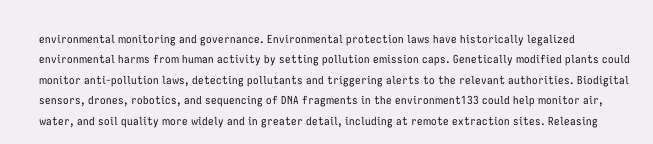environmental monitoring and governance. Environmental protection laws have historically legalized environmental harms from human activity by setting pollution emission caps. Genetically modified plants could monitor anti-pollution laws, detecting pollutants and triggering alerts to the relevant authorities. Biodigital sensors, drones, robotics, and sequencing of DNA fragments in the environment133 could help monitor air, water, and soil quality more widely and in greater detail, including at remote extraction sites. Releasing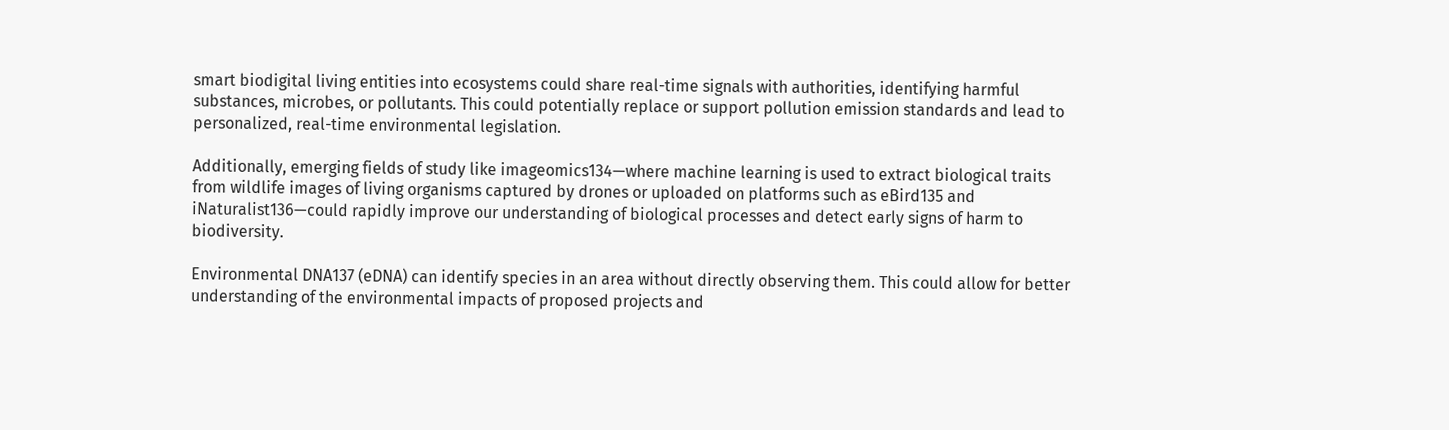smart biodigital living entities into ecosystems could share real-time signals with authorities, identifying harmful substances, microbes, or pollutants. This could potentially replace or support pollution emission standards and lead to personalized, real-time environmental legislation.

Additionally, emerging fields of study like imageomics134—where machine learning is used to extract biological traits from wildlife images of living organisms captured by drones or uploaded on platforms such as eBird135 and iNaturalist136—could rapidly improve our understanding of biological processes and detect early signs of harm to biodiversity.

Environmental DNA137 (eDNA) can identify species in an area without directly observing them. This could allow for better understanding of the environmental impacts of proposed projects and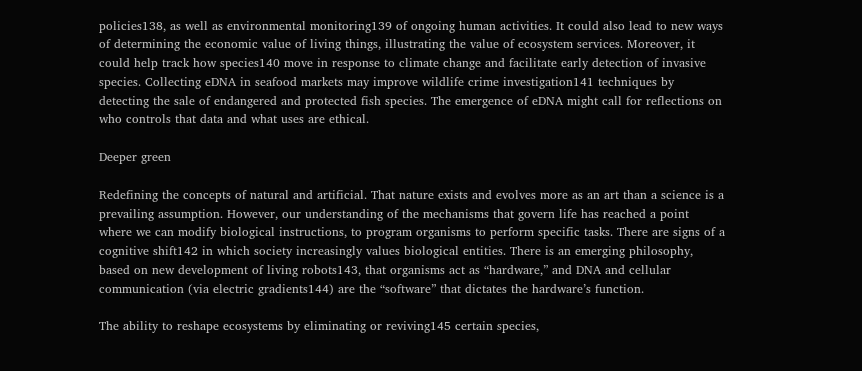policies138, as well as environmental monitoring139 of ongoing human activities. It could also lead to new ways of determining the economic value of living things, illustrating the value of ecosystem services. Moreover, it could help track how species140 move in response to climate change and facilitate early detection of invasive species. Collecting eDNA in seafood markets may improve wildlife crime investigation141 techniques by detecting the sale of endangered and protected fish species. The emergence of eDNA might call for reflections on who controls that data and what uses are ethical.

Deeper green

Redefining the concepts of natural and artificial. That nature exists and evolves more as an art than a science is a prevailing assumption. However, our understanding of the mechanisms that govern life has reached a point where we can modify biological instructions, to program organisms to perform specific tasks. There are signs of a cognitive shift142 in which society increasingly values biological entities. There is an emerging philosophy, based on new development of living robots143, that organisms act as “hardware,” and DNA and cellular communication (via electric gradients144) are the “software” that dictates the hardware’s function.

The ability to reshape ecosystems by eliminating or reviving145 certain species,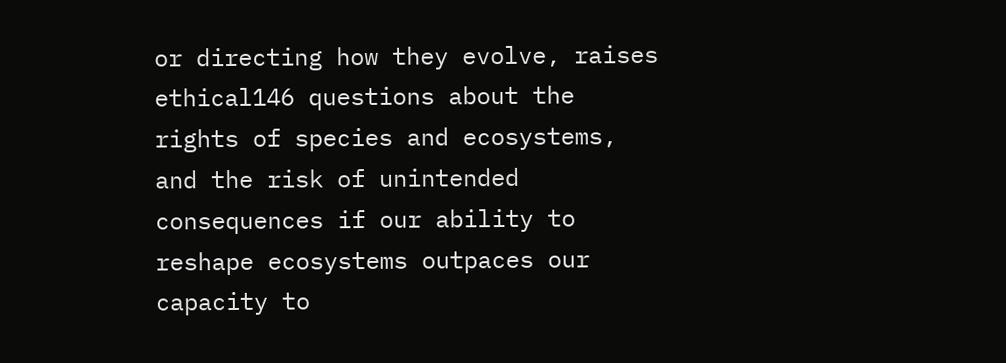or directing how they evolve, raises ethical146 questions about the rights of species and ecosystems, and the risk of unintended consequences if our ability to reshape ecosystems outpaces our capacity to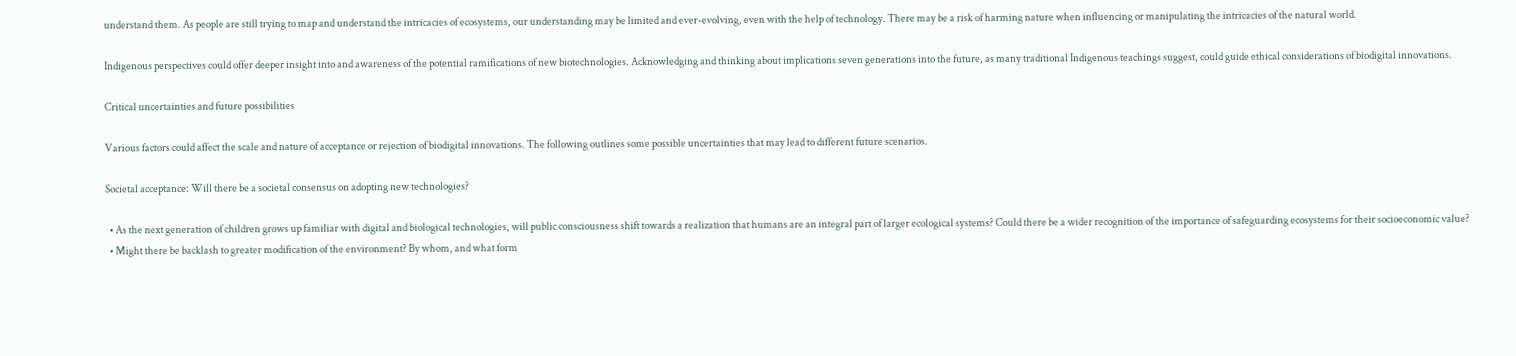understand them. As people are still trying to map and understand the intricacies of ecosystems, our understanding may be limited and ever-evolving, even with the help of technology. There may be a risk of harming nature when influencing or manipulating the intricacies of the natural world.

Indigenous perspectives could offer deeper insight into and awareness of the potential ramifications of new biotechnologies. Acknowledging and thinking about implications seven generations into the future, as many traditional Indigenous teachings suggest, could guide ethical considerations of biodigital innovations.

Critical uncertainties and future possibilities

Various factors could affect the scale and nature of acceptance or rejection of biodigital innovations. The following outlines some possible uncertainties that may lead to different future scenarios.

Societal acceptance: Will there be a societal consensus on adopting new technologies?

  • As the next generation of children grows up familiar with digital and biological technologies, will public consciousness shift towards a realization that humans are an integral part of larger ecological systems? Could there be a wider recognition of the importance of safeguarding ecosystems for their socioeconomic value?
  • Might there be backlash to greater modification of the environment? By whom, and what form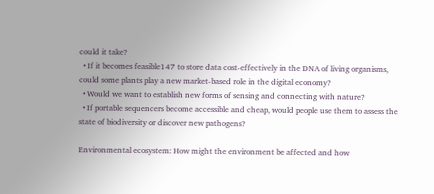could it take?
  • If it becomes feasible147 to store data cost-effectively in the DNA of living organisms, could some plants play a new market-based role in the digital economy?
  • Would we want to establish new forms of sensing and connecting with nature?
  • If portable sequencers become accessible and cheap, would people use them to assess the state of biodiversity or discover new pathogens?

Environmental ecosystem: How might the environment be affected and how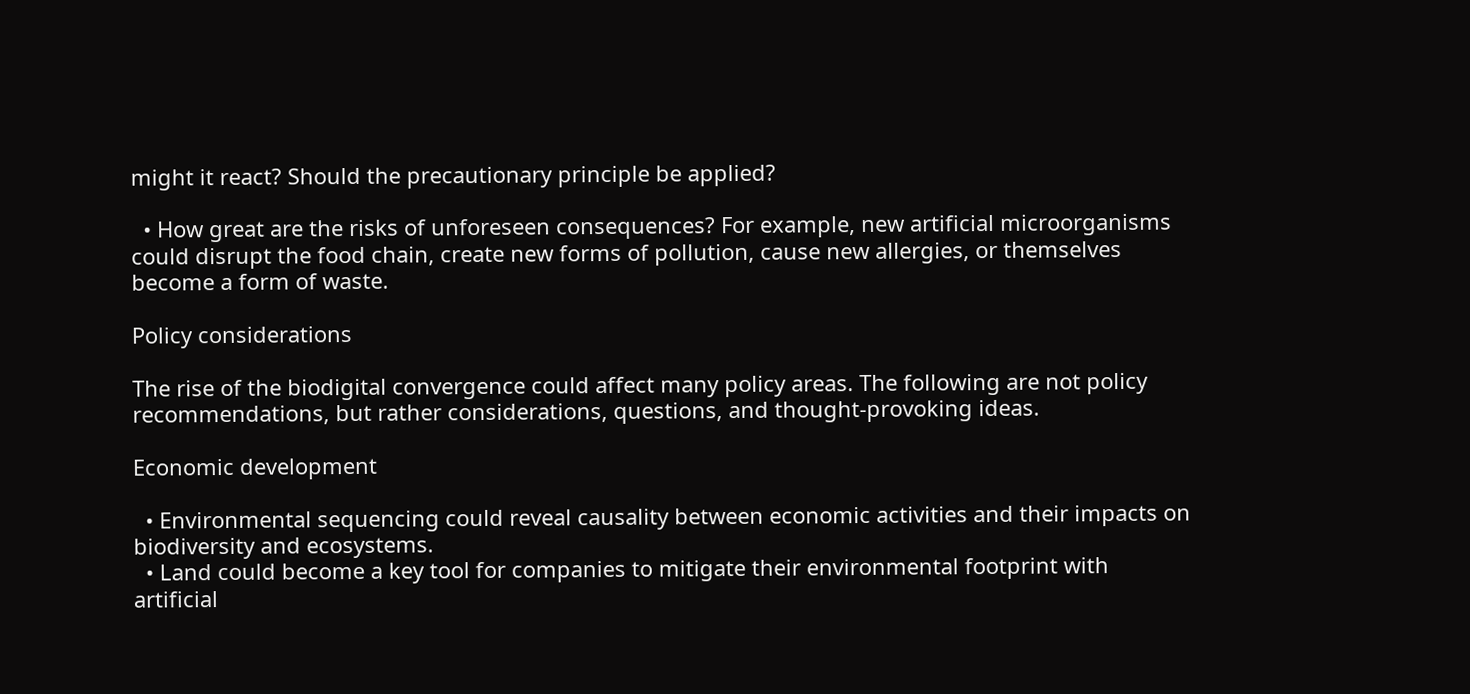might it react? Should the precautionary principle be applied?

  • How great are the risks of unforeseen consequences? For example, new artificial microorganisms could disrupt the food chain, create new forms of pollution, cause new allergies, or themselves become a form of waste.

Policy considerations

The rise of the biodigital convergence could affect many policy areas. The following are not policy recommendations, but rather considerations, questions, and thought-provoking ideas.

Economic development

  • Environmental sequencing could reveal causality between economic activities and their impacts on biodiversity and ecosystems.
  • Land could become a key tool for companies to mitigate their environmental footprint with artificial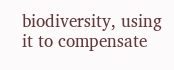biodiversity, using it to compensate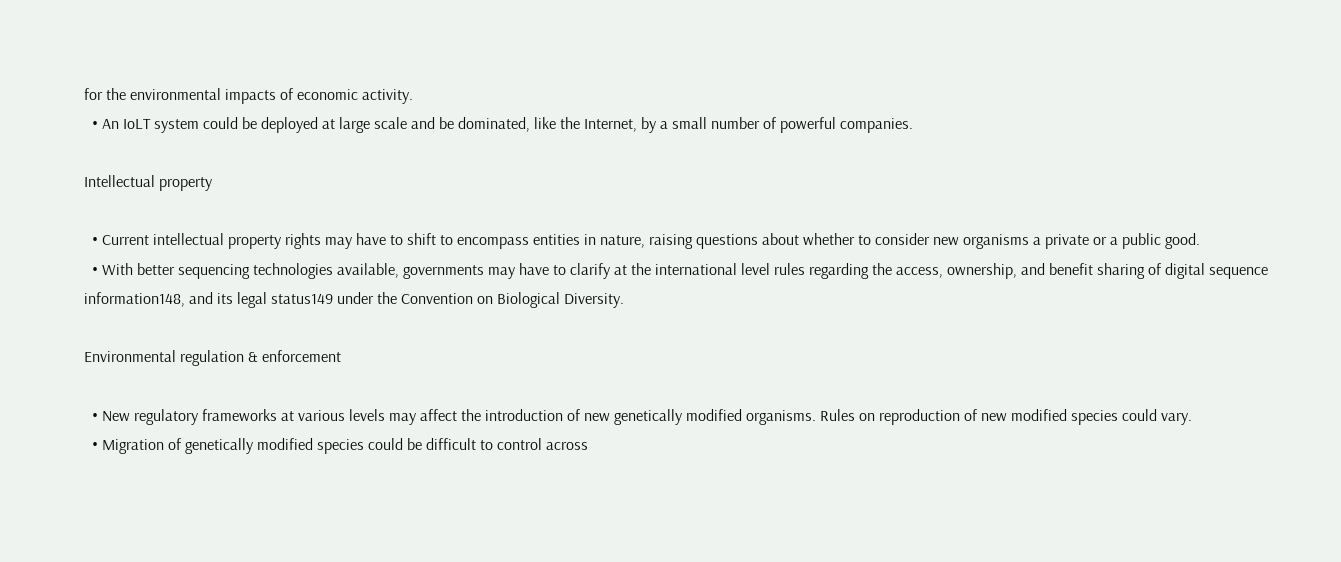for the environmental impacts of economic activity.
  • An IoLT system could be deployed at large scale and be dominated, like the Internet, by a small number of powerful companies.

Intellectual property

  • Current intellectual property rights may have to shift to encompass entities in nature, raising questions about whether to consider new organisms a private or a public good.
  • With better sequencing technologies available, governments may have to clarify at the international level rules regarding the access, ownership, and benefit sharing of digital sequence information148, and its legal status149 under the Convention on Biological Diversity.

Environmental regulation & enforcement

  • New regulatory frameworks at various levels may affect the introduction of new genetically modified organisms. Rules on reproduction of new modified species could vary.
  • Migration of genetically modified species could be difficult to control across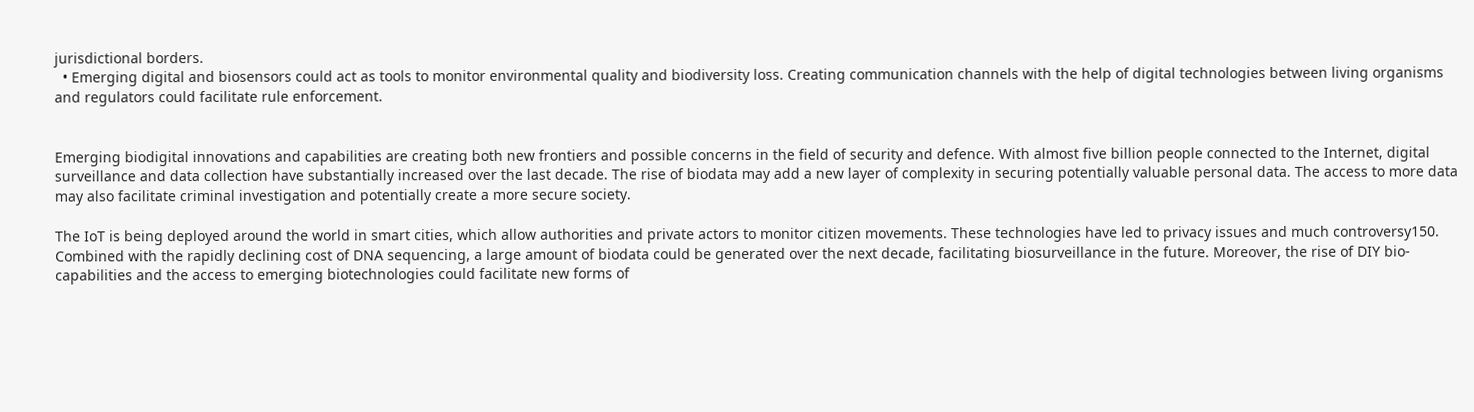jurisdictional borders.
  • Emerging digital and biosensors could act as tools to monitor environmental quality and biodiversity loss. Creating communication channels with the help of digital technologies between living organisms and regulators could facilitate rule enforcement.


Emerging biodigital innovations and capabilities are creating both new frontiers and possible concerns in the field of security and defence. With almost five billion people connected to the Internet, digital surveillance and data collection have substantially increased over the last decade. The rise of biodata may add a new layer of complexity in securing potentially valuable personal data. The access to more data may also facilitate criminal investigation and potentially create a more secure society.

The IoT is being deployed around the world in smart cities, which allow authorities and private actors to monitor citizen movements. These technologies have led to privacy issues and much controversy150. Combined with the rapidly declining cost of DNA sequencing, a large amount of biodata could be generated over the next decade, facilitating biosurveillance in the future. Moreover, the rise of DIY bio-capabilities and the access to emerging biotechnologies could facilitate new forms of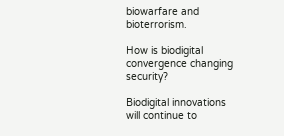biowarfare and bioterrorism.

How is biodigital convergence changing security?

Biodigital innovations will continue to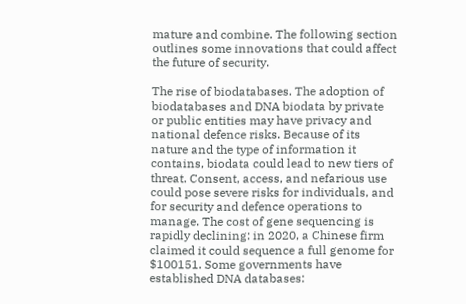mature and combine. The following section outlines some innovations that could affect the future of security.

The rise of biodatabases. The adoption of biodatabases and DNA biodata by private or public entities may have privacy and national defence risks. Because of its nature and the type of information it contains, biodata could lead to new tiers of threat. Consent, access, and nefarious use could pose severe risks for individuals, and for security and defence operations to manage. The cost of gene sequencing is rapidly declining: in 2020, a Chinese firm claimed it could sequence a full genome for $100151. Some governments have established DNA databases: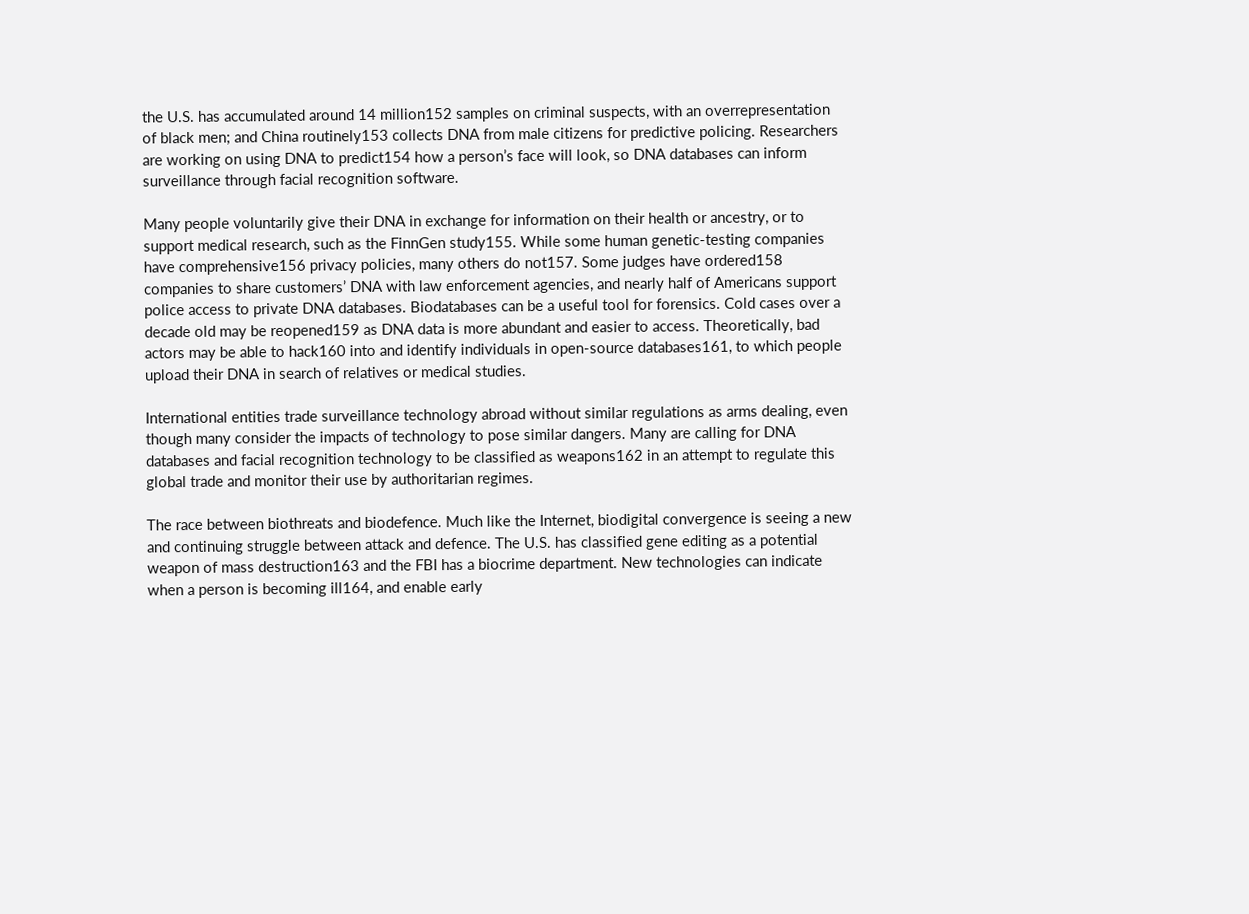the U.S. has accumulated around 14 million152 samples on criminal suspects, with an overrepresentation of black men; and China routinely153 collects DNA from male citizens for predictive policing. Researchers are working on using DNA to predict154 how a person’s face will look, so DNA databases can inform surveillance through facial recognition software.

Many people voluntarily give their DNA in exchange for information on their health or ancestry, or to support medical research, such as the FinnGen study155. While some human genetic-testing companies have comprehensive156 privacy policies, many others do not157. Some judges have ordered158 companies to share customers’ DNA with law enforcement agencies, and nearly half of Americans support police access to private DNA databases. Biodatabases can be a useful tool for forensics. Cold cases over a decade old may be reopened159 as DNA data is more abundant and easier to access. Theoretically, bad actors may be able to hack160 into and identify individuals in open-source databases161, to which people upload their DNA in search of relatives or medical studies.

International entities trade surveillance technology abroad without similar regulations as arms dealing, even though many consider the impacts of technology to pose similar dangers. Many are calling for DNA databases and facial recognition technology to be classified as weapons162 in an attempt to regulate this global trade and monitor their use by authoritarian regimes.

The race between biothreats and biodefence. Much like the Internet, biodigital convergence is seeing a new and continuing struggle between attack and defence. The U.S. has classified gene editing as a potential weapon of mass destruction163 and the FBI has a biocrime department. New technologies can indicate when a person is becoming ill164, and enable early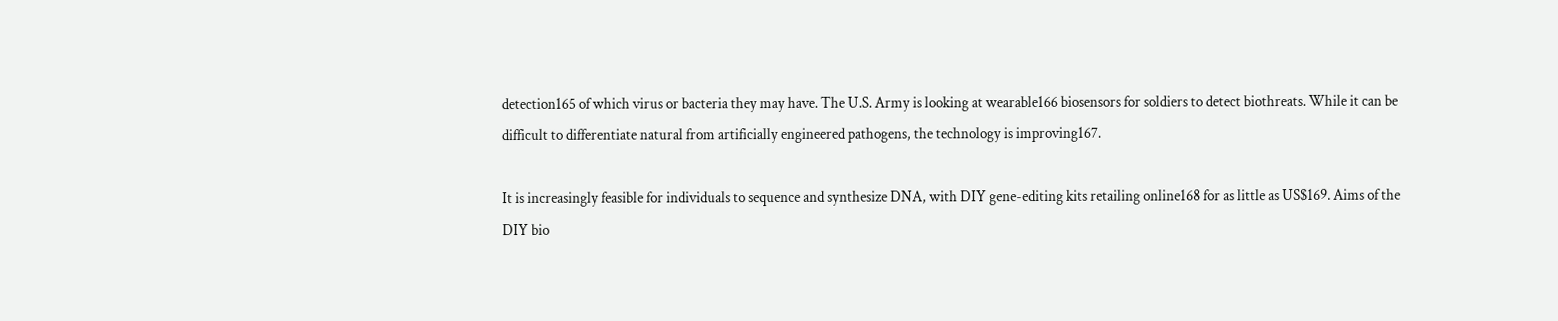detection165 of which virus or bacteria they may have. The U.S. Army is looking at wearable166 biosensors for soldiers to detect biothreats. While it can be difficult to differentiate natural from artificially engineered pathogens, the technology is improving167.

It is increasingly feasible for individuals to sequence and synthesize DNA, with DIY gene-editing kits retailing online168 for as little as US$169. Aims of the DIY bio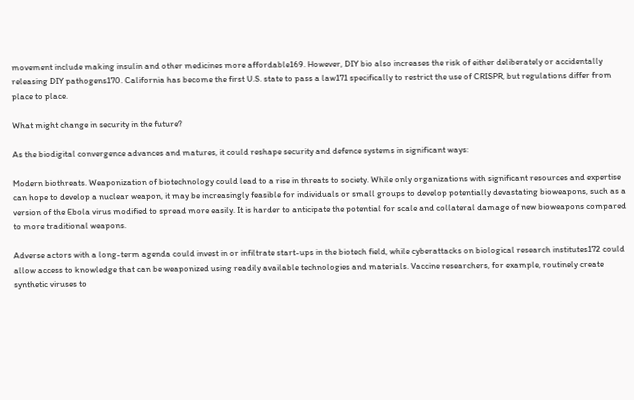movement include making insulin and other medicines more affordable169. However, DIY bio also increases the risk of either deliberately or accidentally releasing DIY pathogens170. California has become the first U.S. state to pass a law171 specifically to restrict the use of CRISPR, but regulations differ from place to place.

What might change in security in the future?

As the biodigital convergence advances and matures, it could reshape security and defence systems in significant ways:

Modern biothreats. Weaponization of biotechnology could lead to a rise in threats to society. While only organizations with significant resources and expertise can hope to develop a nuclear weapon, it may be increasingly feasible for individuals or small groups to develop potentially devastating bioweapons, such as a version of the Ebola virus modified to spread more easily. It is harder to anticipate the potential for scale and collateral damage of new bioweapons compared to more traditional weapons.

Adverse actors with a long-term agenda could invest in or infiltrate start-ups in the biotech field, while cyberattacks on biological research institutes172 could allow access to knowledge that can be weaponized using readily available technologies and materials. Vaccine researchers, for example, routinely create synthetic viruses to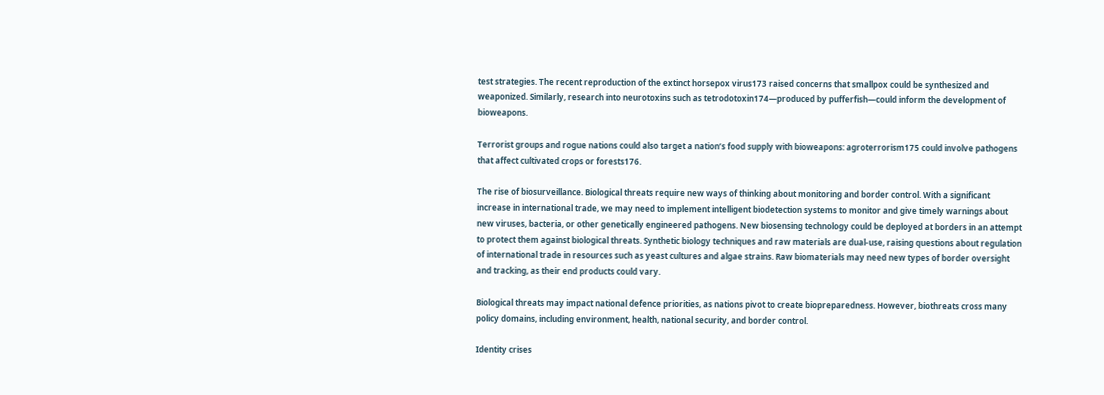test strategies. The recent reproduction of the extinct horsepox virus173 raised concerns that smallpox could be synthesized and weaponized. Similarly, research into neurotoxins such as tetrodotoxin174—produced by pufferfish—could inform the development of bioweapons.

Terrorist groups and rogue nations could also target a nation’s food supply with bioweapons: agroterrorism175 could involve pathogens that affect cultivated crops or forests176.

The rise of biosurveillance. Biological threats require new ways of thinking about monitoring and border control. With a significant increase in international trade, we may need to implement intelligent biodetection systems to monitor and give timely warnings about new viruses, bacteria, or other genetically engineered pathogens. New biosensing technology could be deployed at borders in an attempt to protect them against biological threats. Synthetic biology techniques and raw materials are dual-use, raising questions about regulation of international trade in resources such as yeast cultures and algae strains. Raw biomaterials may need new types of border oversight and tracking, as their end products could vary.

Biological threats may impact national defence priorities, as nations pivot to create biopreparedness. However, biothreats cross many policy domains, including environment, health, national security, and border control.

Identity crises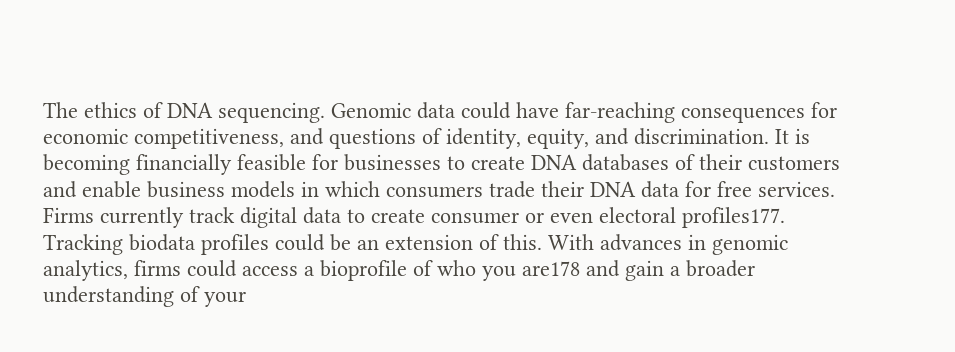The ethics of DNA sequencing. Genomic data could have far-reaching consequences for economic competitiveness, and questions of identity, equity, and discrimination. It is becoming financially feasible for businesses to create DNA databases of their customers and enable business models in which consumers trade their DNA data for free services. Firms currently track digital data to create consumer or even electoral profiles177. Tracking biodata profiles could be an extension of this. With advances in genomic analytics, firms could access a bioprofile of who you are178 and gain a broader understanding of your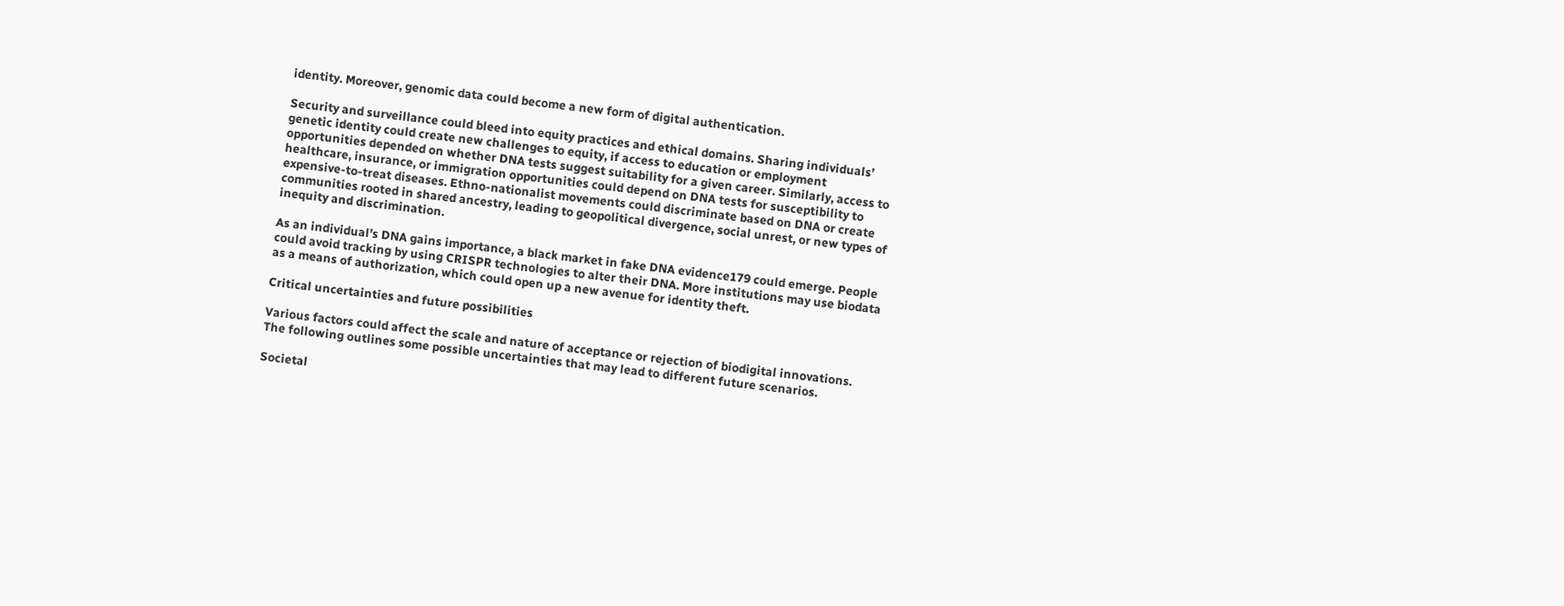identity. Moreover, genomic data could become a new form of digital authentication.

Security and surveillance could bleed into equity practices and ethical domains. Sharing individuals’ genetic identity could create new challenges to equity, if access to education or employment opportunities depended on whether DNA tests suggest suitability for a given career. Similarly, access to healthcare, insurance, or immigration opportunities could depend on DNA tests for susceptibility to expensive-to-treat diseases. Ethno-nationalist movements could discriminate based on DNA or create communities rooted in shared ancestry, leading to geopolitical divergence, social unrest, or new types of inequity and discrimination.

As an individual’s DNA gains importance, a black market in fake DNA evidence179 could emerge. People could avoid tracking by using CRISPR technologies to alter their DNA. More institutions may use biodata as a means of authorization, which could open up a new avenue for identity theft.

Critical uncertainties and future possibilities

Various factors could affect the scale and nature of acceptance or rejection of biodigital innovations. The following outlines some possible uncertainties that may lead to different future scenarios.

Societal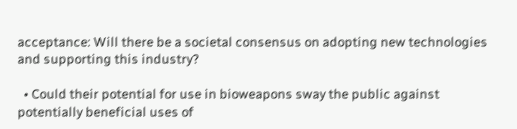acceptance: Will there be a societal consensus on adopting new technologies and supporting this industry?

  • Could their potential for use in bioweapons sway the public against potentially beneficial uses of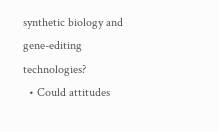synthetic biology and gene-editing technologies?
  • Could attitudes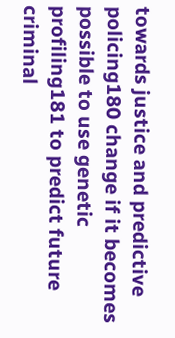towards justice and predictive policing180 change if it becomes possible to use genetic profiling181 to predict future criminal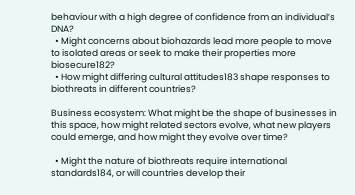behaviour with a high degree of confidence from an individual’s DNA?
  • Might concerns about biohazards lead more people to move to isolated areas or seek to make their properties more biosecure182?
  • How might differing cultural attitudes183 shape responses to biothreats in different countries?

Business ecosystem: What might be the shape of businesses in this space, how might related sectors evolve, what new players could emerge, and how might they evolve over time?

  • Might the nature of biothreats require international standards184, or will countries develop their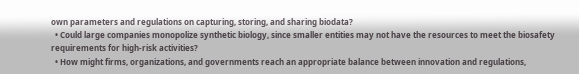own parameters and regulations on capturing, storing, and sharing biodata?
  • Could large companies monopolize synthetic biology, since smaller entities may not have the resources to meet the biosafety requirements for high-risk activities?
  • How might firms, organizations, and governments reach an appropriate balance between innovation and regulations,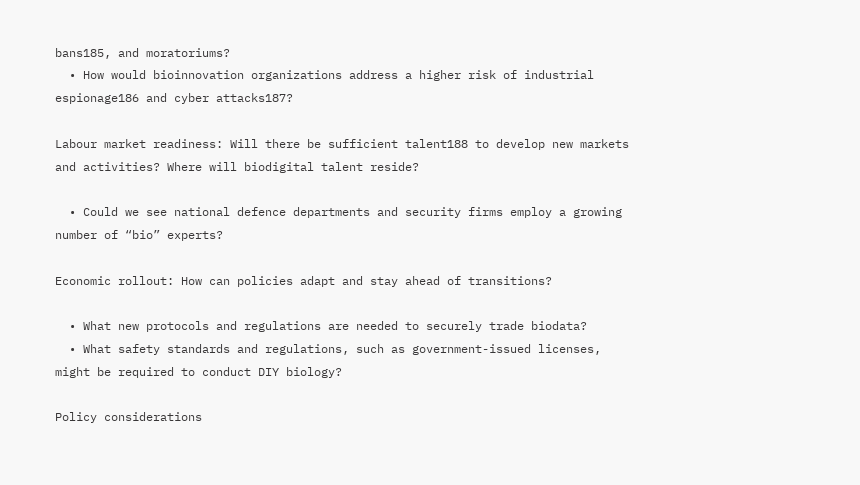bans185, and moratoriums?
  • How would bioinnovation organizations address a higher risk of industrial espionage186 and cyber attacks187?

Labour market readiness: Will there be sufficient talent188 to develop new markets and activities? Where will biodigital talent reside?

  • Could we see national defence departments and security firms employ a growing number of “bio” experts?

Economic rollout: How can policies adapt and stay ahead of transitions?

  • What new protocols and regulations are needed to securely trade biodata?
  • What safety standards and regulations, such as government-issued licenses, might be required to conduct DIY biology?

Policy considerations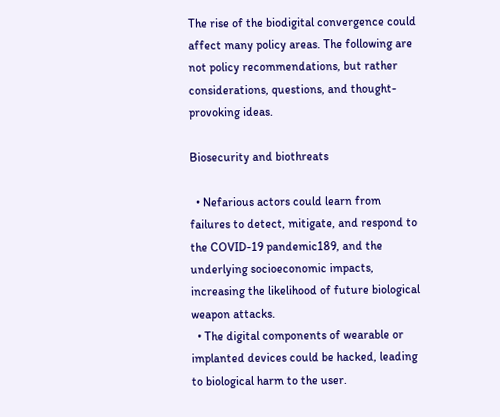The rise of the biodigital convergence could affect many policy areas. The following are not policy recommendations, but rather considerations, questions, and thought-provoking ideas.

Biosecurity and biothreats

  • Nefarious actors could learn from failures to detect, mitigate, and respond to the COVID-19 pandemic189, and the underlying socioeconomic impacts, increasing the likelihood of future biological weapon attacks.
  • The digital components of wearable or implanted devices could be hacked, leading to biological harm to the user.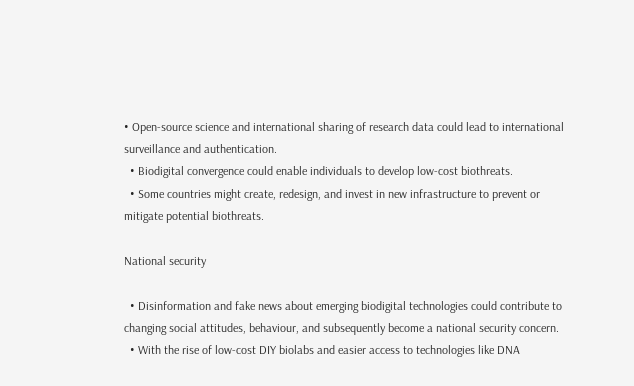• Open-source science and international sharing of research data could lead to international surveillance and authentication.
  • Biodigital convergence could enable individuals to develop low-cost biothreats.
  • Some countries might create, redesign, and invest in new infrastructure to prevent or mitigate potential biothreats.

National security

  • Disinformation and fake news about emerging biodigital technologies could contribute to changing social attitudes, behaviour, and subsequently become a national security concern.
  • With the rise of low-cost DIY biolabs and easier access to technologies like DNA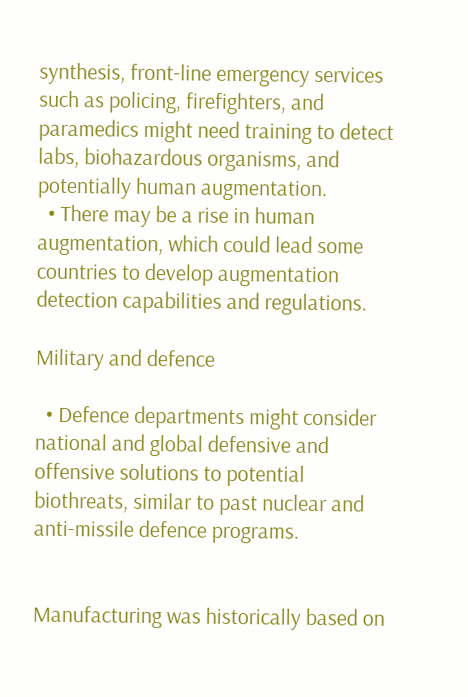synthesis, front-line emergency services such as policing, firefighters, and paramedics might need training to detect labs, biohazardous organisms, and potentially human augmentation.
  • There may be a rise in human augmentation, which could lead some countries to develop augmentation detection capabilities and regulations.

Military and defence

  • Defence departments might consider national and global defensive and offensive solutions to potential biothreats, similar to past nuclear and anti-missile defence programs.


Manufacturing was historically based on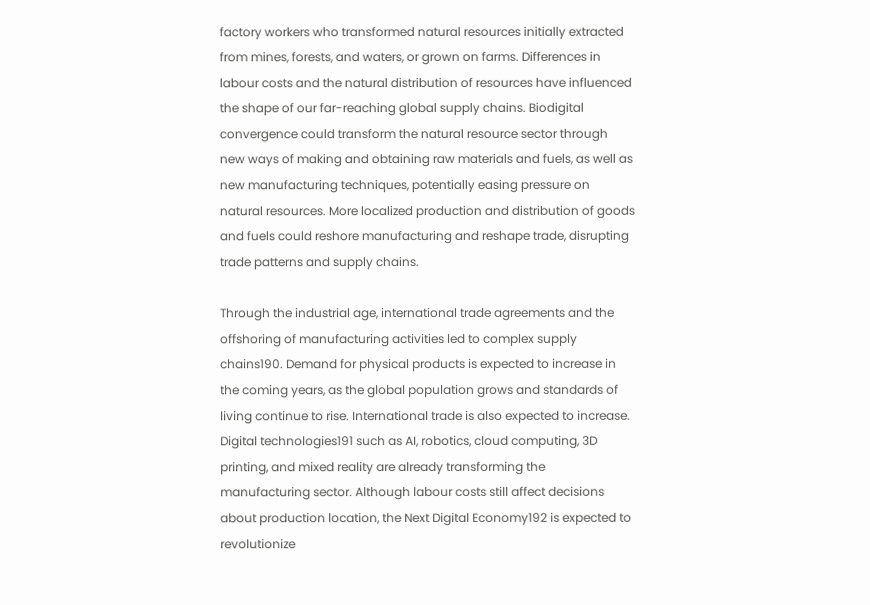factory workers who transformed natural resources initially extracted from mines, forests, and waters, or grown on farms. Differences in labour costs and the natural distribution of resources have influenced the shape of our far-reaching global supply chains. Biodigital convergence could transform the natural resource sector through new ways of making and obtaining raw materials and fuels, as well as new manufacturing techniques, potentially easing pressure on natural resources. More localized production and distribution of goods and fuels could reshore manufacturing and reshape trade, disrupting trade patterns and supply chains.

Through the industrial age, international trade agreements and the offshoring of manufacturing activities led to complex supply chains190. Demand for physical products is expected to increase in the coming years, as the global population grows and standards of living continue to rise. International trade is also expected to increase. Digital technologies191 such as AI, robotics, cloud computing, 3D printing, and mixed reality are already transforming the manufacturing sector. Although labour costs still affect decisions about production location, the Next Digital Economy192 is expected to revolutionize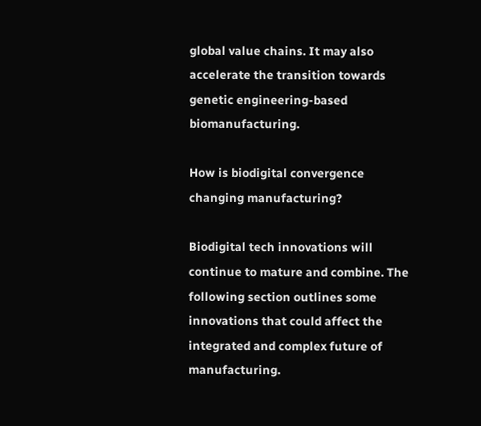global value chains. It may also accelerate the transition towards genetic engineering-based biomanufacturing.

How is biodigital convergence changing manufacturing?

Biodigital tech innovations will continue to mature and combine. The following section outlines some innovations that could affect the integrated and complex future of manufacturing.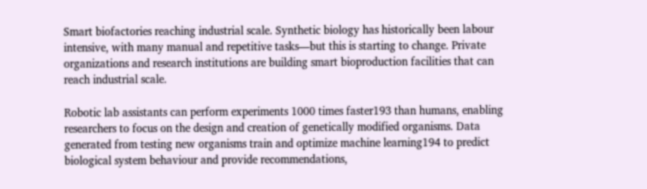Smart biofactories reaching industrial scale. Synthetic biology has historically been labour intensive, with many manual and repetitive tasks—but this is starting to change. Private organizations and research institutions are building smart bioproduction facilities that can reach industrial scale.

Robotic lab assistants can perform experiments 1000 times faster193 than humans, enabling researchers to focus on the design and creation of genetically modified organisms. Data generated from testing new organisms train and optimize machine learning194 to predict biological system behaviour and provide recommendations,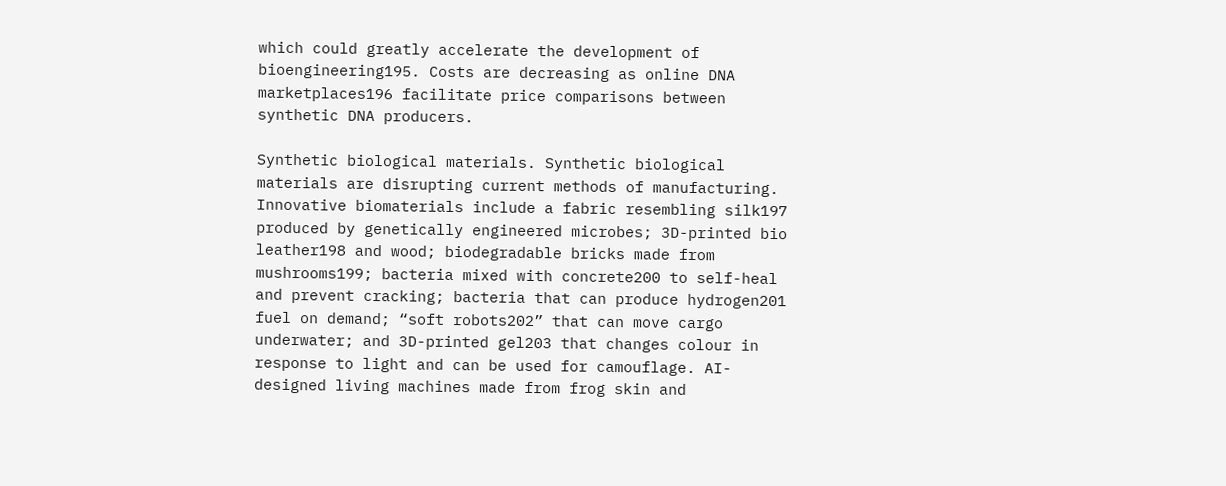which could greatly accelerate the development of bioengineering195. Costs are decreasing as online DNA marketplaces196 facilitate price comparisons between synthetic DNA producers.

Synthetic biological materials. Synthetic biological materials are disrupting current methods of manufacturing. Innovative biomaterials include a fabric resembling silk197 produced by genetically engineered microbes; 3D-printed bio leather198 and wood; biodegradable bricks made from mushrooms199; bacteria mixed with concrete200 to self-heal and prevent cracking; bacteria that can produce hydrogen201 fuel on demand; “soft robots202” that can move cargo underwater; and 3D-printed gel203 that changes colour in response to light and can be used for camouflage. AI-designed living machines made from frog skin and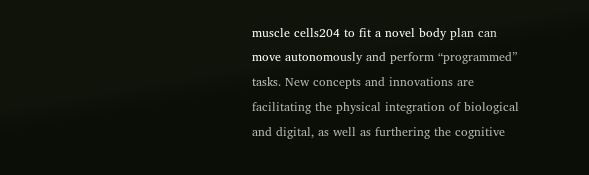muscle cells204 to fit a novel body plan can move autonomously and perform “programmed” tasks. New concepts and innovations are facilitating the physical integration of biological and digital, as well as furthering the cognitive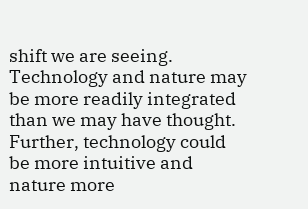shift we are seeing. Technology and nature may be more readily integrated than we may have thought. Further, technology could be more intuitive and nature more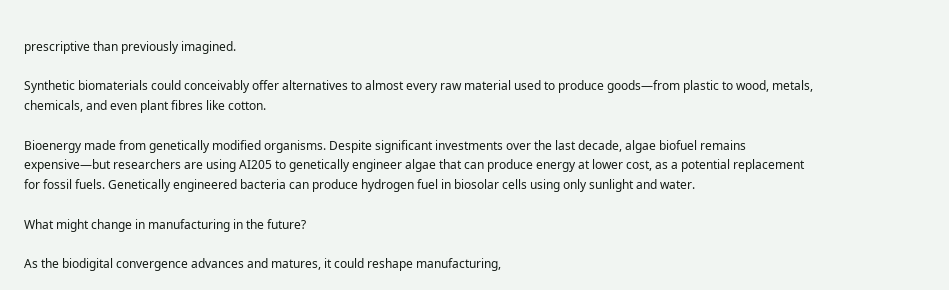prescriptive than previously imagined.

Synthetic biomaterials could conceivably offer alternatives to almost every raw material used to produce goods—from plastic to wood, metals, chemicals, and even plant fibres like cotton.

Bioenergy made from genetically modified organisms. Despite significant investments over the last decade, algae biofuel remains expensive—but researchers are using AI205 to genetically engineer algae that can produce energy at lower cost, as a potential replacement for fossil fuels. Genetically engineered bacteria can produce hydrogen fuel in biosolar cells using only sunlight and water.

What might change in manufacturing in the future?

As the biodigital convergence advances and matures, it could reshape manufacturing,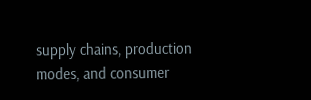supply chains, production modes, and consumer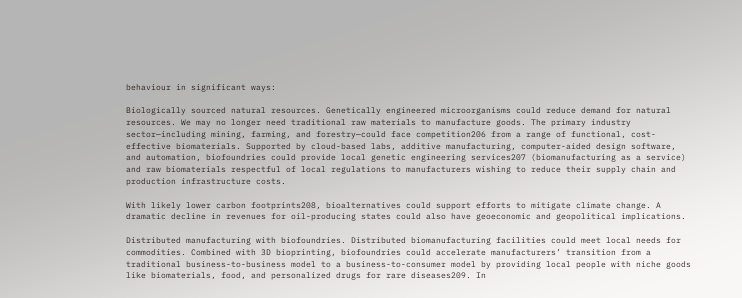behaviour in significant ways:

Biologically sourced natural resources. Genetically engineered microorganisms could reduce demand for natural resources. We may no longer need traditional raw materials to manufacture goods. The primary industry sector—including mining, farming, and forestry—could face competition206 from a range of functional, cost-effective biomaterials. Supported by cloud-based labs, additive manufacturing, computer-aided design software, and automation, biofoundries could provide local genetic engineering services207 (biomanufacturing as a service) and raw biomaterials respectful of local regulations to manufacturers wishing to reduce their supply chain and production infrastructure costs.

With likely lower carbon footprints208, bioalternatives could support efforts to mitigate climate change. A dramatic decline in revenues for oil-producing states could also have geoeconomic and geopolitical implications.

Distributed manufacturing with biofoundries. Distributed biomanufacturing facilities could meet local needs for commodities. Combined with 3D bioprinting, biofoundries could accelerate manufacturers’ transition from a traditional business-to-business model to a business-to-consumer model by providing local people with niche goods like biomaterials, food, and personalized drugs for rare diseases209. In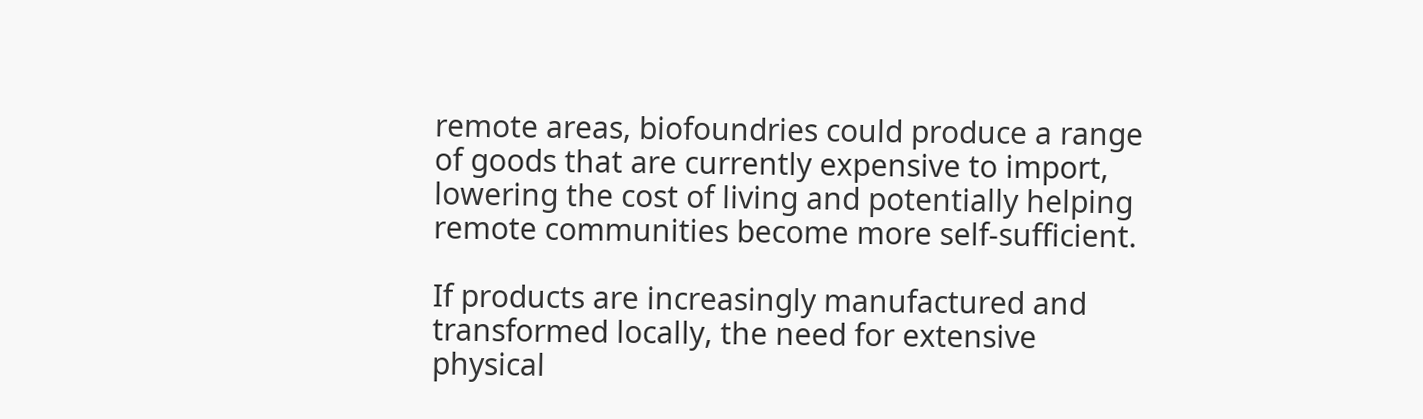remote areas, biofoundries could produce a range of goods that are currently expensive to import, lowering the cost of living and potentially helping remote communities become more self-sufficient.

If products are increasingly manufactured and transformed locally, the need for extensive physical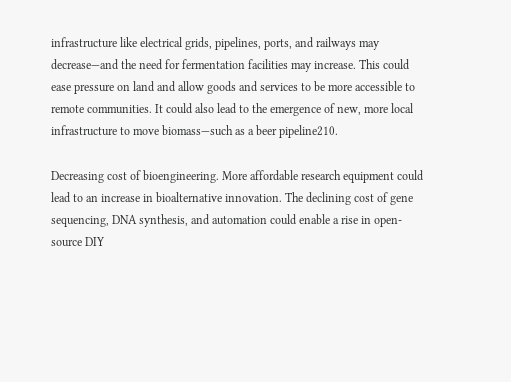infrastructure like electrical grids, pipelines, ports, and railways may decrease—and the need for fermentation facilities may increase. This could ease pressure on land and allow goods and services to be more accessible to remote communities. It could also lead to the emergence of new, more local infrastructure to move biomass—such as a beer pipeline210.

Decreasing cost of bioengineering. More affordable research equipment could lead to an increase in bioalternative innovation. The declining cost of gene sequencing, DNA synthesis, and automation could enable a rise in open-source DIY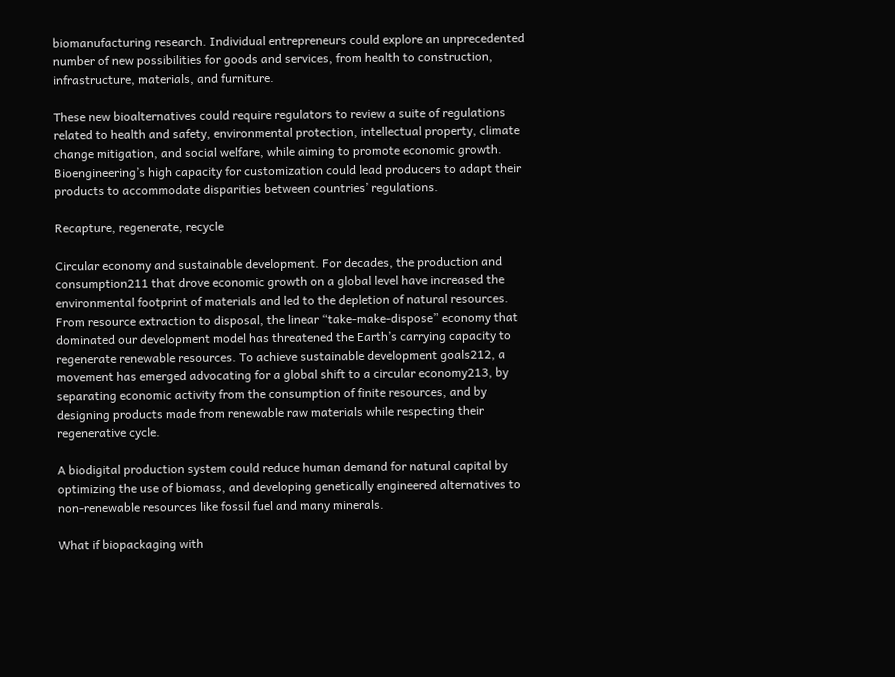biomanufacturing research. Individual entrepreneurs could explore an unprecedented number of new possibilities for goods and services, from health to construction, infrastructure, materials, and furniture.

These new bioalternatives could require regulators to review a suite of regulations related to health and safety, environmental protection, intellectual property, climate change mitigation, and social welfare, while aiming to promote economic growth. Bioengineering’s high capacity for customization could lead producers to adapt their products to accommodate disparities between countries’ regulations.

Recapture, regenerate, recycle

Circular economy and sustainable development. For decades, the production and consumption211 that drove economic growth on a global level have increased the environmental footprint of materials and led to the depletion of natural resources. From resource extraction to disposal, the linear “take-make-dispose” economy that dominated our development model has threatened the Earth’s carrying capacity to regenerate renewable resources. To achieve sustainable development goals212, a movement has emerged advocating for a global shift to a circular economy213, by separating economic activity from the consumption of finite resources, and by designing products made from renewable raw materials while respecting their regenerative cycle.

A biodigital production system could reduce human demand for natural capital by optimizing the use of biomass, and developing genetically engineered alternatives to non-renewable resources like fossil fuel and many minerals.

What if biopackaging with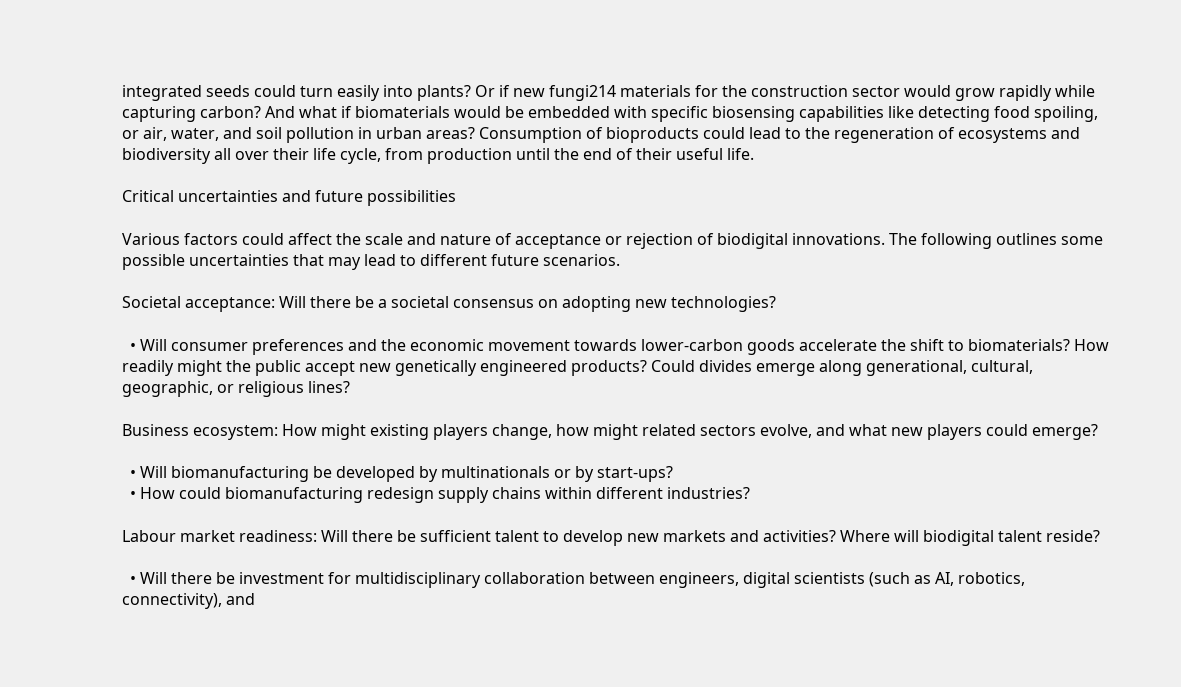integrated seeds could turn easily into plants? Or if new fungi214 materials for the construction sector would grow rapidly while capturing carbon? And what if biomaterials would be embedded with specific biosensing capabilities like detecting food spoiling, or air, water, and soil pollution in urban areas? Consumption of bioproducts could lead to the regeneration of ecosystems and biodiversity all over their life cycle, from production until the end of their useful life.

Critical uncertainties and future possibilities

Various factors could affect the scale and nature of acceptance or rejection of biodigital innovations. The following outlines some possible uncertainties that may lead to different future scenarios.

Societal acceptance: Will there be a societal consensus on adopting new technologies?

  • Will consumer preferences and the economic movement towards lower-carbon goods accelerate the shift to biomaterials? How readily might the public accept new genetically engineered products? Could divides emerge along generational, cultural, geographic, or religious lines?

Business ecosystem: How might existing players change, how might related sectors evolve, and what new players could emerge?

  • Will biomanufacturing be developed by multinationals or by start-ups?
  • How could biomanufacturing redesign supply chains within different industries?

Labour market readiness: Will there be sufficient talent to develop new markets and activities? Where will biodigital talent reside?

  • Will there be investment for multidisciplinary collaboration between engineers, digital scientists (such as AI, robotics, connectivity), and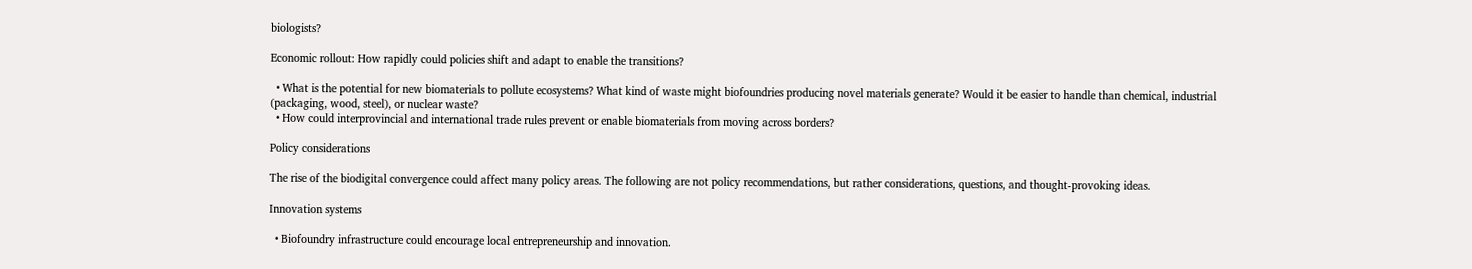biologists?

Economic rollout: How rapidly could policies shift and adapt to enable the transitions?

  • What is the potential for new biomaterials to pollute ecosystems? What kind of waste might biofoundries producing novel materials generate? Would it be easier to handle than chemical, industrial (packaging, wood, steel), or nuclear waste?
  • How could interprovincial and international trade rules prevent or enable biomaterials from moving across borders?

Policy considerations

The rise of the biodigital convergence could affect many policy areas. The following are not policy recommendations, but rather considerations, questions, and thought-provoking ideas.

Innovation systems

  • Biofoundry infrastructure could encourage local entrepreneurship and innovation.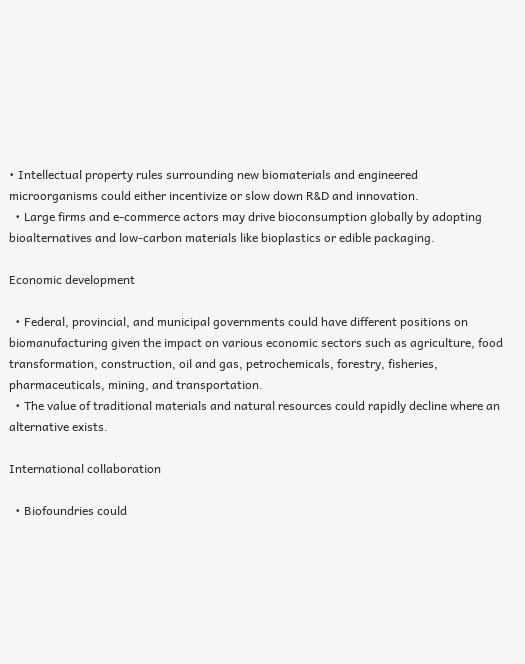• Intellectual property rules surrounding new biomaterials and engineered microorganisms could either incentivize or slow down R&D and innovation.
  • Large firms and e-commerce actors may drive bioconsumption globally by adopting bioalternatives and low-carbon materials like bioplastics or edible packaging.

Economic development

  • Federal, provincial, and municipal governments could have different positions on biomanufacturing given the impact on various economic sectors such as agriculture, food transformation, construction, oil and gas, petrochemicals, forestry, fisheries, pharmaceuticals, mining, and transportation.
  • The value of traditional materials and natural resources could rapidly decline where an alternative exists.

International collaboration

  • Biofoundries could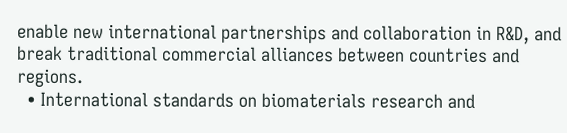enable new international partnerships and collaboration in R&D, and break traditional commercial alliances between countries and regions.
  • International standards on biomaterials research and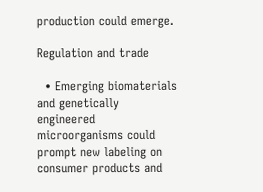production could emerge.

Regulation and trade

  • Emerging biomaterials and genetically engineered microorganisms could prompt new labeling on consumer products and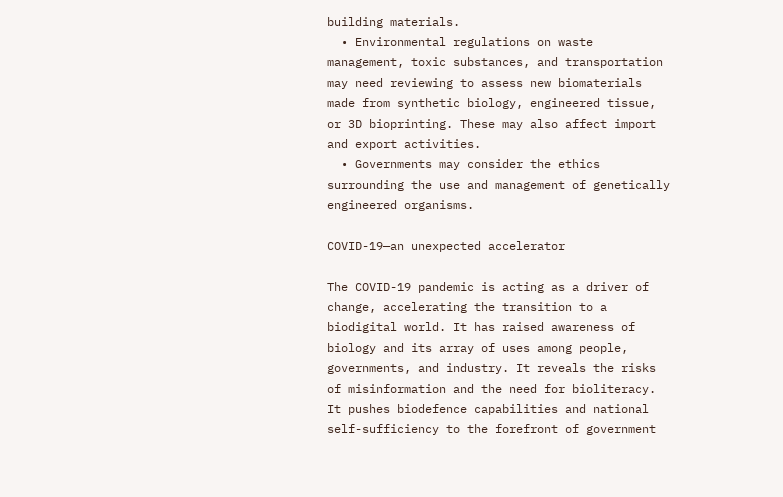building materials.
  • Environmental regulations on waste management, toxic substances, and transportation may need reviewing to assess new biomaterials made from synthetic biology, engineered tissue, or 3D bioprinting. These may also affect import and export activities.
  • Governments may consider the ethics surrounding the use and management of genetically engineered organisms.

COVID-19—an unexpected accelerator

The COVID-19 pandemic is acting as a driver of change, accelerating the transition to a biodigital world. It has raised awareness of biology and its array of uses among people, governments, and industry. It reveals the risks of misinformation and the need for bioliteracy. It pushes biodefence capabilities and national self-sufficiency to the forefront of government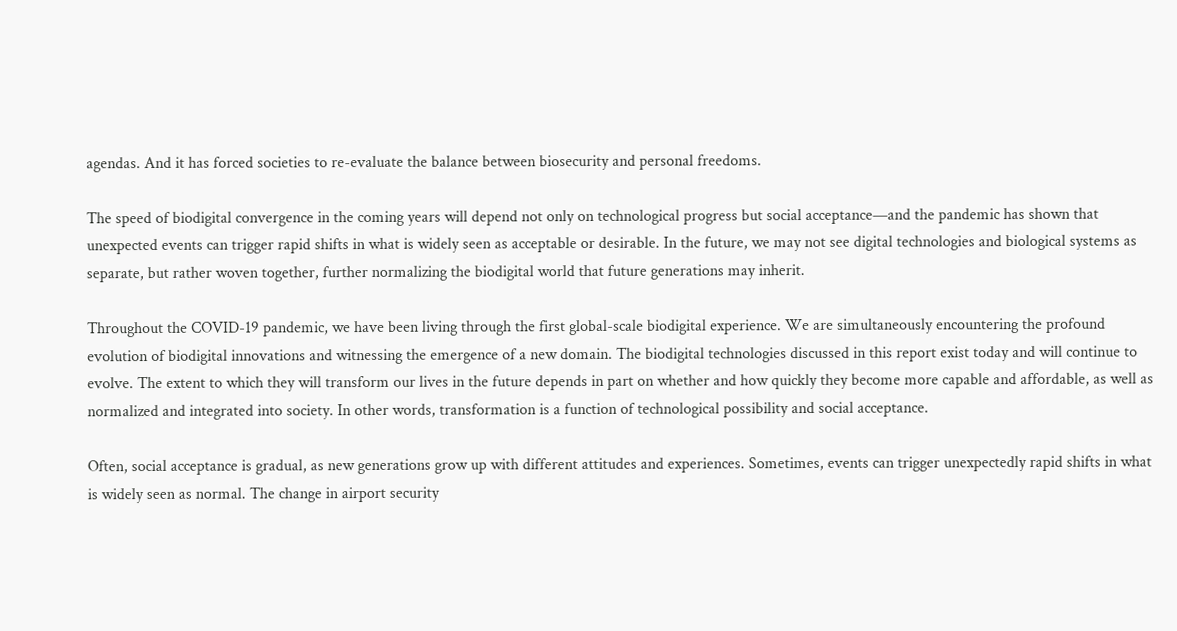agendas. And it has forced societies to re-evaluate the balance between biosecurity and personal freedoms.

The speed of biodigital convergence in the coming years will depend not only on technological progress but social acceptance—and the pandemic has shown that unexpected events can trigger rapid shifts in what is widely seen as acceptable or desirable. In the future, we may not see digital technologies and biological systems as separate, but rather woven together, further normalizing the biodigital world that future generations may inherit.

Throughout the COVID-19 pandemic, we have been living through the first global-scale biodigital experience. We are simultaneously encountering the profound evolution of biodigital innovations and witnessing the emergence of a new domain. The biodigital technologies discussed in this report exist today and will continue to evolve. The extent to which they will transform our lives in the future depends in part on whether and how quickly they become more capable and affordable, as well as normalized and integrated into society. In other words, transformation is a function of technological possibility and social acceptance.

Often, social acceptance is gradual, as new generations grow up with different attitudes and experiences. Sometimes, events can trigger unexpectedly rapid shifts in what is widely seen as normal. The change in airport security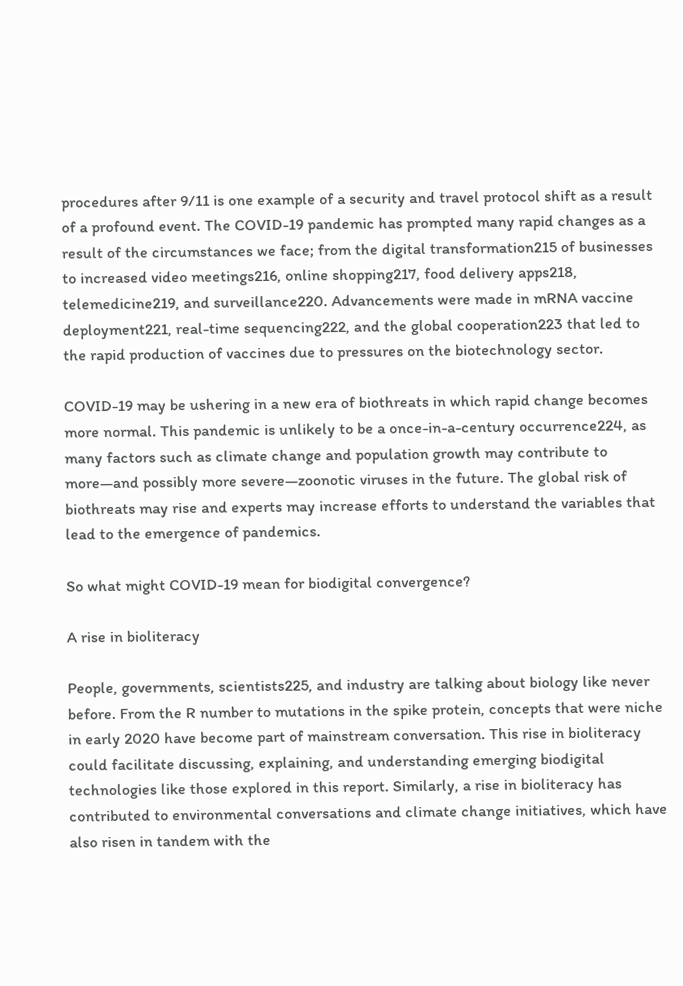procedures after 9/11 is one example of a security and travel protocol shift as a result of a profound event. The COVID-19 pandemic has prompted many rapid changes as a result of the circumstances we face; from the digital transformation215 of businesses to increased video meetings216, online shopping217, food delivery apps218, telemedicine219, and surveillance220. Advancements were made in mRNA vaccine deployment221, real-time sequencing222, and the global cooperation223 that led to the rapid production of vaccines due to pressures on the biotechnology sector.

COVID-19 may be ushering in a new era of biothreats in which rapid change becomes more normal. This pandemic is unlikely to be a once-in-a-century occurrence224, as many factors such as climate change and population growth may contribute to more—and possibly more severe—zoonotic viruses in the future. The global risk of biothreats may rise and experts may increase efforts to understand the variables that lead to the emergence of pandemics.

So what might COVID-19 mean for biodigital convergence?

A rise in bioliteracy

People, governments, scientists225, and industry are talking about biology like never before. From the R number to mutations in the spike protein, concepts that were niche in early 2020 have become part of mainstream conversation. This rise in bioliteracy could facilitate discussing, explaining, and understanding emerging biodigital technologies like those explored in this report. Similarly, a rise in bioliteracy has contributed to environmental conversations and climate change initiatives, which have also risen in tandem with the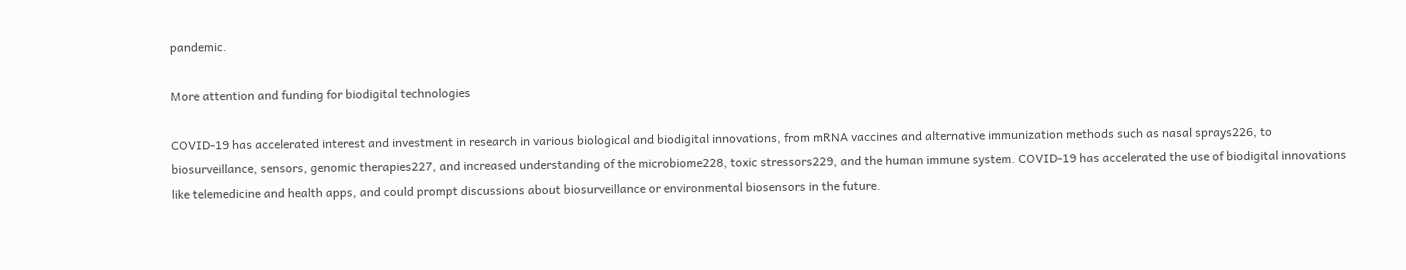pandemic.

More attention and funding for biodigital technologies

COVID-19 has accelerated interest and investment in research in various biological and biodigital innovations, from mRNA vaccines and alternative immunization methods such as nasal sprays226, to biosurveillance, sensors, genomic therapies227, and increased understanding of the microbiome228, toxic stressors229, and the human immune system. COVID-19 has accelerated the use of biodigital innovations like telemedicine and health apps, and could prompt discussions about biosurveillance or environmental biosensors in the future.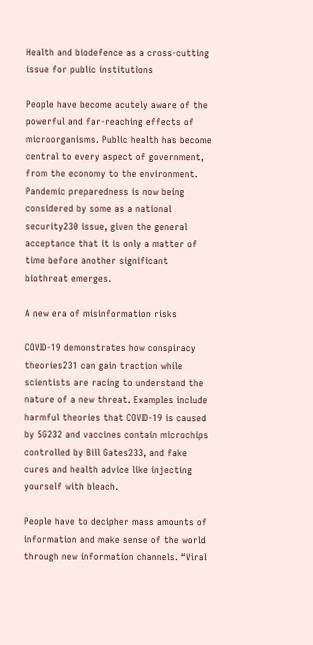Health and biodefence as a cross-cutting issue for public institutions

People have become acutely aware of the powerful and far-reaching effects of microorganisms. Public health has become central to every aspect of government, from the economy to the environment. Pandemic preparedness is now being considered by some as a national security230 issue, given the general acceptance that it is only a matter of time before another significant biothreat emerges.

A new era of misinformation risks

COVID-19 demonstrates how conspiracy theories231 can gain traction while scientists are racing to understand the nature of a new threat. Examples include harmful theories that COVID-19 is caused by 5G232 and vaccines contain microchips controlled by Bill Gates233, and fake cures and health advice like injecting yourself with bleach.

People have to decipher mass amounts of information and make sense of the world through new information channels. “Viral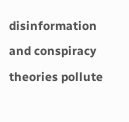disinformation and conspiracy theories pollute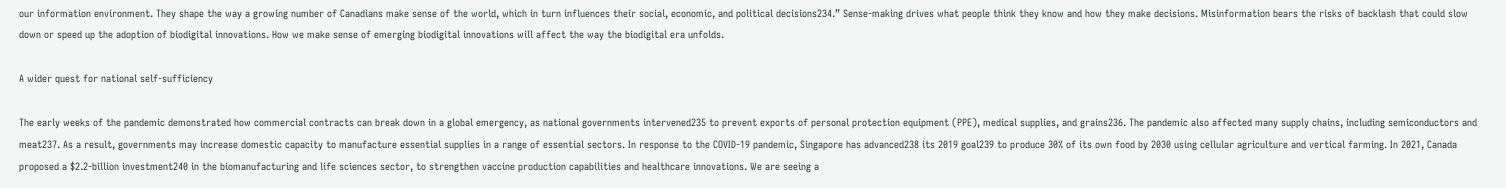our information environment. They shape the way a growing number of Canadians make sense of the world, which in turn influences their social, economic, and political decisions234.” Sense-making drives what people think they know and how they make decisions. Misinformation bears the risks of backlash that could slow down or speed up the adoption of biodigital innovations. How we make sense of emerging biodigital innovations will affect the way the biodigital era unfolds.

A wider quest for national self-sufficiency

The early weeks of the pandemic demonstrated how commercial contracts can break down in a global emergency, as national governments intervened235 to prevent exports of personal protection equipment (PPE), medical supplies, and grains236. The pandemic also affected many supply chains, including semiconductors and meat237. As a result, governments may increase domestic capacity to manufacture essential supplies in a range of essential sectors. In response to the COVID-19 pandemic, Singapore has advanced238 its 2019 goal239 to produce 30% of its own food by 2030 using cellular agriculture and vertical farming. In 2021, Canada proposed a $2.2-billion investment240 in the biomanufacturing and life sciences sector, to strengthen vaccine production capabilities and healthcare innovations. We are seeing a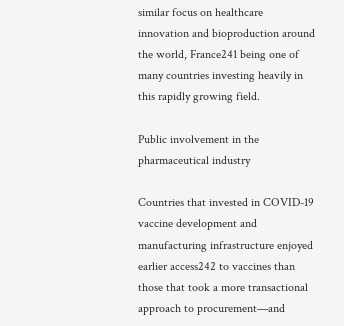similar focus on healthcare innovation and bioproduction around the world, France241 being one of many countries investing heavily in this rapidly growing field.

Public involvement in the pharmaceutical industry

Countries that invested in COVID-19 vaccine development and manufacturing infrastructure enjoyed earlier access242 to vaccines than those that took a more transactional approach to procurement—and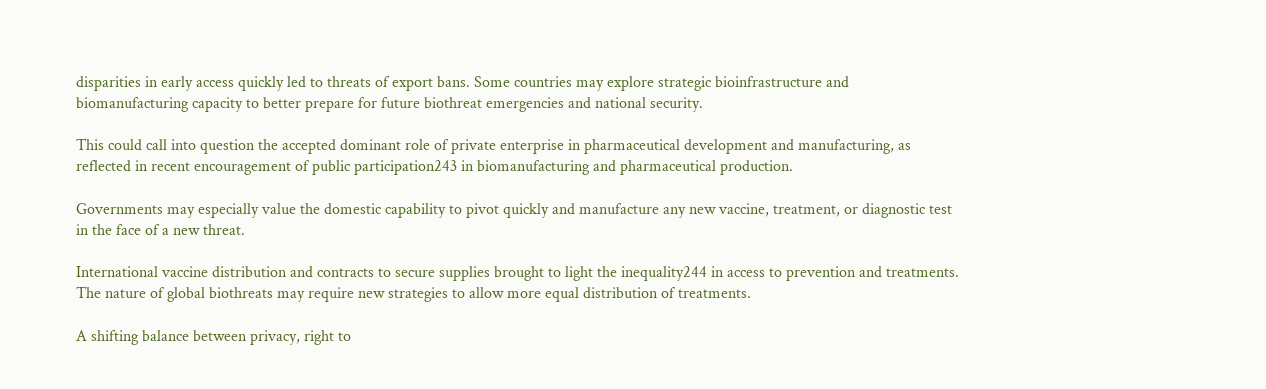disparities in early access quickly led to threats of export bans. Some countries may explore strategic bioinfrastructure and biomanufacturing capacity to better prepare for future biothreat emergencies and national security.

This could call into question the accepted dominant role of private enterprise in pharmaceutical development and manufacturing, as reflected in recent encouragement of public participation243 in biomanufacturing and pharmaceutical production.

Governments may especially value the domestic capability to pivot quickly and manufacture any new vaccine, treatment, or diagnostic test in the face of a new threat.

International vaccine distribution and contracts to secure supplies brought to light the inequality244 in access to prevention and treatments. The nature of global biothreats may require new strategies to allow more equal distribution of treatments.

A shifting balance between privacy, right to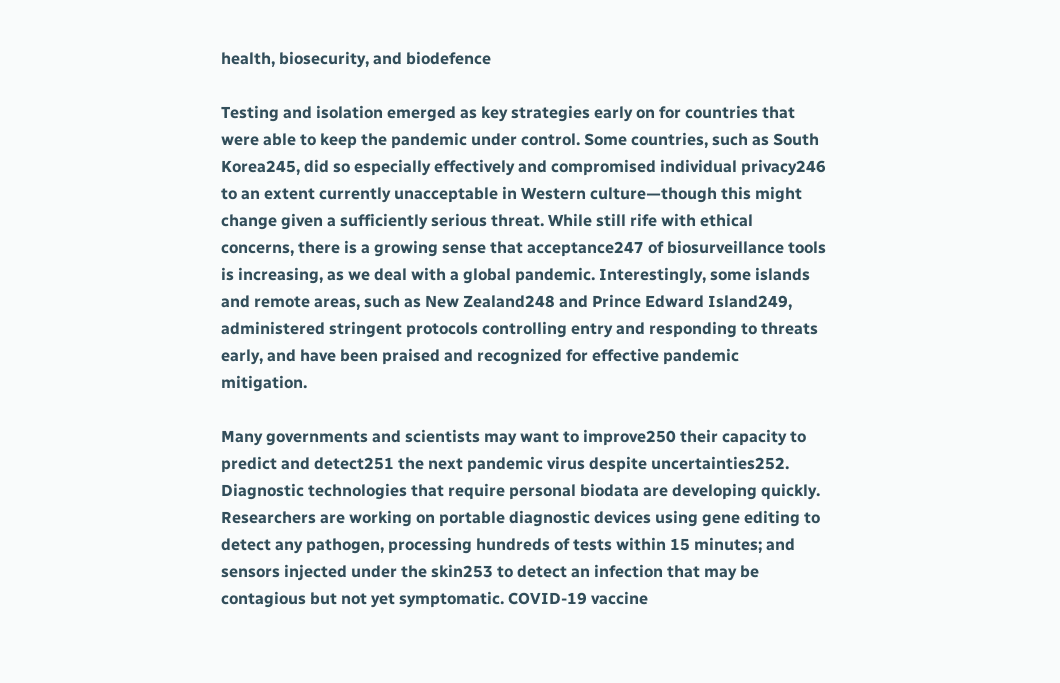health, biosecurity, and biodefence

Testing and isolation emerged as key strategies early on for countries that were able to keep the pandemic under control. Some countries, such as South Korea245, did so especially effectively and compromised individual privacy246 to an extent currently unacceptable in Western culture—though this might change given a sufficiently serious threat. While still rife with ethical concerns, there is a growing sense that acceptance247 of biosurveillance tools is increasing, as we deal with a global pandemic. Interestingly, some islands and remote areas, such as New Zealand248 and Prince Edward Island249, administered stringent protocols controlling entry and responding to threats early, and have been praised and recognized for effective pandemic mitigation.

Many governments and scientists may want to improve250 their capacity to predict and detect251 the next pandemic virus despite uncertainties252. Diagnostic technologies that require personal biodata are developing quickly. Researchers are working on portable diagnostic devices using gene editing to detect any pathogen, processing hundreds of tests within 15 minutes; and sensors injected under the skin253 to detect an infection that may be contagious but not yet symptomatic. COVID-19 vaccine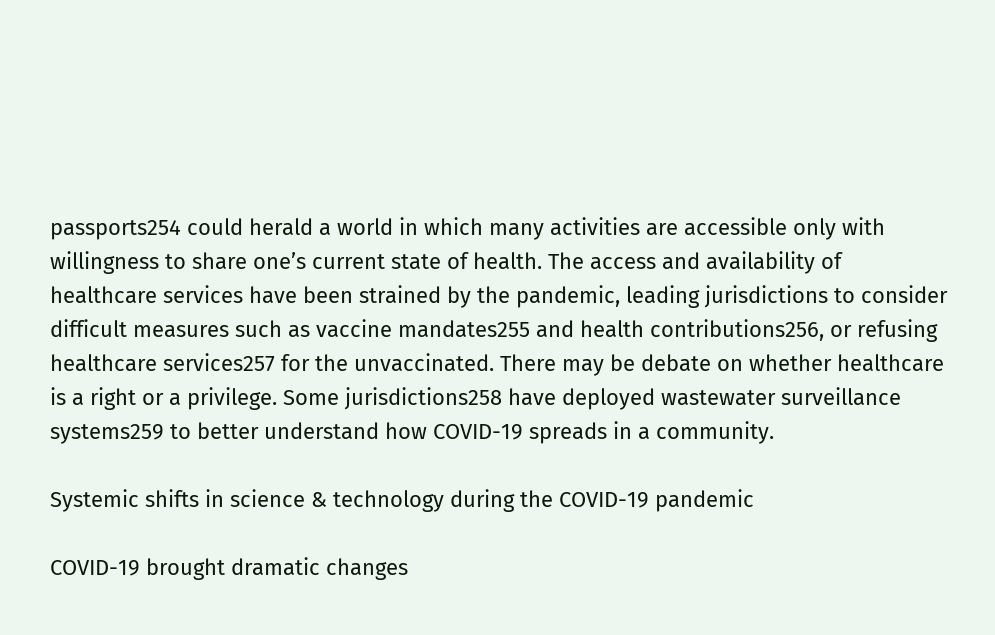passports254 could herald a world in which many activities are accessible only with willingness to share one’s current state of health. The access and availability of healthcare services have been strained by the pandemic, leading jurisdictions to consider difficult measures such as vaccine mandates255 and health contributions256, or refusing healthcare services257 for the unvaccinated. There may be debate on whether healthcare is a right or a privilege. Some jurisdictions258 have deployed wastewater surveillance systems259 to better understand how COVID-19 spreads in a community.

Systemic shifts in science & technology during the COVID-19 pandemic

COVID-19 brought dramatic changes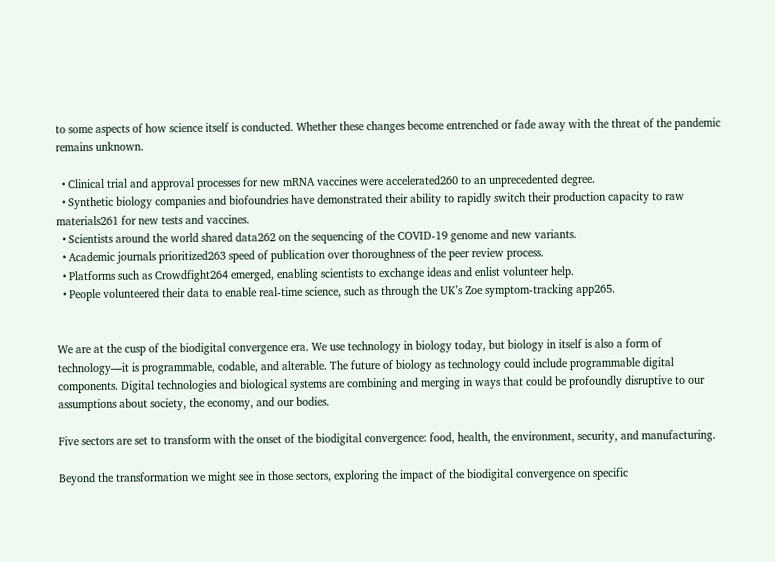to some aspects of how science itself is conducted. Whether these changes become entrenched or fade away with the threat of the pandemic remains unknown.

  • Clinical trial and approval processes for new mRNA vaccines were accelerated260 to an unprecedented degree.
  • Synthetic biology companies and biofoundries have demonstrated their ability to rapidly switch their production capacity to raw materials261 for new tests and vaccines.
  • Scientists around the world shared data262 on the sequencing of the COVID-19 genome and new variants.
  • Academic journals prioritized263 speed of publication over thoroughness of the peer review process.
  • Platforms such as Crowdfight264 emerged, enabling scientists to exchange ideas and enlist volunteer help.
  • People volunteered their data to enable real-time science, such as through the UK’s Zoe symptom-tracking app265.


We are at the cusp of the biodigital convergence era. We use technology in biology today, but biology in itself is also a form of technology—it is programmable, codable, and alterable. The future of biology as technology could include programmable digital components. Digital technologies and biological systems are combining and merging in ways that could be profoundly disruptive to our assumptions about society, the economy, and our bodies.

Five sectors are set to transform with the onset of the biodigital convergence: food, health, the environment, security, and manufacturing.

Beyond the transformation we might see in those sectors, exploring the impact of the biodigital convergence on specific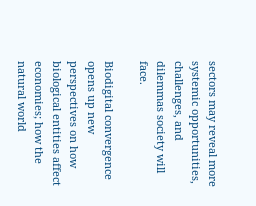sectors may reveal more systemic opportunities, challenges, and dilemmas society will face.

Biodigital convergence opens up new perspectives on how biological entities affect economies; how the natural world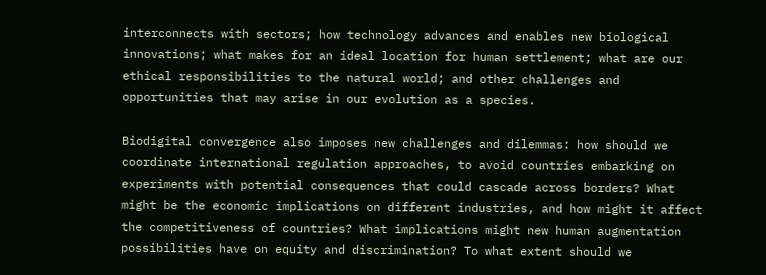interconnects with sectors; how technology advances and enables new biological innovations; what makes for an ideal location for human settlement; what are our ethical responsibilities to the natural world; and other challenges and opportunities that may arise in our evolution as a species.

Biodigital convergence also imposes new challenges and dilemmas: how should we coordinate international regulation approaches, to avoid countries embarking on experiments with potential consequences that could cascade across borders? What might be the economic implications on different industries, and how might it affect the competitiveness of countries? What implications might new human augmentation possibilities have on equity and discrimination? To what extent should we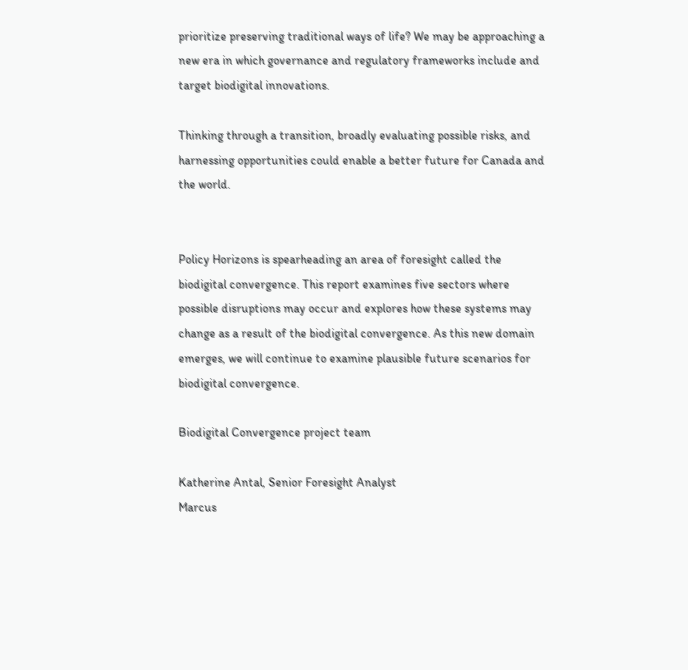prioritize preserving traditional ways of life? We may be approaching a new era in which governance and regulatory frameworks include and target biodigital innovations.

Thinking through a transition, broadly evaluating possible risks, and harnessing opportunities could enable a better future for Canada and the world.


Policy Horizons is spearheading an area of foresight called the biodigital convergence. This report examines five sectors where possible disruptions may occur and explores how these systems may change as a result of the biodigital convergence. As this new domain emerges, we will continue to examine plausible future scenarios for biodigital convergence.

Biodigital Convergence project team

Katherine Antal, Senior Foresight Analyst
Marcus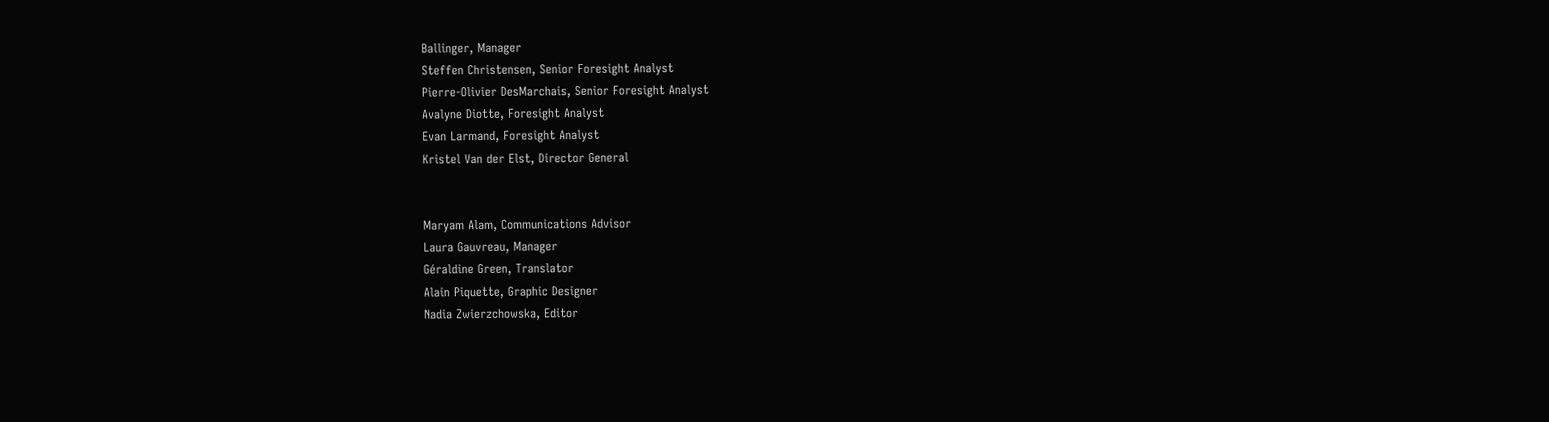Ballinger, Manager
Steffen Christensen, Senior Foresight Analyst
Pierre-Olivier DesMarchais, Senior Foresight Analyst
Avalyne Diotte, Foresight Analyst
Evan Larmand, Foresight Analyst
Kristel Van der Elst, Director General


Maryam Alam, Communications Advisor
Laura Gauvreau, Manager
Géraldine Green, Translator
Alain Piquette, Graphic Designer
Nadia Zwierzchowska, Editor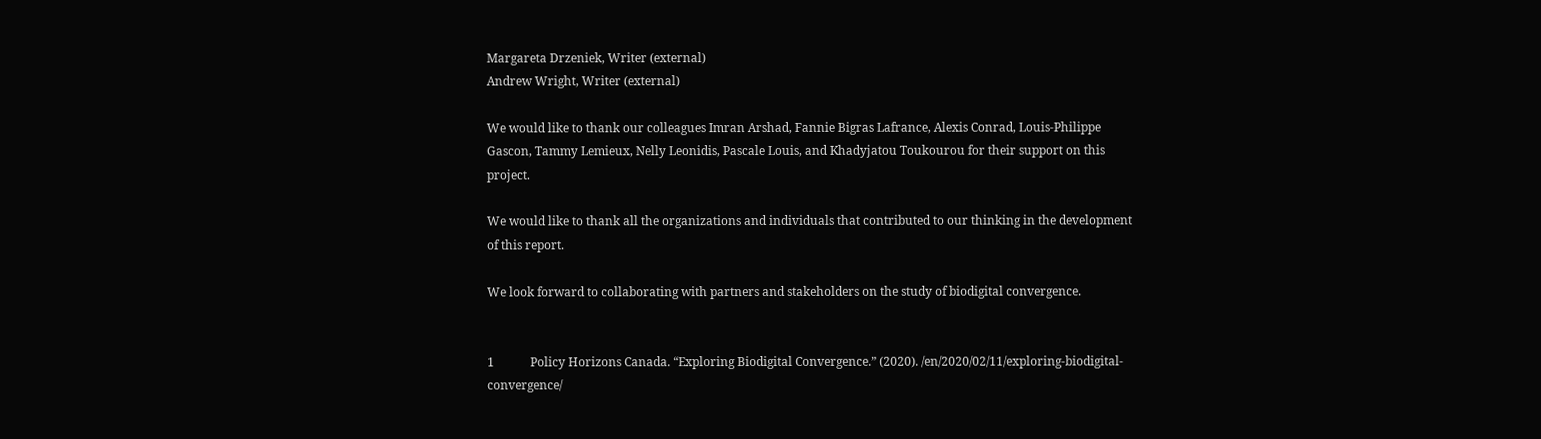Margareta Drzeniek, Writer (external)
Andrew Wright, Writer (external)

We would like to thank our colleagues Imran Arshad, Fannie Bigras Lafrance, Alexis Conrad, Louis-Philippe Gascon, Tammy Lemieux, Nelly Leonidis, Pascale Louis, and Khadyjatou Toukourou for their support on this project.

We would like to thank all the organizations and individuals that contributed to our thinking in the development of this report.

We look forward to collaborating with partners and stakeholders on the study of biodigital convergence.


1            Policy Horizons Canada. “Exploring Biodigital Convergence.” (2020). /en/2020/02/11/exploring-biodigital-convergence/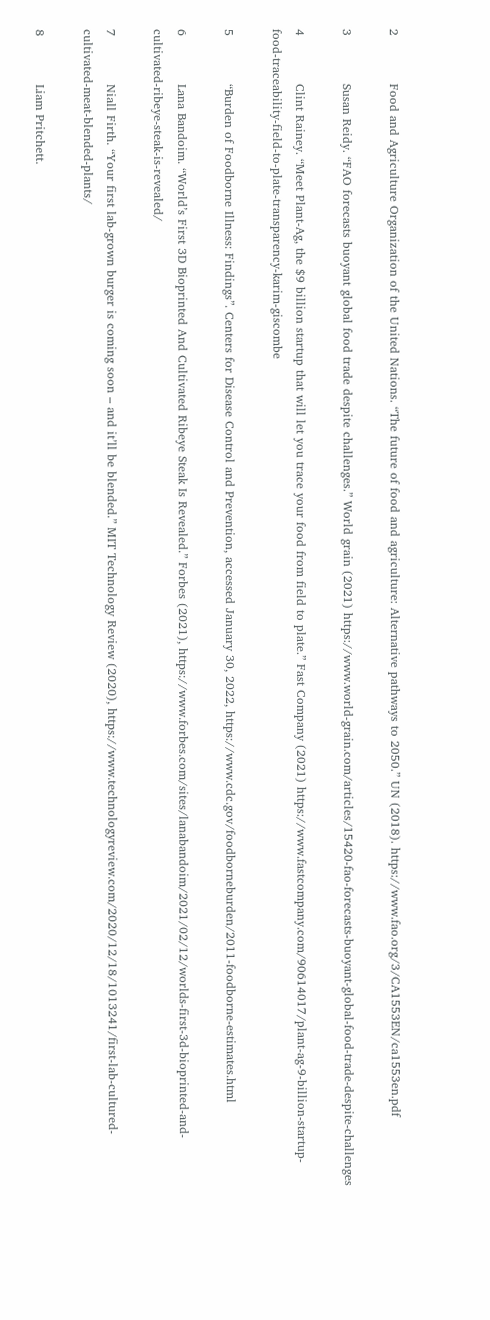2            Food and Agriculture Organization of the United Nations. “The future of food and agriculture: Alternative pathways to 2050.” UN (2018). https://www.fao.org/3/CA1553EN/ca1553en.pdf

3            Susan Reidy. “FAO forecasts buoyant global food trade despite challenges.” World grain (2021) https://www.world-grain.com/articles/15420-fao-forecasts-buoyant-global-food-trade-despite-challenges

4            Clint Rainey. “Meet Plant-Ag, the $9 billion startup that will let you trace your food from field to plate.” Fast Company (2021) https://www.fastcompany.com/90614017/plant-ag-9-billion-startup-food-traceability-field-to-plate-transparency-karim-giscombe

5            “Burden of Foodborne Illness: Findings”. Centers for Disease Control and Prevention, accessed January 30, 2022, https://www.cdc.gov/foodborneburden/2011-foodborne-estimates.html

6            Lana Bandoim. “World’s First 3D Bioprinted And Cultivated Ribeye Steak Is Revealed.” Forbes (2021), https://www.forbes.com/sites/lanabandoim/2021/02/12/worlds-first-3d-bioprinted-and-cultivated-ribeye-steak-is-revealed/

7            Niall Firth. “Your first lab-grown burger is coming soon – and it’ll be blended.” MIT Technology Review (2020), https://www.technologyreview.com/2020/12/18/1013241/first-lab-cultured-cultivated-meat-blended-plants/

8            Liam Pritchett.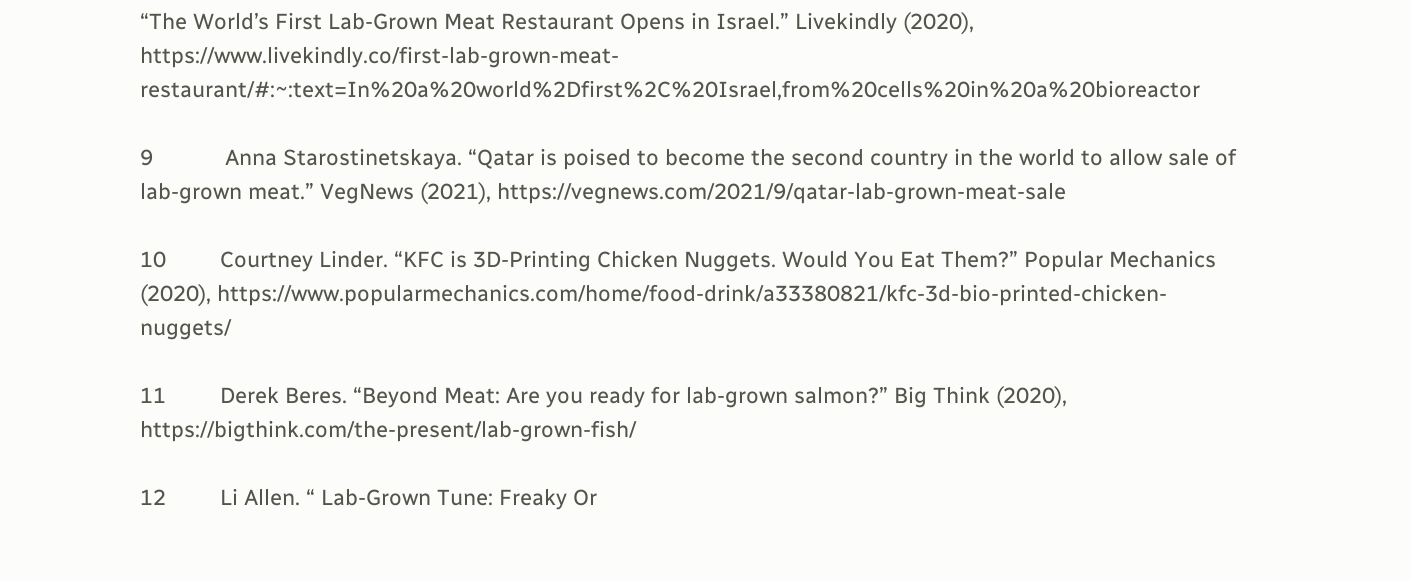“The World’s First Lab-Grown Meat Restaurant Opens in Israel.” Livekindly (2020), https://www.livekindly.co/first-lab-grown-meat-restaurant/#:~:text=In%20a%20world%2Dfirst%2C%20Israel,from%20cells%20in%20a%20bioreactor

9            Anna Starostinetskaya. “Qatar is poised to become the second country in the world to allow sale of lab-grown meat.” VegNews (2021), https://vegnews.com/2021/9/qatar-lab-grown-meat-sale

10         Courtney Linder. “KFC is 3D-Printing Chicken Nuggets. Would You Eat Them?” Popular Mechanics (2020), https://www.popularmechanics.com/home/food-drink/a33380821/kfc-3d-bio-printed-chicken-nuggets/

11         Derek Beres. “Beyond Meat: Are you ready for lab-grown salmon?” Big Think (2020), https://bigthink.com/the-present/lab-grown-fish/

12         Li Allen. “ Lab-Grown Tune: Freaky Or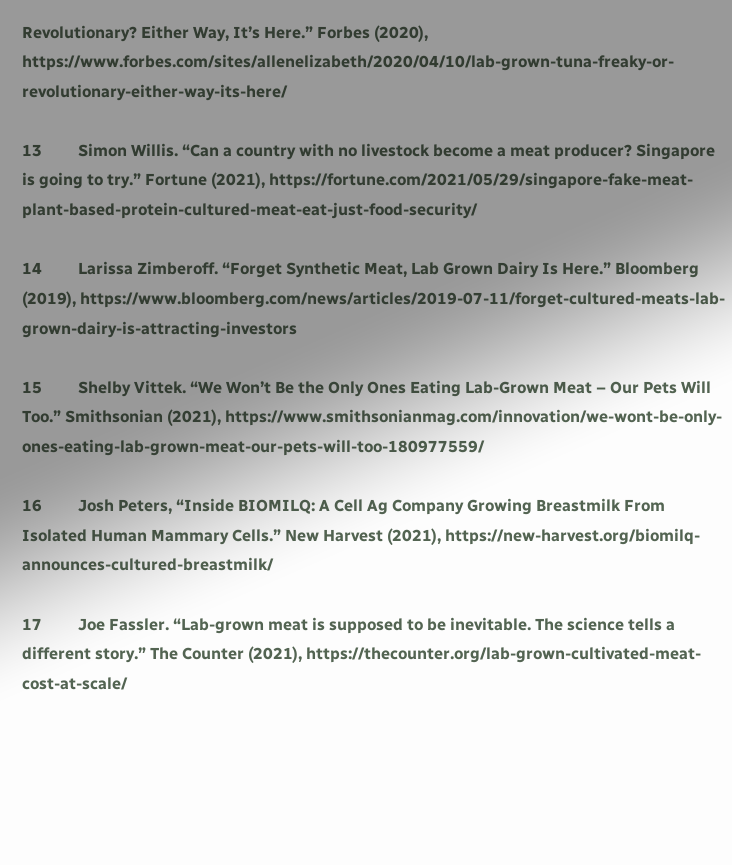Revolutionary? Either Way, It’s Here.” Forbes (2020), https://www.forbes.com/sites/allenelizabeth/2020/04/10/lab-grown-tuna-freaky-or-revolutionary-either-way-its-here/

13         Simon Willis. “Can a country with no livestock become a meat producer? Singapore is going to try.” Fortune (2021), https://fortune.com/2021/05/29/singapore-fake-meat-plant-based-protein-cultured-meat-eat-just-food-security/

14         Larissa Zimberoff. “Forget Synthetic Meat, Lab Grown Dairy Is Here.” Bloomberg (2019), https://www.bloomberg.com/news/articles/2019-07-11/forget-cultured-meats-lab-grown-dairy-is-attracting-investors

15         Shelby Vittek. “We Won’t Be the Only Ones Eating Lab-Grown Meat – Our Pets Will Too.” Smithsonian (2021), https://www.smithsonianmag.com/innovation/we-wont-be-only-ones-eating-lab-grown-meat-our-pets-will-too-180977559/

16         Josh Peters, “Inside BIOMILQ: A Cell Ag Company Growing Breastmilk From Isolated Human Mammary Cells.” New Harvest (2021), https://new-harvest.org/biomilq-announces-cultured-breastmilk/

17         Joe Fassler. “Lab-grown meat is supposed to be inevitable. The science tells a different story.” The Counter (2021), https://thecounter.org/lab-grown-cultivated-meat-cost-at-scale/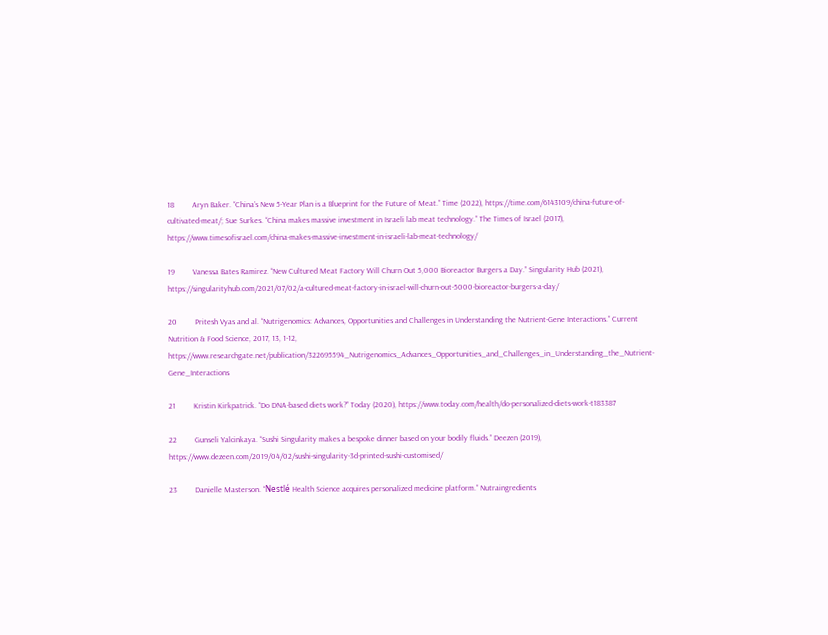18         Aryn Baker. “China’s New 5-Year Plan is a Blueprint for the Future of Meat.” Time (2022), https://time.com/6143109/china-future-of-cultivated-meat/; Sue Surkes. “China makes massive investment in Israeli lab meat technology.” The Times of Israel (2017), https://www.timesofisrael.com/china-makes-massive-investment-in-israeli-lab-meat-technology/

19         Vanessa Bates Ramirez. “New Cultured Meat Factory Will Churn Out 5,000 Bioreactor Burgers a Day.” Singularity Hub (2021), https://singularityhub.com/2021/07/02/a-cultured-meat-factory-in-israel-will-churn-out-5000-bioreactor-burgers-a-day/

20         Pritesh Vyas and al. “Nutrigenomics: Advances, Opportunities and Challenges in Understanding the Nutrient-Gene Interactions.” Current Nutrition & Food Science, 2017, 13, 1-12, https://www.researchgate.net/publication/322695594_Nutrigenomics_Advances_Opportunities_and_Challenges_in_Understanding_the_Nutrient-Gene_Interactions

21         Kristin Kirkpatrick. “Do DNA-based diets work?” Today (2020), https://www.today.com/health/do-personalized-diets-work-t183387

22         Gunseli Yalcinkaya. “Sushi Singularity makes a bespoke dinner based on your bodily fluids.” Deezen (2019), https://www.dezeen.com/2019/04/02/sushi-singularity-3d-printed-sushi-customised/

23         Danielle Masterson. “Nestlé Health Science acquires personalized medicine platform.” Nutraingredients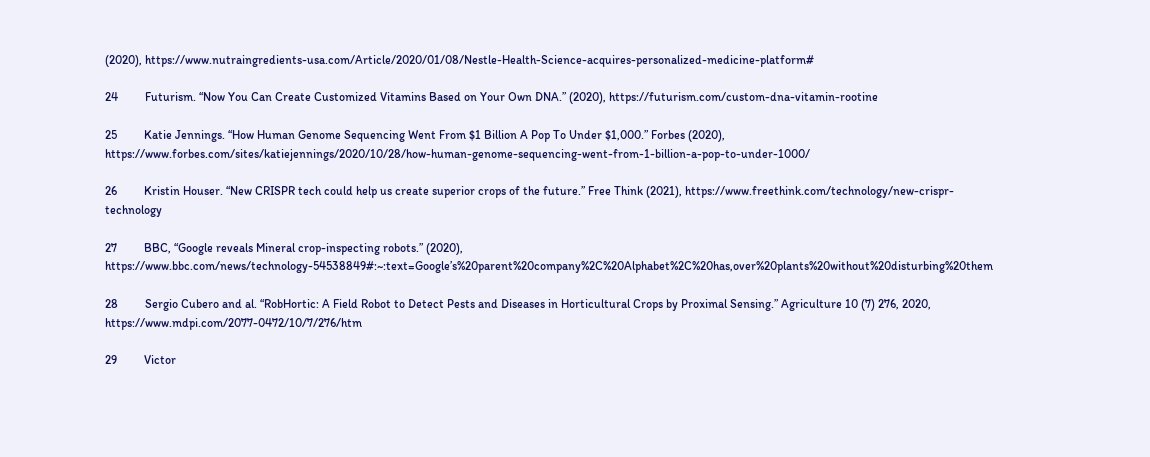(2020), https://www.nutraingredients-usa.com/Article/2020/01/08/Nestle-Health-Science-acquires-personalized-medicine-platform#

24         Futurism. “Now You Can Create Customized Vitamins Based on Your Own DNA.” (2020), https://futurism.com/custom-dna-vitamin-rootine

25         Katie Jennings. “How Human Genome Sequencing Went From $1 Billion A Pop To Under $1,000.” Forbes (2020), https://www.forbes.com/sites/katiejennings/2020/10/28/how-human-genome-sequencing-went-from-1-billion-a-pop-to-under-1000/

26         Kristin Houser. “New CRISPR tech could help us create superior crops of the future.” Free Think (2021), https://www.freethink.com/technology/new-crispr-technology

27         BBC, “Google reveals Mineral crop-inspecting robots.” (2020), https://www.bbc.com/news/technology-54538849#:~:text=Google’s%20parent%20company%2C%20Alphabet%2C%20has,over%20plants%20without%20disturbing%20them

28         Sergio Cubero and al. “RobHortic: A Field Robot to Detect Pests and Diseases in Horticultural Crops by Proximal Sensing.” Agriculture 10 (7) 276, 2020, https://www.mdpi.com/2077-0472/10/7/276/htm

29         Victor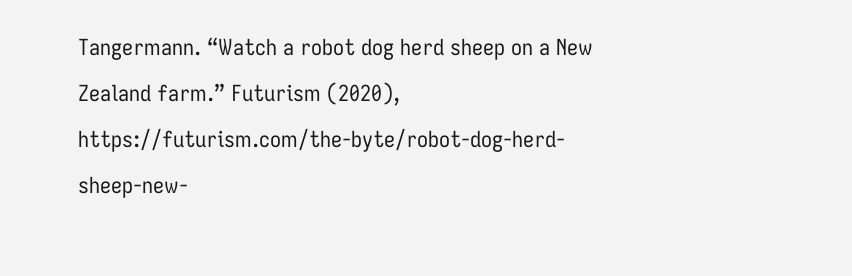Tangermann. “Watch a robot dog herd sheep on a New Zealand farm.” Futurism (2020), https://futurism.com/the-byte/robot-dog-herd-sheep-new-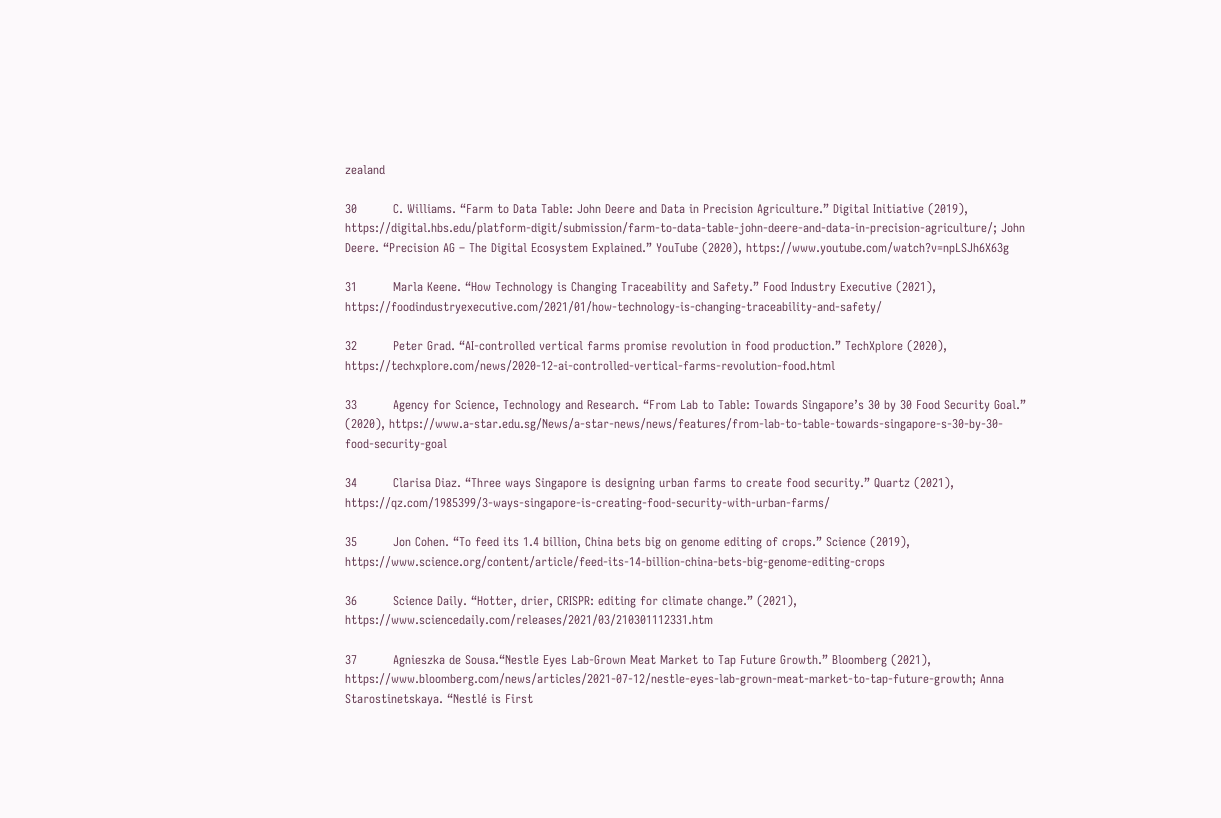zealand

30         C. Williams. “Farm to Data Table: John Deere and Data in Precision Agriculture.” Digital Initiative (2019), https://digital.hbs.edu/platform-digit/submission/farm-to-data-table-john-deere-and-data-in-precision-agriculture/; John Deere. “Precision AG – The Digital Ecosystem Explained.” YouTube (2020), https://www.youtube.com/watch?v=npLSJh6X63g

31         Marla Keene. “How Technology is Changing Traceability and Safety.” Food Industry Executive (2021), https://foodindustryexecutive.com/2021/01/how-technology-is-changing-traceability-and-safety/

32         Peter Grad. “AI-controlled vertical farms promise revolution in food production.” TechXplore (2020), https://techxplore.com/news/2020-12-ai-controlled-vertical-farms-revolution-food.html

33         Agency for Science, Technology and Research. “From Lab to Table: Towards Singapore’s 30 by 30 Food Security Goal.” (2020), https://www.a-star.edu.sg/News/a-star-news/news/features/from-lab-to-table-towards-singapore-s-30-by-30-food-security-goal

34         Clarisa Diaz. “Three ways Singapore is designing urban farms to create food security.” Quartz (2021), https://qz.com/1985399/3-ways-singapore-is-creating-food-security-with-urban-farms/

35         Jon Cohen. “To feed its 1.4 billion, China bets big on genome editing of crops.” Science (2019), https://www.science.org/content/article/feed-its-14-billion-china-bets-big-genome-editing-crops

36         Science Daily. “Hotter, drier, CRISPR: editing for climate change.” (2021), https://www.sciencedaily.com/releases/2021/03/210301112331.htm

37         Agnieszka de Sousa.“Nestle Eyes Lab-Grown Meat Market to Tap Future Growth.” Bloomberg (2021), https://www.bloomberg.com/news/articles/2021-07-12/nestle-eyes-lab-grown-meat-market-to-tap-future-growth; Anna Starostinetskaya. “Nestlé is First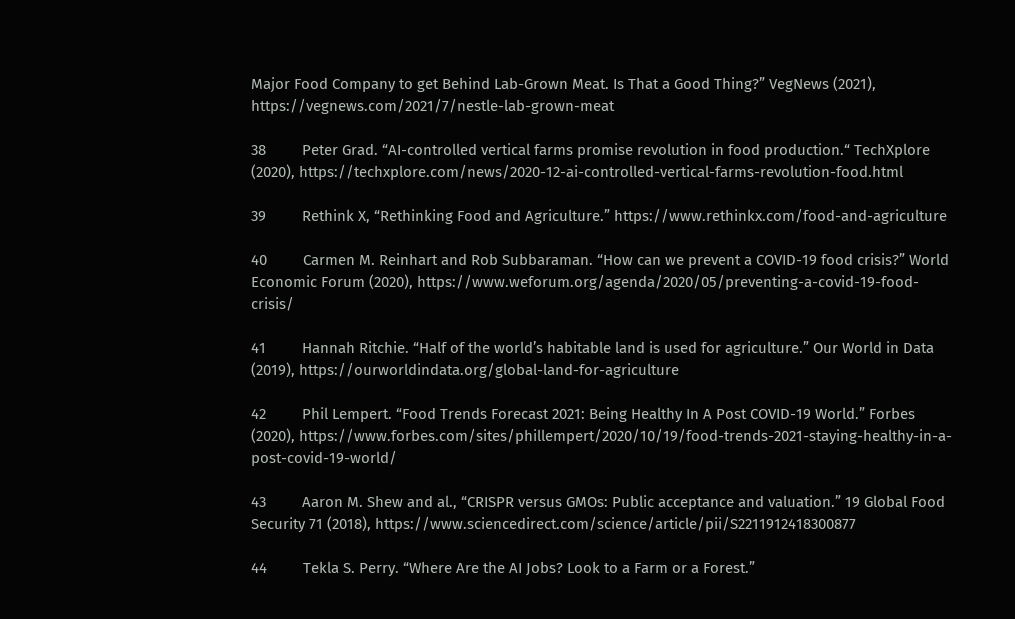Major Food Company to get Behind Lab-Grown Meat. Is That a Good Thing?” VegNews (2021), https://vegnews.com/2021/7/nestle-lab-grown-meat

38         Peter Grad. “AI-controlled vertical farms promise revolution in food production.“ TechXplore (2020), https://techxplore.com/news/2020-12-ai-controlled-vertical-farms-revolution-food.html

39         Rethink X, “Rethinking Food and Agriculture.” https://www.rethinkx.com/food-and-agriculture

40         Carmen M. Reinhart and Rob Subbaraman. “How can we prevent a COVID-19 food crisis?” World Economic Forum (2020), https://www.weforum.org/agenda/2020/05/preventing-a-covid-19-food-crisis/

41         Hannah Ritchie. “Half of the world’s habitable land is used for agriculture.” Our World in Data (2019), https://ourworldindata.org/global-land-for-agriculture

42         Phil Lempert. “Food Trends Forecast 2021: Being Healthy In A Post COVID-19 World.” Forbes (2020), https://www.forbes.com/sites/phillempert/2020/10/19/food-trends-2021-staying-healthy-in-a-post-covid-19-world/

43         Aaron M. Shew and al., “CRISPR versus GMOs: Public acceptance and valuation.” 19 Global Food Security 71 (2018), https://www.sciencedirect.com/science/article/pii/S2211912418300877

44         Tekla S. Perry. “Where Are the AI Jobs? Look to a Farm or a Forest.”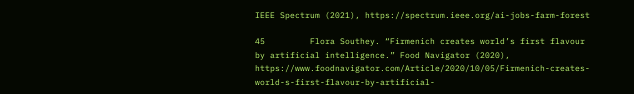IEEE Spectrum (2021), https://spectrum.ieee.org/ai-jobs-farm-forest

45         Flora Southey. “Firmenich creates world’s first flavour by artificial intelligence.” Food Navigator (2020), https://www.foodnavigator.com/Article/2020/10/05/Firmenich-creates-world-s-first-flavour-by-artificial-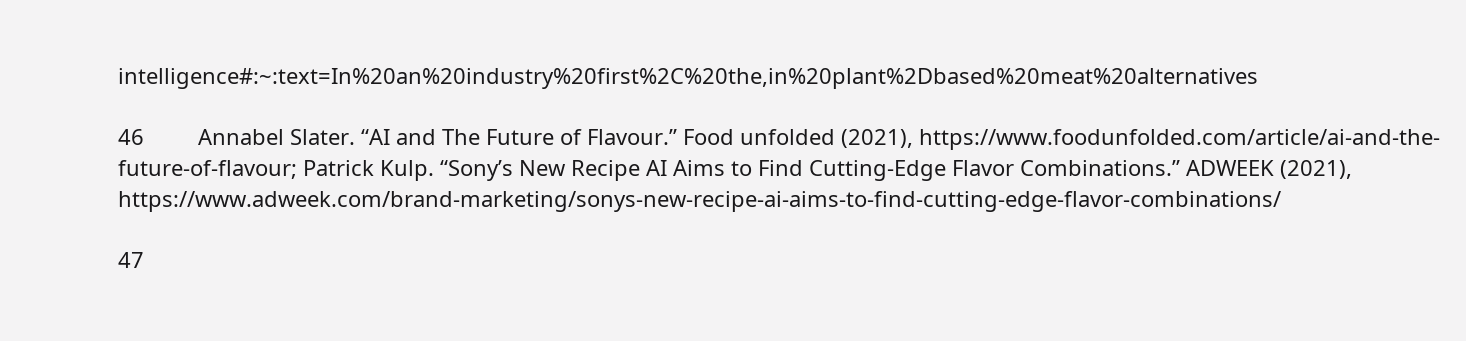intelligence#:~:text=In%20an%20industry%20first%2C%20the,in%20plant%2Dbased%20meat%20alternatives

46         Annabel Slater. “AI and The Future of Flavour.” Food unfolded (2021), https://www.foodunfolded.com/article/ai-and-the-future-of-flavour; Patrick Kulp. “Sony’s New Recipe AI Aims to Find Cutting-Edge Flavor Combinations.” ADWEEK (2021), https://www.adweek.com/brand-marketing/sonys-new-recipe-ai-aims-to-find-cutting-edge-flavor-combinations/

47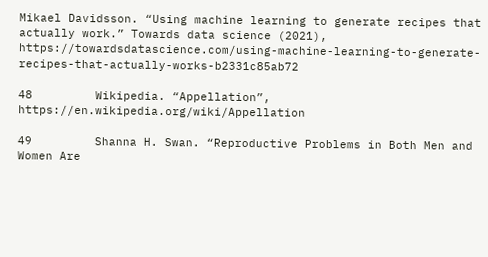Mikael Davidsson. “Using machine learning to generate recipes that actually work.” Towards data science (2021), https://towardsdatascience.com/using-machine-learning-to-generate-recipes-that-actually-works-b2331c85ab72

48         Wikipedia. “Appellation”, https://en.wikipedia.org/wiki/Appellation

49         Shanna H. Swan. “Reproductive Problems in Both Men and Women Are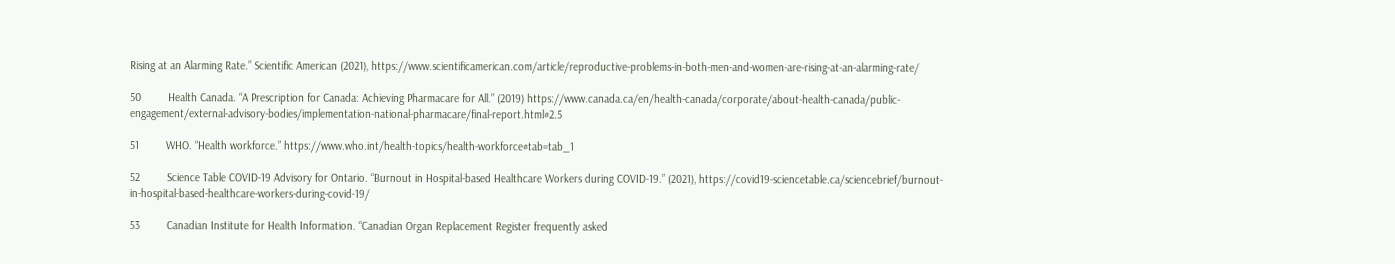Rising at an Alarming Rate.” Scientific American (2021), https://www.scientificamerican.com/article/reproductive-problems-in-both-men-and-women-are-rising-at-an-alarming-rate/

50         Health Canada. “A Prescription for Canada: Achieving Pharmacare for All.” (2019) https://www.canada.ca/en/health-canada/corporate/about-health-canada/public-engagement/external-advisory-bodies/implementation-national-pharmacare/final-report.html#2.5

51         WHO. “Health workforce.” https://www.who.int/health-topics/health-workforce#tab=tab_1

52         Science Table COVID-19 Advisory for Ontario. “Burnout in Hospital-based Healthcare Workers during COVID-19.” (2021), https://covid19-sciencetable.ca/sciencebrief/burnout-in-hospital-based-healthcare-workers-during-covid-19/

53         Canadian Institute for Health Information. “Canadian Organ Replacement Register frequently asked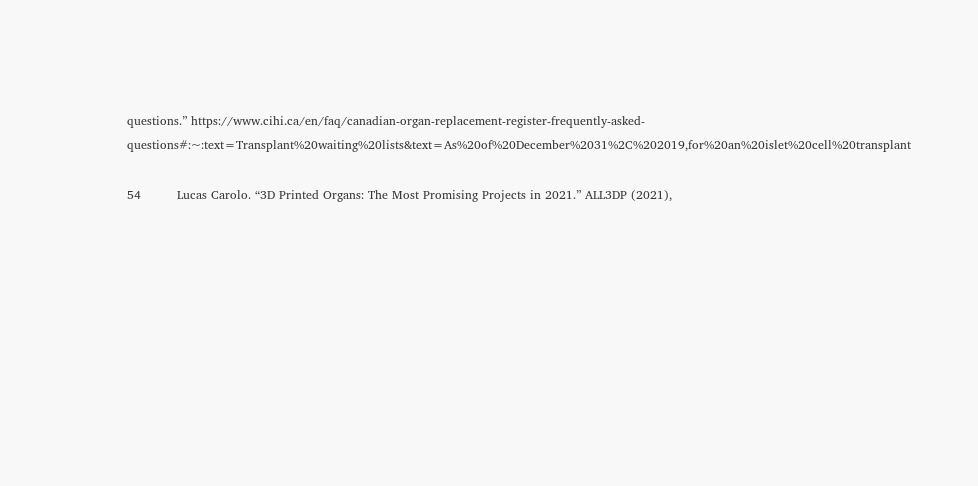questions.” https://www.cihi.ca/en/faq/canadian-organ-replacement-register-frequently-asked-questions#:~:text=Transplant%20waiting%20lists&text=As%20of%20December%2031%2C%202019,for%20an%20islet%20cell%20transplant

54         Lucas Carolo. “3D Printed Organs: The Most Promising Projects in 2021.” ALL3DP (2021),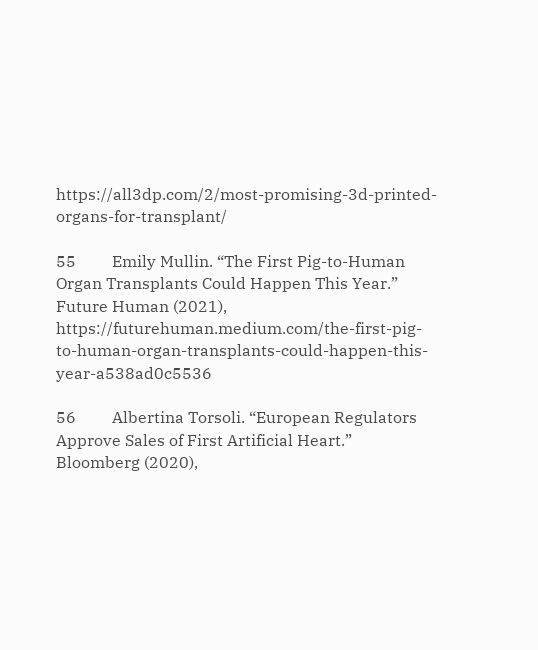https://all3dp.com/2/most-promising-3d-printed-organs-for-transplant/

55         Emily Mullin. “The First Pig-to-Human Organ Transplants Could Happen This Year.” Future Human (2021), https://futurehuman.medium.com/the-first-pig-to-human-organ-transplants-could-happen-this-year-a538ad0c5536

56         Albertina Torsoli. “European Regulators Approve Sales of First Artificial Heart.” Bloomberg (2020),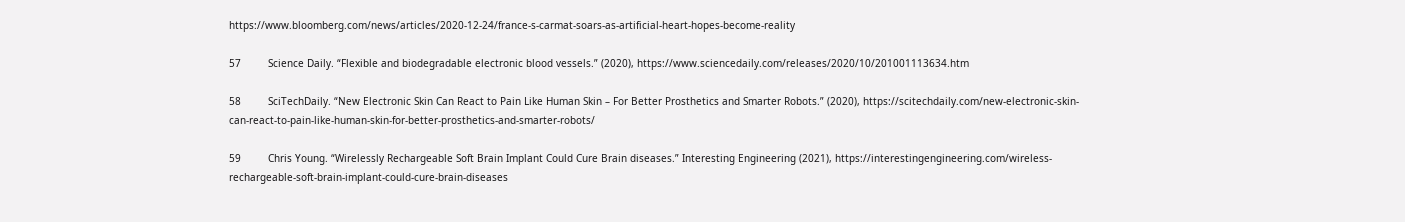https://www.bloomberg.com/news/articles/2020-12-24/france-s-carmat-soars-as-artificial-heart-hopes-become-reality

57         Science Daily. “Flexible and biodegradable electronic blood vessels.” (2020), https://www.sciencedaily.com/releases/2020/10/201001113634.htm

58         SciTechDaily. “New Electronic Skin Can React to Pain Like Human Skin – For Better Prosthetics and Smarter Robots.” (2020), https://scitechdaily.com/new-electronic-skin-can-react-to-pain-like-human-skin-for-better-prosthetics-and-smarter-robots/

59         Chris Young. “Wirelessly Rechargeable Soft Brain Implant Could Cure Brain diseases.” Interesting Engineering (2021), https://interestingengineering.com/wireless-rechargeable-soft-brain-implant-could-cure-brain-diseases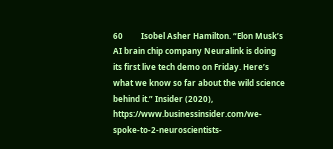60         Isobel Asher Hamilton. “Elon Musk’s AI brain chip company Neuralink is doing its first live tech demo on Friday. Here’s what we know so far about the wild science behind it.” Insider (2020), https://www.businessinsider.com/we-spoke-to-2-neuroscientists-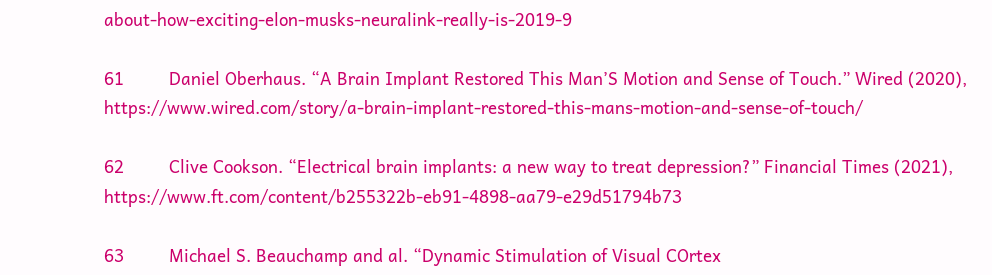about-how-exciting-elon-musks-neuralink-really-is-2019-9

61         Daniel Oberhaus. “A Brain Implant Restored This Man’S Motion and Sense of Touch.” Wired (2020), https://www.wired.com/story/a-brain-implant-restored-this-mans-motion-and-sense-of-touch/

62         Clive Cookson. “Electrical brain implants: a new way to treat depression?” Financial Times (2021), https://www.ft.com/content/b255322b-eb91-4898-aa79-e29d51794b73

63         Michael S. Beauchamp and al. “Dynamic Stimulation of Visual COrtex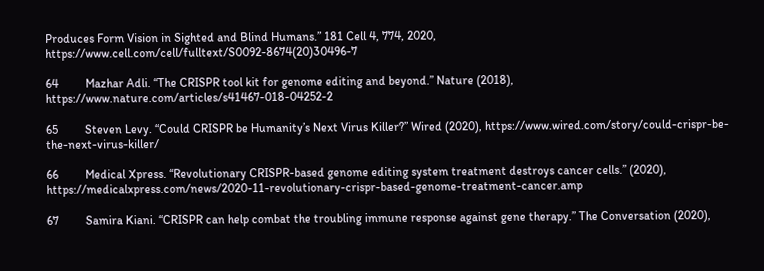Produces Form Vision in Sighted and Blind Humans.” 181 Cell 4, 774, 2020, https://www.cell.com/cell/fulltext/S0092-8674(20)30496-7

64         Mazhar Adli. “The CRISPR tool kit for genome editing and beyond.” Nature (2018), https://www.nature.com/articles/s41467-018-04252-2

65         Steven Levy. “Could CRISPR be Humanity’s Next Virus Killer?” Wired (2020), https://www.wired.com/story/could-crispr-be-the-next-virus-killer/

66         Medical Xpress. “Revolutionary CRISPR-based genome editing system treatment destroys cancer cells.” (2020), https://medicalxpress.com/news/2020-11-revolutionary-crispr-based-genome-treatment-cancer.amp

67         Samira Kiani. “CRISPR can help combat the troubling immune response against gene therapy.” The Conversation (2020),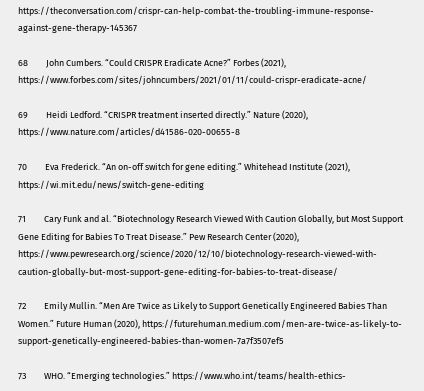https://theconversation.com/crispr-can-help-combat-the-troubling-immune-response-against-gene-therapy-145367

68         John Cumbers. “Could CRISPR Eradicate Acne?” Forbes (2021), https://www.forbes.com/sites/johncumbers/2021/01/11/could-crispr-eradicate-acne/

69         Heidi Ledford. “CRISPR treatment inserted directly.” Nature (2020), https://www.nature.com/articles/d41586-020-00655-8

70         Eva Frederick. “An on-off switch for gene editing.” Whitehead Institute (2021), https://wi.mit.edu/news/switch-gene-editing

71         Cary Funk and al. “Biotechnology Research Viewed With Caution Globally, but Most Support Gene Editing for Babies To Treat Disease.” Pew Research Center (2020), https://www.pewresearch.org/science/2020/12/10/biotechnology-research-viewed-with-caution-globally-but-most-support-gene-editing-for-babies-to-treat-disease/

72         Emily Mullin. “Men Are Twice as Likely to Support Genetically Engineered Babies Than Women.” Future Human (2020), https://futurehuman.medium.com/men-are-twice-as-likely-to-support-genetically-engineered-babies-than-women-7a7f3507ef5

73         WHO. “Emerging technologies.” https://www.who.int/teams/health-ethics-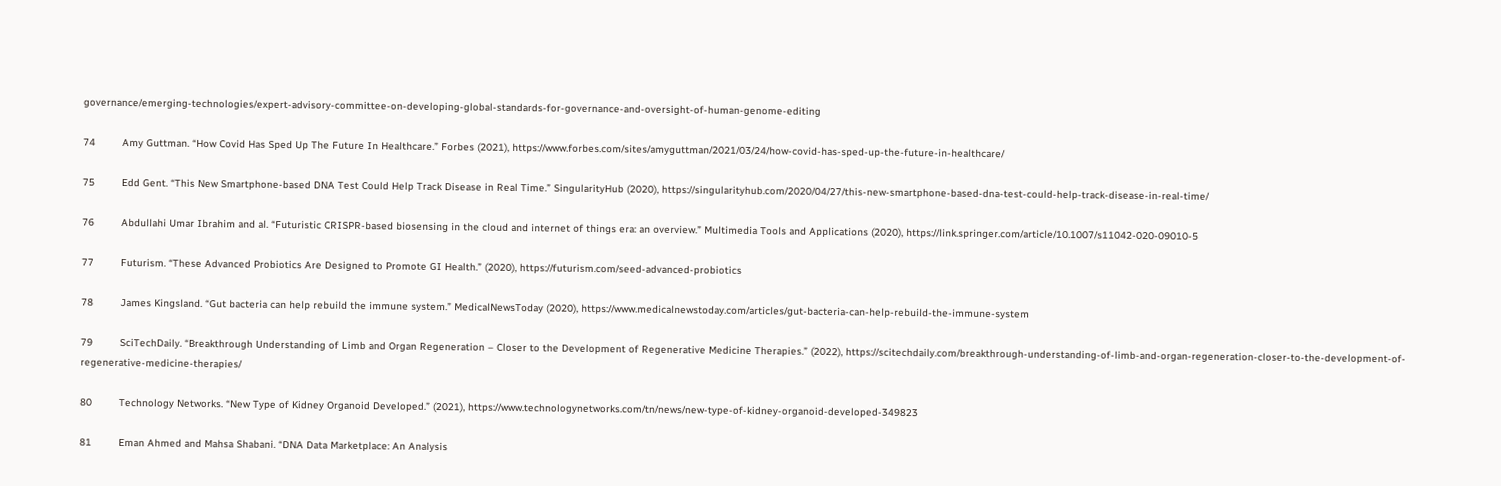governance/emerging-technologies/expert-advisory-committee-on-developing-global-standards-for-governance-and-oversight-of-human-genome-editing

74         Amy Guttman. “How Covid Has Sped Up The Future In Healthcare.” Forbes (2021), https://www.forbes.com/sites/amyguttman/2021/03/24/how-covid-has-sped-up-the-future-in-healthcare/

75         Edd Gent. “This New Smartphone-based DNA Test Could Help Track Disease in Real Time.” SingularityHub (2020), https://singularityhub.com/2020/04/27/this-new-smartphone-based-dna-test-could-help-track-disease-in-real-time/

76         Abdullahi Umar Ibrahim and al. “Futuristic CRISPR-based biosensing in the cloud and internet of things era: an overview.” Multimedia Tools and Applications (2020), https://link.springer.com/article/10.1007/s11042-020-09010-5

77         Futurism. “These Advanced Probiotics Are Designed to Promote GI Health.” (2020), https://futurism.com/seed-advanced-probiotics

78         James Kingsland. “Gut bacteria can help rebuild the immune system.” MedicalNewsToday (2020), https://www.medicalnewstoday.com/articles/gut-bacteria-can-help-rebuild-the-immune-system

79         SciTechDaily. “Breakthrough Understanding of Limb and Organ Regeneration – Closer to the Development of Regenerative Medicine Therapies.” (2022), https://scitechdaily.com/breakthrough-understanding-of-limb-and-organ-regeneration-closer-to-the-development-of-regenerative-medicine-therapies/

80         Technology Networks. “New Type of Kidney Organoid Developed.” (2021), https://www.technologynetworks.com/tn/news/new-type-of-kidney-organoid-developed-349823

81         Eman Ahmed and Mahsa Shabani. “DNA Data Marketplace: An Analysis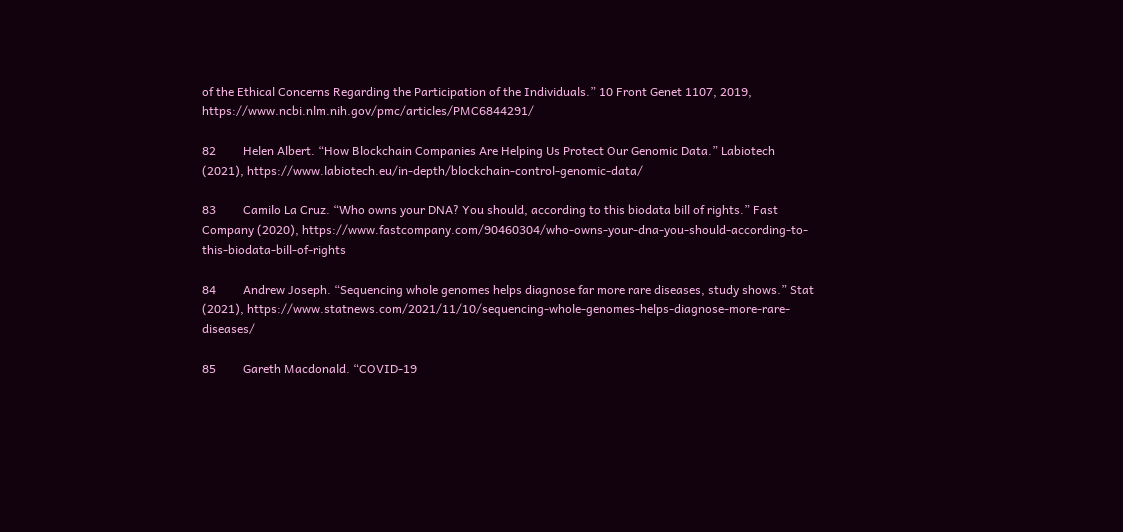of the Ethical Concerns Regarding the Participation of the Individuals.” 10 Front Genet 1107, 2019, https://www.ncbi.nlm.nih.gov/pmc/articles/PMC6844291/

82         Helen Albert. “How Blockchain Companies Are Helping Us Protect Our Genomic Data.” Labiotech (2021), https://www.labiotech.eu/in-depth/blockchain-control-genomic-data/

83         Camilo La Cruz. “Who owns your DNA? You should, according to this biodata bill of rights.” Fast Company (2020), https://www.fastcompany.com/90460304/who-owns-your-dna-you-should-according-to-this-biodata-bill-of-rights

84         Andrew Joseph. “Sequencing whole genomes helps diagnose far more rare diseases, study shows.” Stat (2021), https://www.statnews.com/2021/11/10/sequencing-whole-genomes-helps-diagnose-more-rare-diseases/

85         Gareth Macdonald. “COVID-19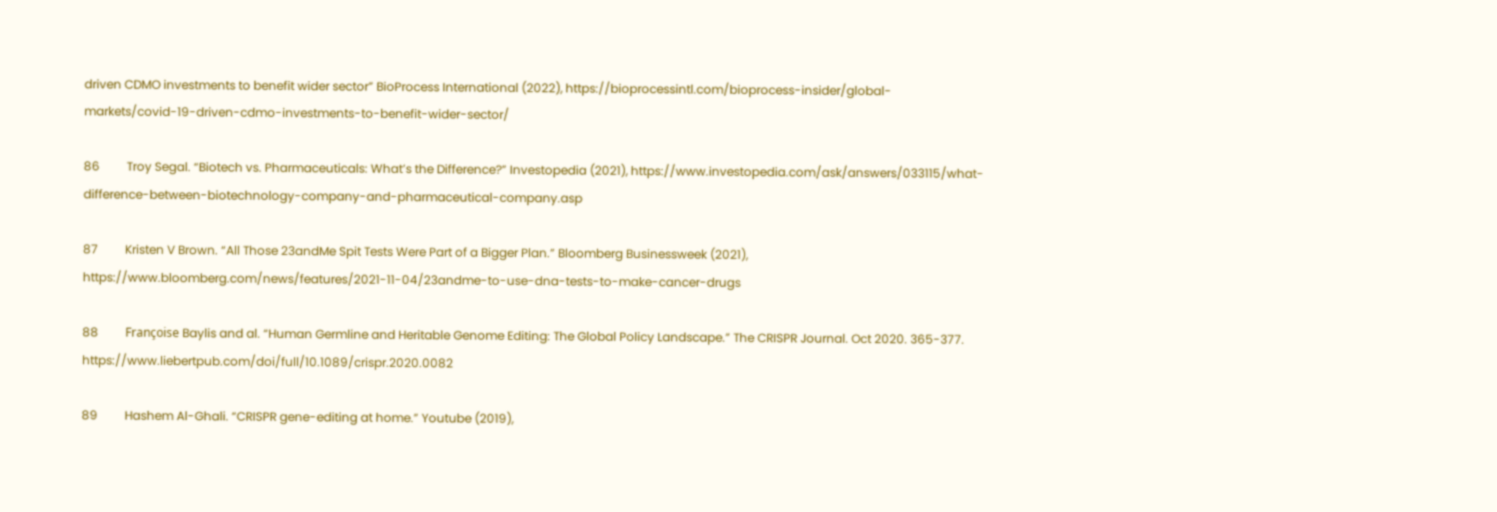driven CDMO investments to benefit wider sector” BioProcess International (2022), https://bioprocessintl.com/bioprocess-insider/global-markets/covid-19-driven-cdmo-investments-to-benefit-wider-sector/

86         Troy Segal. “Biotech vs. Pharmaceuticals: What’s the Difference?” Investopedia (2021), https://www.investopedia.com/ask/answers/033115/what-difference-between-biotechnology-company-and-pharmaceutical-company.asp

87         Kristen V Brown. “All Those 23andMe Spit Tests Were Part of a Bigger Plan.” Bloomberg Businessweek (2021), https://www.bloomberg.com/news/features/2021-11-04/23andme-to-use-dna-tests-to-make-cancer-drugs

88         Françoise Baylis and al. “Human Germline and Heritable Genome Editing: The Global Policy Landscape.” The CRISPR Journal. Oct 2020. 365-377. https://www.liebertpub.com/doi/full/10.1089/crispr.2020.0082

89         Hashem Al-Ghali. “CRISPR gene-editing at home.” Youtube (2019),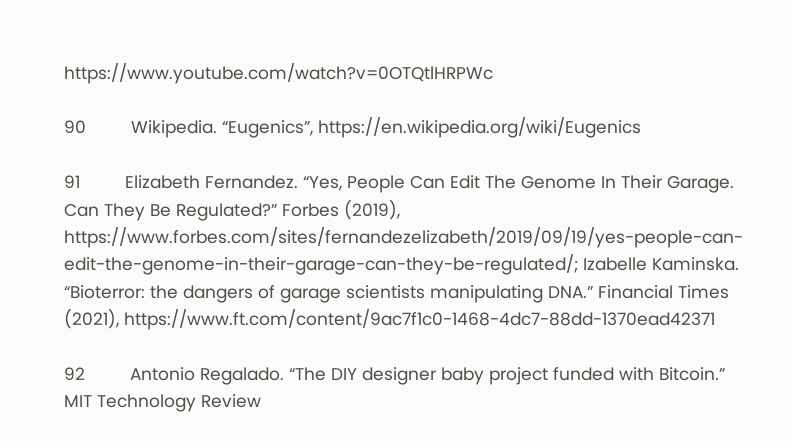https://www.youtube.com/watch?v=0OTQtlHRPWc

90         Wikipedia. “Eugenics”, https://en.wikipedia.org/wiki/Eugenics

91         Elizabeth Fernandez. “Yes, People Can Edit The Genome In Their Garage. Can They Be Regulated?” Forbes (2019), https://www.forbes.com/sites/fernandezelizabeth/2019/09/19/yes-people-can-edit-the-genome-in-their-garage-can-they-be-regulated/; Izabelle Kaminska. “Bioterror: the dangers of garage scientists manipulating DNA.” Financial Times (2021), https://www.ft.com/content/9ac7f1c0-1468-4dc7-88dd-1370ead42371

92         Antonio Regalado. “The DIY designer baby project funded with Bitcoin.” MIT Technology Review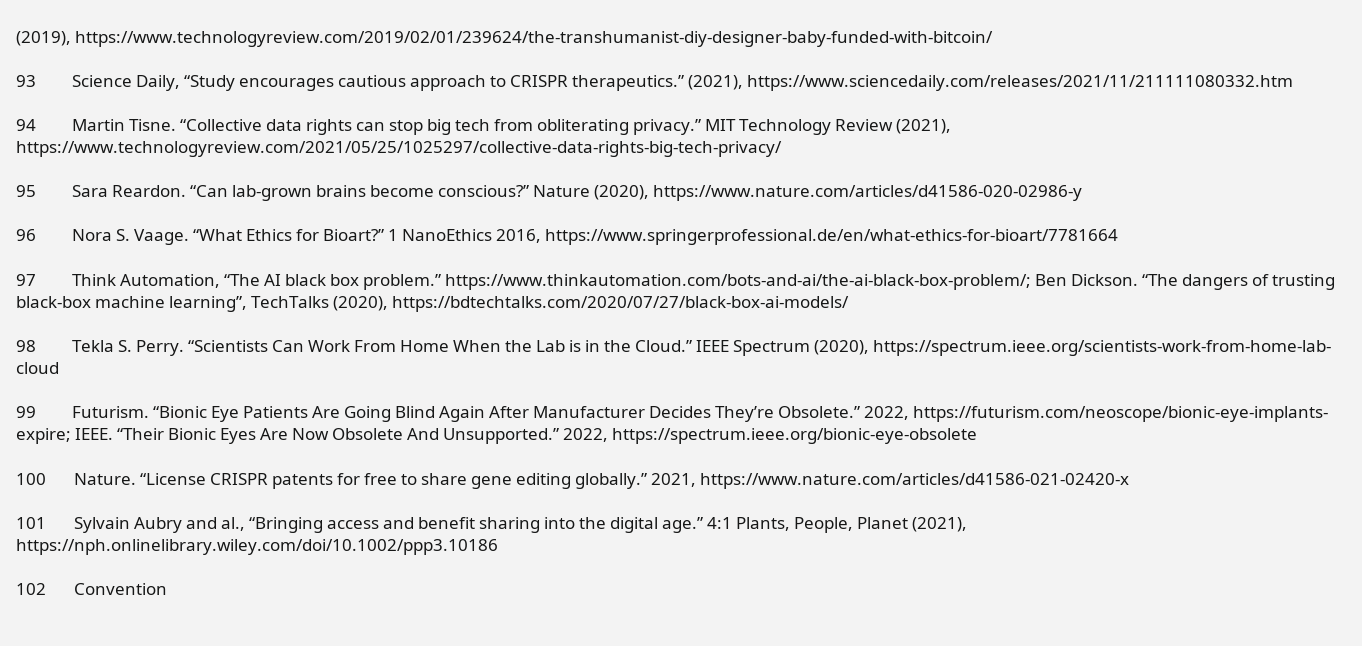(2019), https://www.technologyreview.com/2019/02/01/239624/the-transhumanist-diy-designer-baby-funded-with-bitcoin/

93         Science Daily, “Study encourages cautious approach to CRISPR therapeutics.” (2021), https://www.sciencedaily.com/releases/2021/11/211111080332.htm

94         Martin Tisne. “Collective data rights can stop big tech from obliterating privacy.” MIT Technology Review (2021), https://www.technologyreview.com/2021/05/25/1025297/collective-data-rights-big-tech-privacy/

95         Sara Reardon. “Can lab-grown brains become conscious?” Nature (2020), https://www.nature.com/articles/d41586-020-02986-y

96         Nora S. Vaage. “What Ethics for Bioart?” 1 NanoEthics 2016, https://www.springerprofessional.de/en/what-ethics-for-bioart/7781664

97         Think Automation, “The AI black box problem.” https://www.thinkautomation.com/bots-and-ai/the-ai-black-box-problem/; Ben Dickson. “The dangers of trusting black-box machine learning”, TechTalks (2020), https://bdtechtalks.com/2020/07/27/black-box-ai-models/

98         Tekla S. Perry. “Scientists Can Work From Home When the Lab is in the Cloud.” IEEE Spectrum (2020), https://spectrum.ieee.org/scientists-work-from-home-lab-cloud

99         Futurism. “Bionic Eye Patients Are Going Blind Again After Manufacturer Decides They’re Obsolete.” 2022, https://futurism.com/neoscope/bionic-eye-implants-expire; IEEE. “Their Bionic Eyes Are Now Obsolete And Unsupported.” 2022, https://spectrum.ieee.org/bionic-eye-obsolete

100       Nature. “License CRISPR patents for free to share gene editing globally.” 2021, https://www.nature.com/articles/d41586-021-02420-x

101       Sylvain Aubry and al., “Bringing access and benefit sharing into the digital age.” 4:1 Plants, People, Planet (2021), https://nph.onlinelibrary.wiley.com/doi/10.1002/ppp3.10186

102       Convention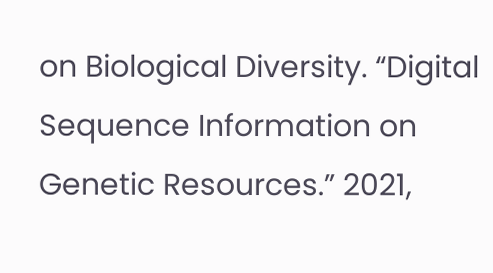on Biological Diversity. “Digital Sequence Information on Genetic Resources.” 2021,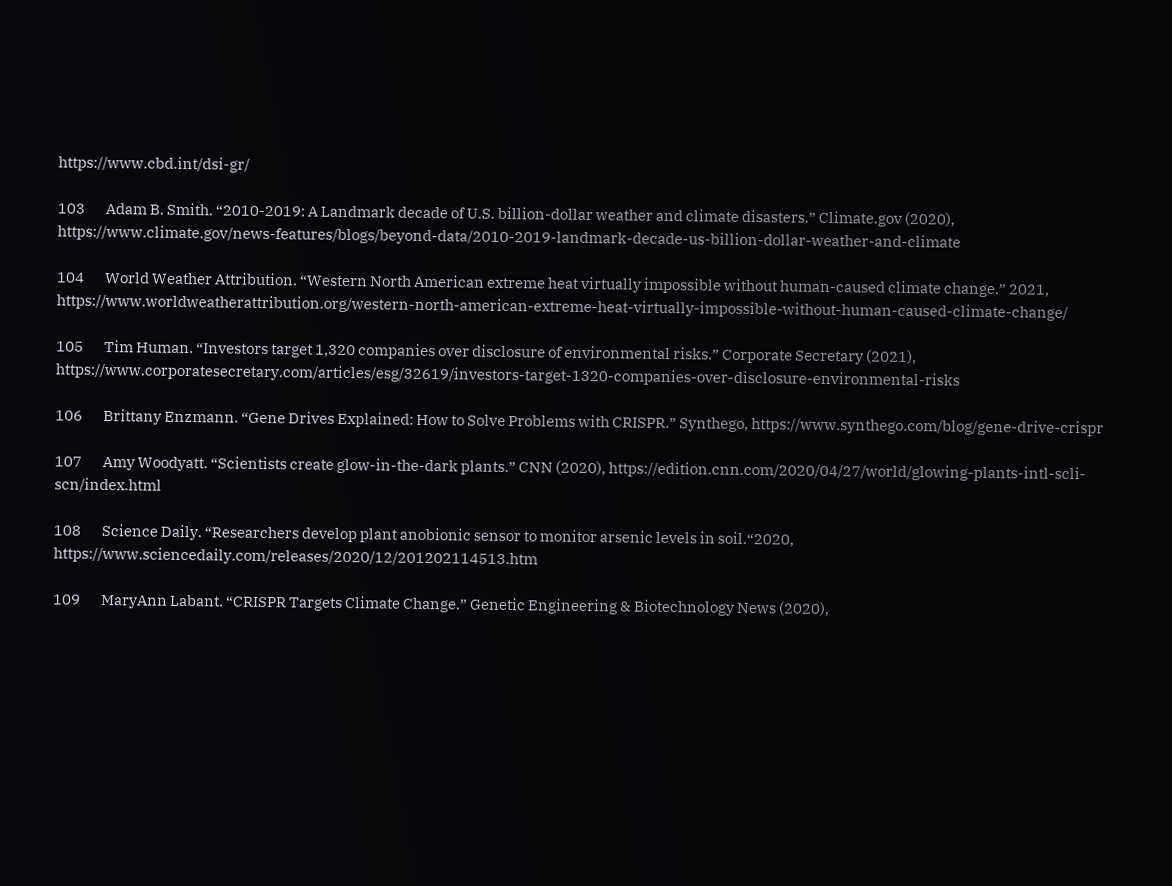https://www.cbd.int/dsi-gr/

103       Adam B. Smith. “2010-2019: A Landmark decade of U.S. billion-dollar weather and climate disasters.” Climate.gov (2020), https://www.climate.gov/news-features/blogs/beyond-data/2010-2019-landmark-decade-us-billion-dollar-weather-and-climate

104       World Weather Attribution. “Western North American extreme heat virtually impossible without human-caused climate change.” 2021, https://www.worldweatherattribution.org/western-north-american-extreme-heat-virtually-impossible-without-human-caused-climate-change/

105       Tim Human. “Investors target 1,320 companies over disclosure of environmental risks.” Corporate Secretary (2021), https://www.corporatesecretary.com/articles/esg/32619/investors-target-1320-companies-over-disclosure-environmental-risks

106       Brittany Enzmann. “Gene Drives Explained: How to Solve Problems with CRISPR.” Synthego, https://www.synthego.com/blog/gene-drive-crispr

107       Amy Woodyatt. “Scientists create glow-in-the-dark plants.” CNN (2020), https://edition.cnn.com/2020/04/27/world/glowing-plants-intl-scli-scn/index.html

108       Science Daily. “Researchers develop plant anobionic sensor to monitor arsenic levels in soil.“2020, https://www.sciencedaily.com/releases/2020/12/201202114513.htm

109       MaryAnn Labant. “CRISPR Targets Climate Change.” Genetic Engineering & Biotechnology News (2020),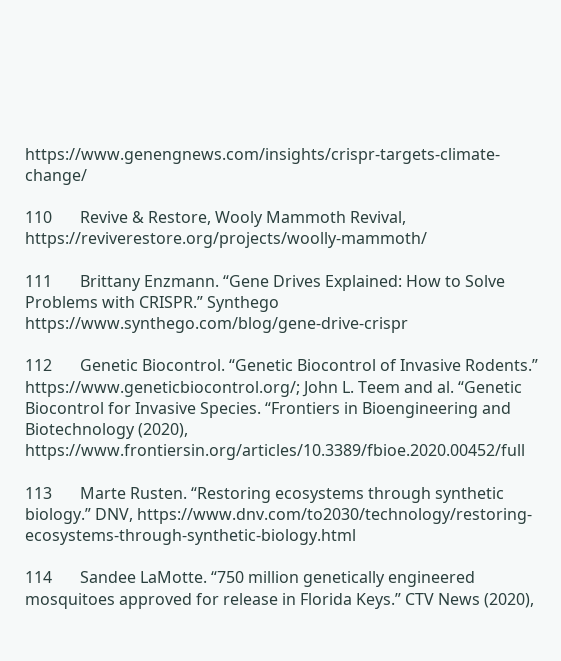https://www.genengnews.com/insights/crispr-targets-climate-change/

110       Revive & Restore, Wooly Mammoth Revival, https://reviverestore.org/projects/woolly-mammoth/

111       Brittany Enzmann. “Gene Drives Explained: How to Solve Problems with CRISPR.” Synthego https://www.synthego.com/blog/gene-drive-crispr

112       Genetic Biocontrol. “Genetic Biocontrol of Invasive Rodents.” https://www.geneticbiocontrol.org/; John L. Teem and al. “Genetic Biocontrol for Invasive Species. “Frontiers in Bioengineering and Biotechnology (2020), https://www.frontiersin.org/articles/10.3389/fbioe.2020.00452/full

113       Marte Rusten. “Restoring ecosystems through synthetic biology.” DNV, https://www.dnv.com/to2030/technology/restoring-ecosystems-through-synthetic-biology.html

114       Sandee LaMotte. “750 million genetically engineered mosquitoes approved for release in Florida Keys.” CTV News (2020),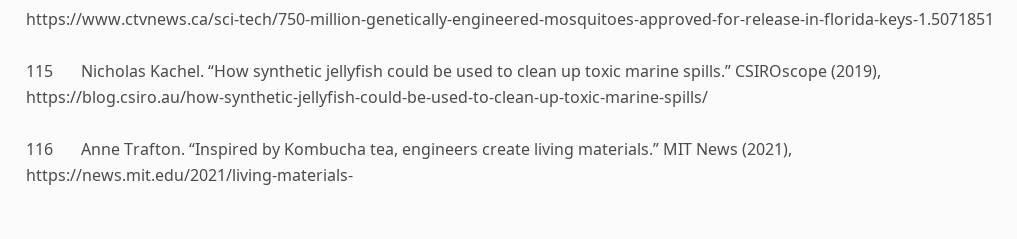https://www.ctvnews.ca/sci-tech/750-million-genetically-engineered-mosquitoes-approved-for-release-in-florida-keys-1.5071851

115       Nicholas Kachel. “How synthetic jellyfish could be used to clean up toxic marine spills.” CSIROscope (2019), https://blog.csiro.au/how-synthetic-jellyfish-could-be-used-to-clean-up-toxic-marine-spills/

116       Anne Trafton. “Inspired by Kombucha tea, engineers create living materials.” MIT News (2021), https://news.mit.edu/2021/living-materials-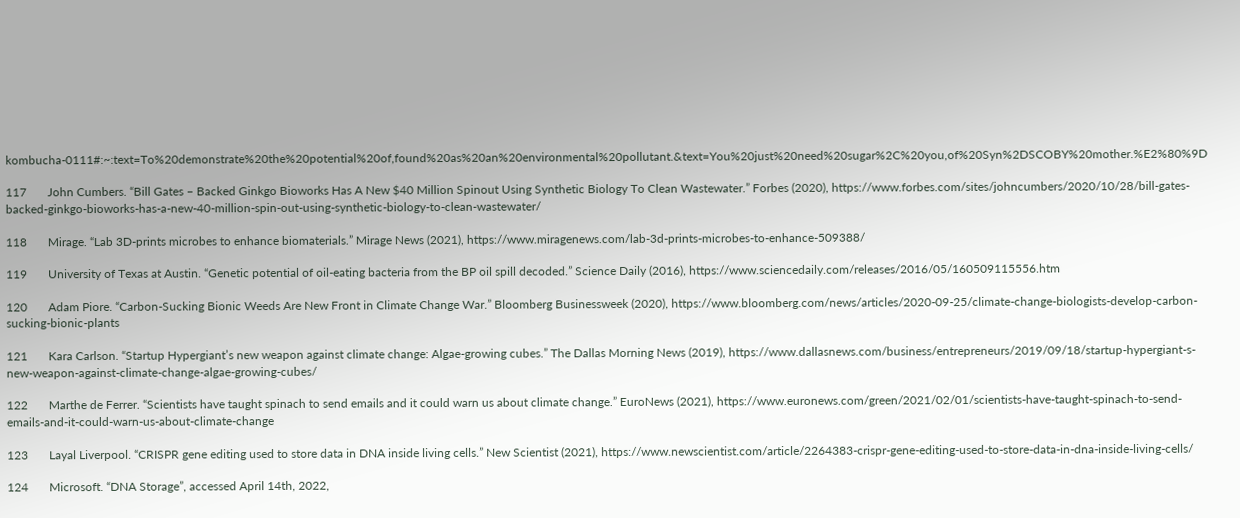kombucha-0111#:~:text=To%20demonstrate%20the%20potential%20of,found%20as%20an%20environmental%20pollutant.&text=You%20just%20need%20sugar%2C%20you,of%20Syn%2DSCOBY%20mother.%E2%80%9D

117       John Cumbers. “Bill Gates – Backed Ginkgo Bioworks Has A New $40 Million Spinout Using Synthetic Biology To Clean Wastewater.” Forbes (2020), https://www.forbes.com/sites/johncumbers/2020/10/28/bill-gates-backed-ginkgo-bioworks-has-a-new-40-million-spin-out-using-synthetic-biology-to-clean-wastewater/

118       Mirage. “Lab 3D-prints microbes to enhance biomaterials.” Mirage News (2021), https://www.miragenews.com/lab-3d-prints-microbes-to-enhance-509388/

119       University of Texas at Austin. “Genetic potential of oil-eating bacteria from the BP oil spill decoded.” Science Daily (2016), https://www.sciencedaily.com/releases/2016/05/160509115556.htm

120       Adam Piore. “Carbon-Sucking Bionic Weeds Are New Front in Climate Change War.” Bloomberg Businessweek (2020), https://www.bloomberg.com/news/articles/2020-09-25/climate-change-biologists-develop-carbon-sucking-bionic-plants

121       Kara Carlson. “Startup Hypergiant’s new weapon against climate change: Algae-growing cubes.” The Dallas Morning News (2019), https://www.dallasnews.com/business/entrepreneurs/2019/09/18/startup-hypergiant-s-new-weapon-against-climate-change-algae-growing-cubes/

122       Marthe de Ferrer. “Scientists have taught spinach to send emails and it could warn us about climate change.” EuroNews (2021), https://www.euronews.com/green/2021/02/01/scientists-have-taught-spinach-to-send-emails-and-it-could-warn-us-about-climate-change

123       Layal Liverpool. “CRISPR gene editing used to store data in DNA inside living cells.” New Scientist (2021), https://www.newscientist.com/article/2264383-crispr-gene-editing-used-to-store-data-in-dna-inside-living-cells/

124       Microsoft. “DNA Storage”, accessed April 14th, 2022,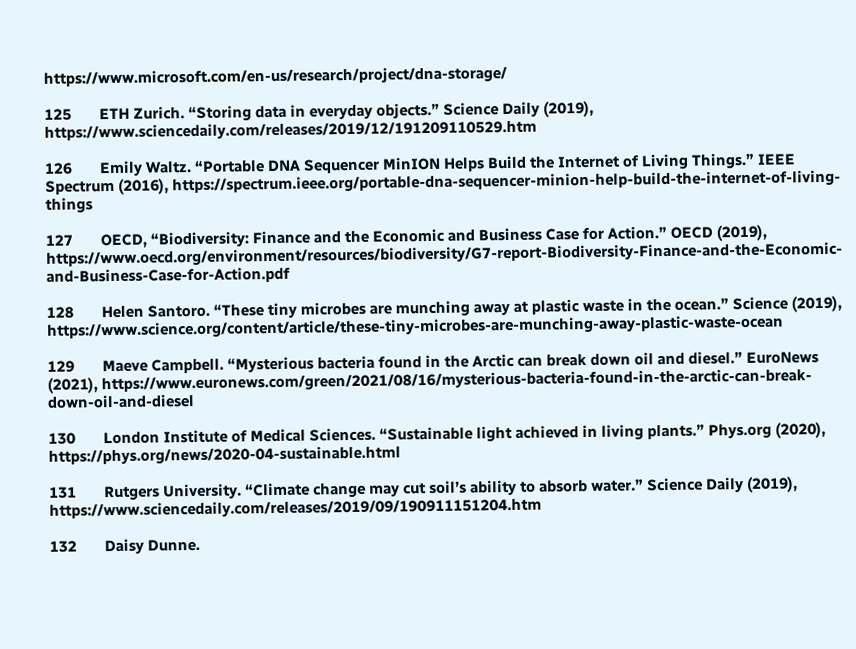https://www.microsoft.com/en-us/research/project/dna-storage/

125       ETH Zurich. “Storing data in everyday objects.” Science Daily (2019), https://www.sciencedaily.com/releases/2019/12/191209110529.htm

126       Emily Waltz. “Portable DNA Sequencer MinION Helps Build the Internet of Living Things.” IEEE Spectrum (2016), https://spectrum.ieee.org/portable-dna-sequencer-minion-help-build-the-internet-of-living-things

127       OECD, “Biodiversity: Finance and the Economic and Business Case for Action.” OECD (2019), https://www.oecd.org/environment/resources/biodiversity/G7-report-Biodiversity-Finance-and-the-Economic-and-Business-Case-for-Action.pdf

128       Helen Santoro. “These tiny microbes are munching away at plastic waste in the ocean.” Science (2019), https://www.science.org/content/article/these-tiny-microbes-are-munching-away-plastic-waste-ocean

129       Maeve Campbell. “Mysterious bacteria found in the Arctic can break down oil and diesel.” EuroNews (2021), https://www.euronews.com/green/2021/08/16/mysterious-bacteria-found-in-the-arctic-can-break-down-oil-and-diesel

130       London Institute of Medical Sciences. “Sustainable light achieved in living plants.” Phys.org (2020), https://phys.org/news/2020-04-sustainable.html

131       Rutgers University. “Climate change may cut soil’s ability to absorb water.” Science Daily (2019), https://www.sciencedaily.com/releases/2019/09/190911151204.htm

132       Daisy Dunne.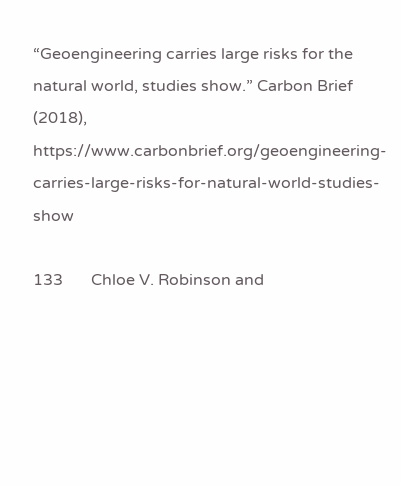“Geoengineering carries large risks for the natural world, studies show.” Carbon Brief (2018), https://www.carbonbrief.org/geoengineering-carries-large-risks-for-natural-world-studies-show

133       Chloe V. Robinson and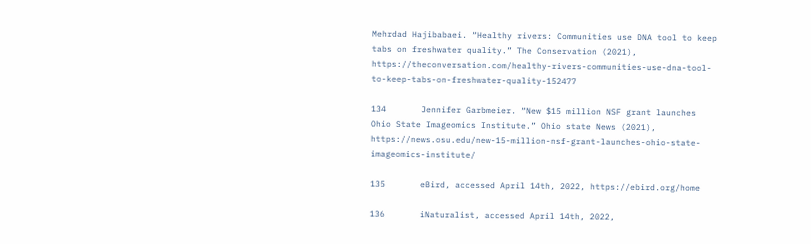Mehrdad Hajibabaei. “Healthy rivers: Communities use DNA tool to keep tabs on freshwater quality.” The Conservation (2021), https://theconversation.com/healthy-rivers-communities-use-dna-tool-to-keep-tabs-on-freshwater-quality-152477

134       Jennifer Garbmeier. “New $15 million NSF grant launches Ohio State Imageomics Institute.” Ohio state News (2021), https://news.osu.edu/new-15-million-nsf-grant-launches-ohio-state-imageomics-institute/

135       eBird, accessed April 14th, 2022, https://ebird.org/home

136       iNaturalist, accessed April 14th, 2022,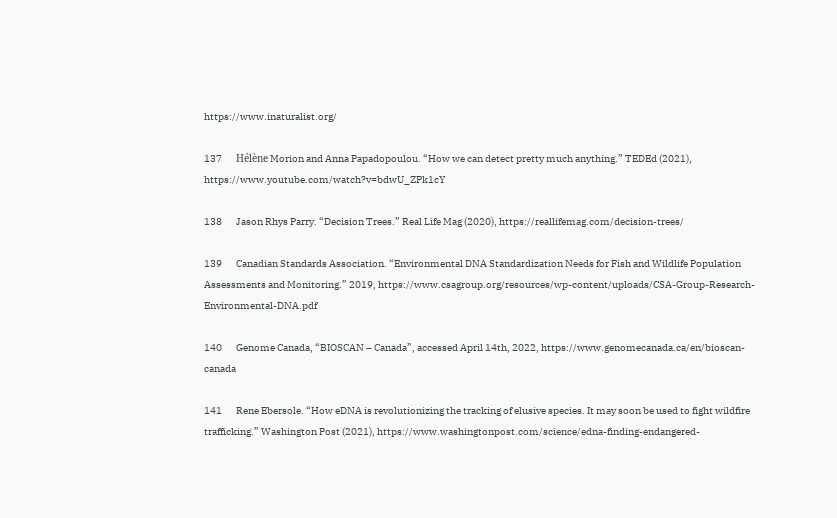https://www.inaturalist.org/

137       Hélène Morion and Anna Papadopoulou. “How we can detect pretty much anything.” TEDEd (2021), https://www.youtube.com/watch?v=bdwU_ZPk1cY

138       Jason Rhys Parry. “Decision Trees.” Real Life Mag (2020), https://reallifemag.com/decision-trees/

139       Canadian Standards Association. “Environmental DNA Standardization Needs for Fish and Wildlife Population Assessments and Monitoring.” 2019, https://www.csagroup.org/resources/wp-content/uploads/CSA-Group-Research-Environmental-DNA.pdf

140       Genome Canada, “BIOSCAN – Canada”, accessed April 14th, 2022, https://www.genomecanada.ca/en/bioscan-canada

141       Rene Ebersole. “How eDNA is revolutionizing the tracking of elusive species. It may soon be used to fight wildfire trafficking.” Washington Post (2021), https://www.washingtonpost.com/science/edna-finding-endangered-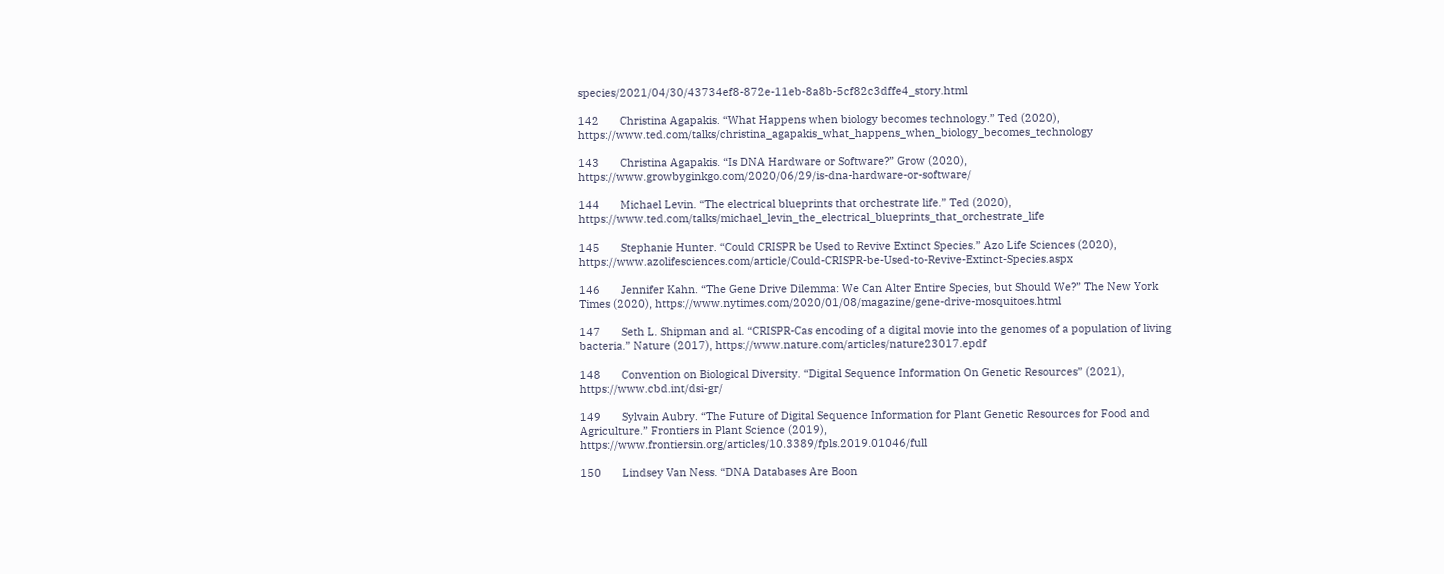species/2021/04/30/43734ef8-872e-11eb-8a8b-5cf82c3dffe4_story.html

142       Christina Agapakis. “What Happens when biology becomes technology.” Ted (2020), https://www.ted.com/talks/christina_agapakis_what_happens_when_biology_becomes_technology

143       Christina Agapakis. “Is DNA Hardware or Software?” Grow (2020), https://www.growbyginkgo.com/2020/06/29/is-dna-hardware-or-software/

144       Michael Levin. “The electrical blueprints that orchestrate life.” Ted (2020), https://www.ted.com/talks/michael_levin_the_electrical_blueprints_that_orchestrate_life

145       Stephanie Hunter. “Could CRISPR be Used to Revive Extinct Species.” Azo Life Sciences (2020), https://www.azolifesciences.com/article/Could-CRISPR-be-Used-to-Revive-Extinct-Species.aspx

146       Jennifer Kahn. “The Gene Drive Dilemma: We Can Alter Entire Species, but Should We?” The New York Times (2020), https://www.nytimes.com/2020/01/08/magazine/gene-drive-mosquitoes.html

147       Seth L. Shipman and al. “CRISPR-Cas encoding of a digital movie into the genomes of a population of living bacteria.” Nature (2017), https://www.nature.com/articles/nature23017.epdf

148       Convention on Biological Diversity. “Digital Sequence Information On Genetic Resources” (2021), https://www.cbd.int/dsi-gr/

149       Sylvain Aubry. “The Future of Digital Sequence Information for Plant Genetic Resources for Food and Agriculture.” Frontiers in Plant Science (2019), https://www.frontiersin.org/articles/10.3389/fpls.2019.01046/full

150       Lindsey Van Ness. “DNA Databases Are Boon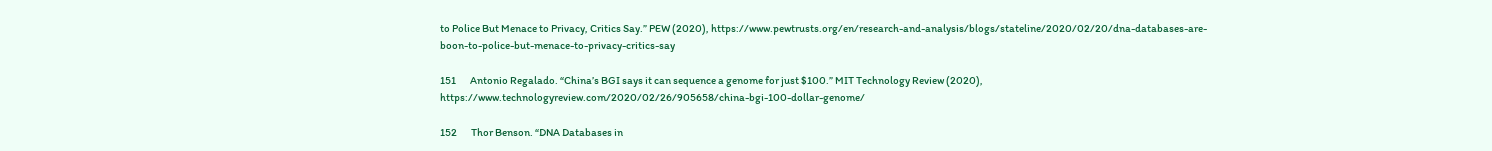to Police But Menace to Privacy, Critics Say.” PEW (2020), https://www.pewtrusts.org/en/research-and-analysis/blogs/stateline/2020/02/20/dna-databases-are-boon-to-police-but-menace-to-privacy-critics-say

151       Antonio Regalado. “China’s BGI says it can sequence a genome for just $100.” MIT Technology Review (2020), https://www.technologyreview.com/2020/02/26/905658/china-bgi-100-dollar-genome/

152       Thor Benson. “DNA Databases in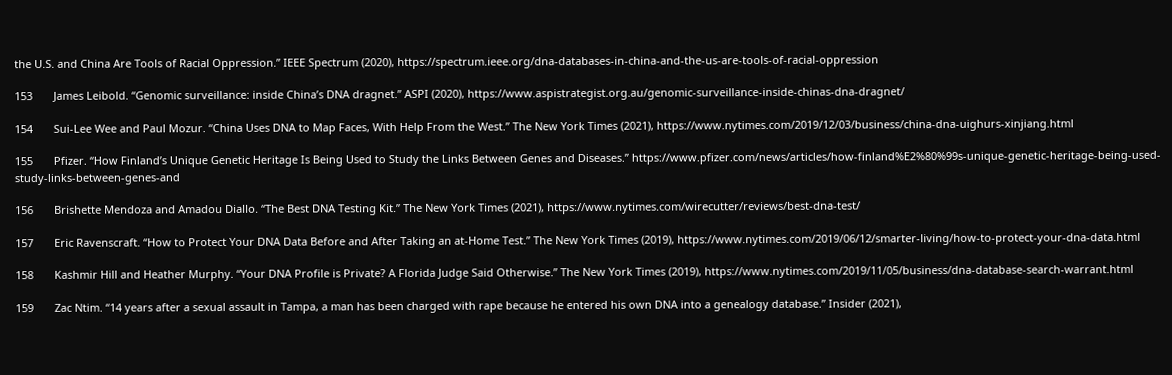the U.S. and China Are Tools of Racial Oppression.” IEEE Spectrum (2020), https://spectrum.ieee.org/dna-databases-in-china-and-the-us-are-tools-of-racial-oppression

153       James Leibold. “Genomic surveillance: inside China’s DNA dragnet.” ASPI (2020), https://www.aspistrategist.org.au/genomic-surveillance-inside-chinas-dna-dragnet/

154       Sui-Lee Wee and Paul Mozur. “China Uses DNA to Map Faces, With Help From the West.” The New York Times (2021), https://www.nytimes.com/2019/12/03/business/china-dna-uighurs-xinjiang.html

155       Pfizer. “How Finland’s Unique Genetic Heritage Is Being Used to Study the Links Between Genes and Diseases.” https://www.pfizer.com/news/articles/how-finland%E2%80%99s-unique-genetic-heritage-being-used-study-links-between-genes-and

156       Brishette Mendoza and Amadou Diallo. “The Best DNA Testing Kit.” The New York Times (2021), https://www.nytimes.com/wirecutter/reviews/best-dna-test/

157       Eric Ravenscraft. “How to Protect Your DNA Data Before and After Taking an at-Home Test.” The New York Times (2019), https://www.nytimes.com/2019/06/12/smarter-living/how-to-protect-your-dna-data.html

158       Kashmir Hill and Heather Murphy. “Your DNA Profile is Private? A Florida Judge Said Otherwise.” The New York Times (2019), https://www.nytimes.com/2019/11/05/business/dna-database-search-warrant.html

159       Zac Ntim. “14 years after a sexual assault in Tampa, a man has been charged with rape because he entered his own DNA into a genealogy database.” Insider (2021),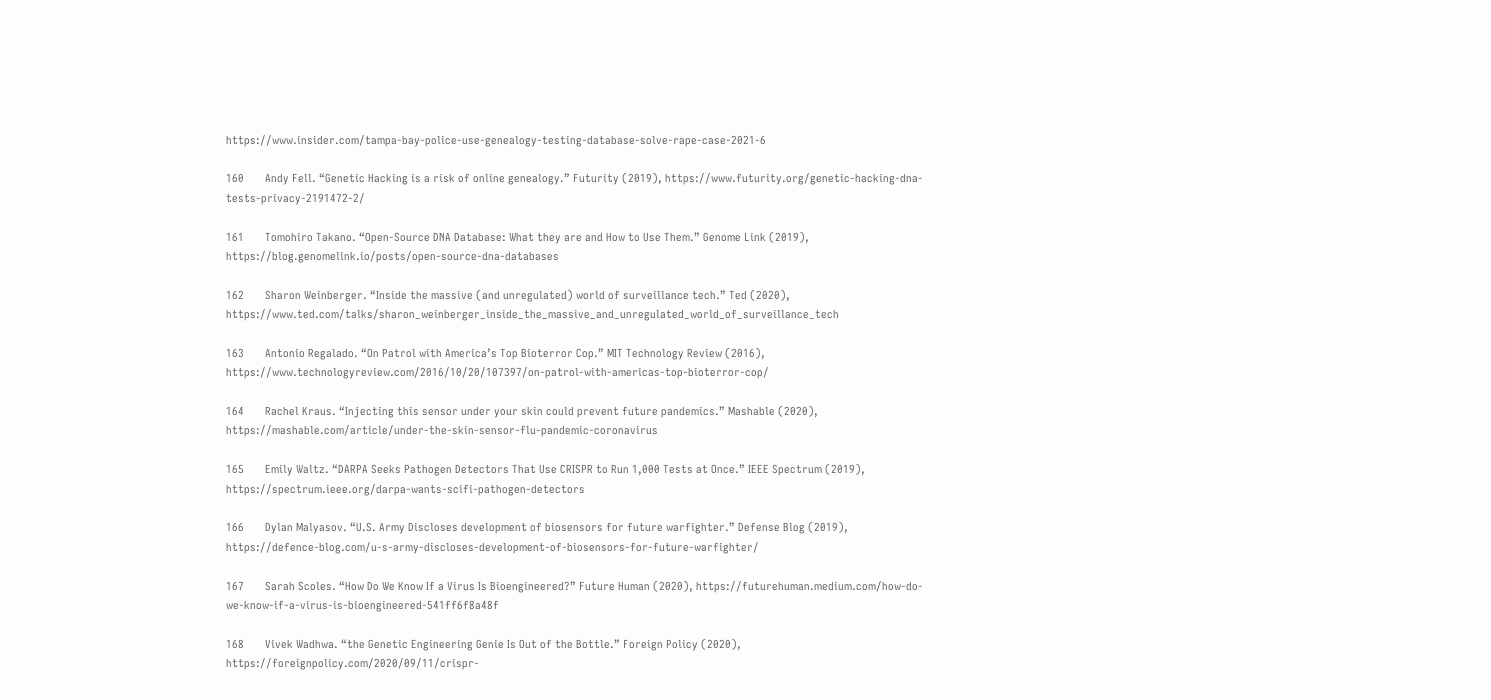https://www.insider.com/tampa-bay-police-use-genealogy-testing-database-solve-rape-case-2021-6

160       Andy Fell. “Genetic Hacking is a risk of online genealogy.” Futurity (2019), https://www.futurity.org/genetic-hacking-dna-tests-privacy-2191472-2/

161       Tomohiro Takano. “Open-Source DNA Database: What they are and How to Use Them.” Genome Link (2019), https://blog.genomelink.io/posts/open-source-dna-databases

162       Sharon Weinberger. “Inside the massive (and unregulated) world of surveillance tech.” Ted (2020), https://www.ted.com/talks/sharon_weinberger_inside_the_massive_and_unregulated_world_of_surveillance_tech

163       Antonio Regalado. “On Patrol with America’s Top Bioterror Cop.” MIT Technology Review (2016), https://www.technologyreview.com/2016/10/20/107397/on-patrol-with-americas-top-bioterror-cop/

164       Rachel Kraus. “Injecting this sensor under your skin could prevent future pandemics.” Mashable (2020), https://mashable.com/article/under-the-skin-sensor-flu-pandemic-coronavirus

165       Emily Waltz. “DARPA Seeks Pathogen Detectors That Use CRISPR to Run 1,000 Tests at Once.” IEEE Spectrum (2019), https://spectrum.ieee.org/darpa-wants-scifi-pathogen-detectors

166       Dylan Malyasov. “U.S. Army Discloses development of biosensors for future warfighter.” Defense Blog (2019), https://defence-blog.com/u-s-army-discloses-development-of-biosensors-for-future-warfighter/

167       Sarah Scoles. “How Do We Know If a Virus Is Bioengineered?” Future Human (2020), https://futurehuman.medium.com/how-do-we-know-if-a-virus-is-bioengineered-541ff6f8a48f

168       Vivek Wadhwa. “the Genetic Engineering Genie Is Out of the Bottle.” Foreign Policy (2020), https://foreignpolicy.com/2020/09/11/crispr-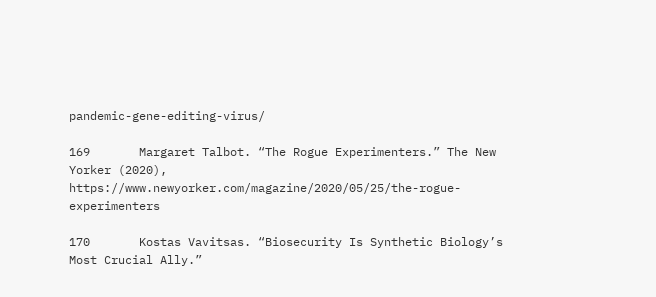pandemic-gene-editing-virus/

169       Margaret Talbot. “The Rogue Experimenters.” The New Yorker (2020), https://www.newyorker.com/magazine/2020/05/25/the-rogue-experimenters

170       Kostas Vavitsas. “Biosecurity Is Synthetic Biology’s Most Crucial Ally.”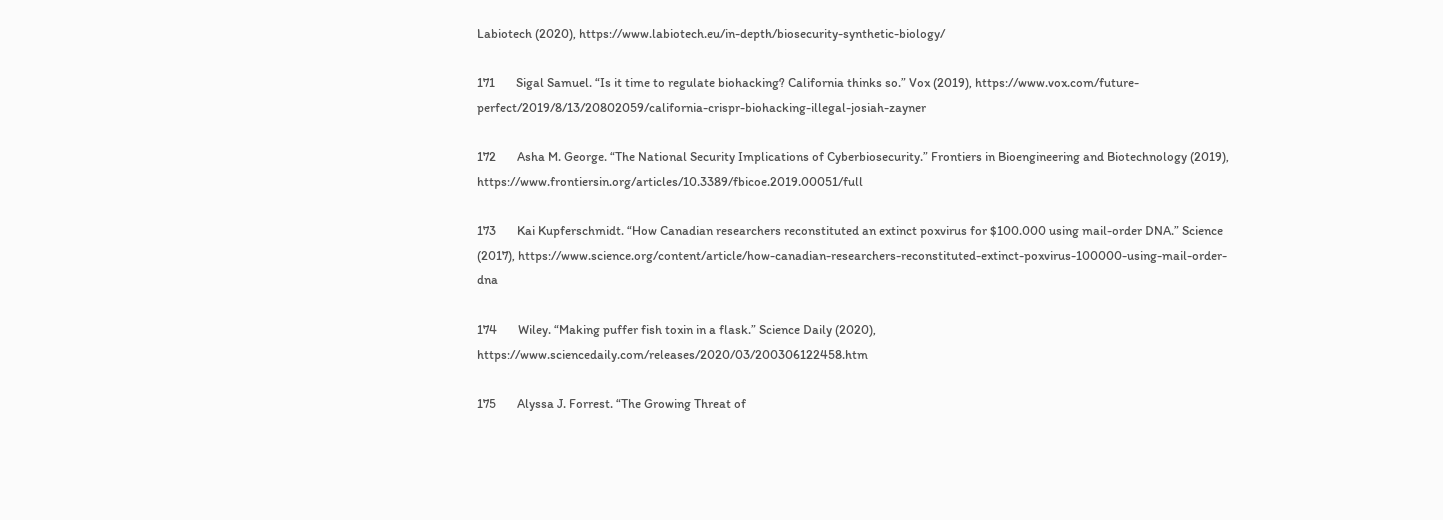Labiotech (2020), https://www.labiotech.eu/in-depth/biosecurity-synthetic-biology/

171       Sigal Samuel. “Is it time to regulate biohacking? California thinks so.” Vox (2019), https://www.vox.com/future-perfect/2019/8/13/20802059/california-crispr-biohacking-illegal-josiah-zayner

172       Asha M. George. “The National Security Implications of Cyberbiosecurity.” Frontiers in Bioengineering and Biotechnology (2019), https://www.frontiersin.org/articles/10.3389/fbicoe.2019.00051/full

173       Kai Kupferschmidt. “How Canadian researchers reconstituted an extinct poxvirus for $100.000 using mail-order DNA.” Science (2017), https://www.science.org/content/article/how-canadian-researchers-reconstituted-extinct-poxvirus-100000-using-mail-order-dna

174       Wiley. “Making puffer fish toxin in a flask.” Science Daily (2020), https://www.sciencedaily.com/releases/2020/03/200306122458.htm

175       Alyssa J. Forrest. “The Growing Threat of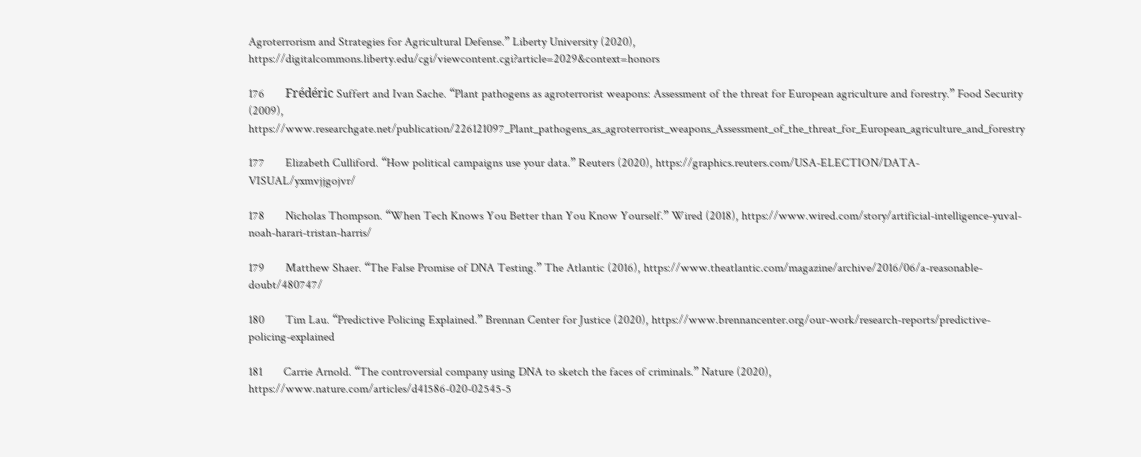Agroterrorism and Strategies for Agricultural Defense.” Liberty University (2020), https://digitalcommons.liberty.edu/cgi/viewcontent.cgi?article=2029&context=honors

176       Frédéric Suffert and Ivan Sache. “Plant pathogens as agroterrorist weapons: Assessment of the threat for European agriculture and forestry.” Food Security (2009), https://www.researchgate.net/publication/226121097_Plant_pathogens_as_agroterrorist_weapons_Assessment_of_the_threat_for_European_agriculture_and_forestry

177       Elizabeth Culliford. “How political campaigns use your data.” Reuters (2020), https://graphics.reuters.com/USA-ELECTION/DATA-VISUAL/yxmvjjgojvr/

178       Nicholas Thompson. “When Tech Knows You Better than You Know Yourself.” Wired (2018), https://www.wired.com/story/artificial-intelligence-yuval-noah-harari-tristan-harris/

179       Matthew Shaer. “The False Promise of DNA Testing.” The Atlantic (2016), https://www.theatlantic.com/magazine/archive/2016/06/a-reasonable-doubt/480747/

180       Tim Lau. “Predictive Policing Explained.” Brennan Center for Justice (2020), https://www.brennancenter.org/our-work/research-reports/predictive-policing-explained

181       Carrie Arnold. “The controversial company using DNA to sketch the faces of criminals.” Nature (2020), https://www.nature.com/articles/d41586-020-02545-5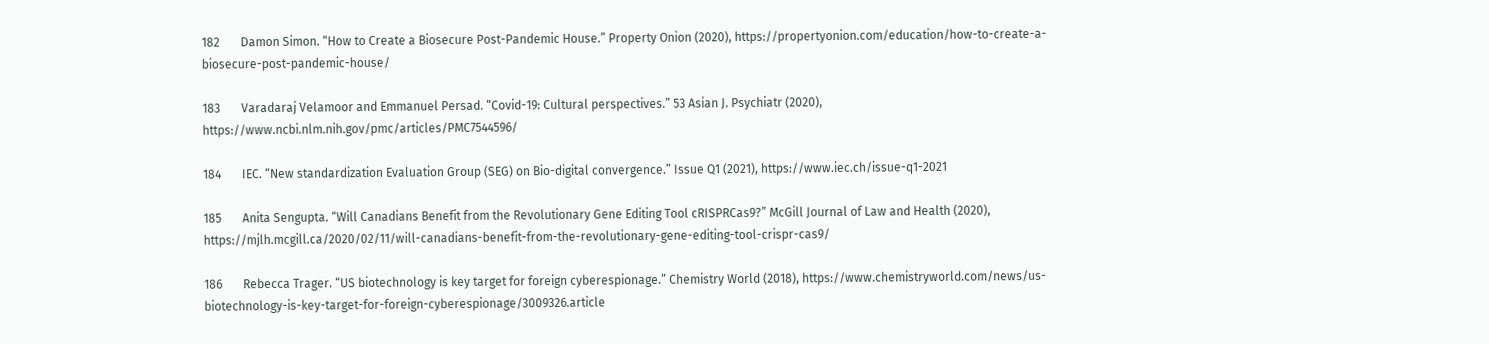182       Damon Simon. “How to Create a Biosecure Post-Pandemic House.” Property Onion (2020), https://propertyonion.com/education/how-to-create-a-biosecure-post-pandemic-house/

183       Varadaraj Velamoor and Emmanuel Persad. “Covid-19: Cultural perspectives.” 53 Asian J. Psychiatr (2020), https://www.ncbi.nlm.nih.gov/pmc/articles/PMC7544596/

184       IEC. “New standardization Evaluation Group (SEG) on Bio-digital convergence.” Issue Q1 (2021), https://www.iec.ch/issue-q1-2021

185       Anita Sengupta. “Will Canadians Benefit from the Revolutionary Gene Editing Tool cRISPRCas9?” McGill Journal of Law and Health (2020), https://mjlh.mcgill.ca/2020/02/11/will-canadians-benefit-from-the-revolutionary-gene-editing-tool-crispr-cas9/

186       Rebecca Trager. “US biotechnology is key target for foreign cyberespionage.” Chemistry World (2018), https://www.chemistryworld.com/news/us-biotechnology-is-key-target-for-foreign-cyberespionage/3009326.article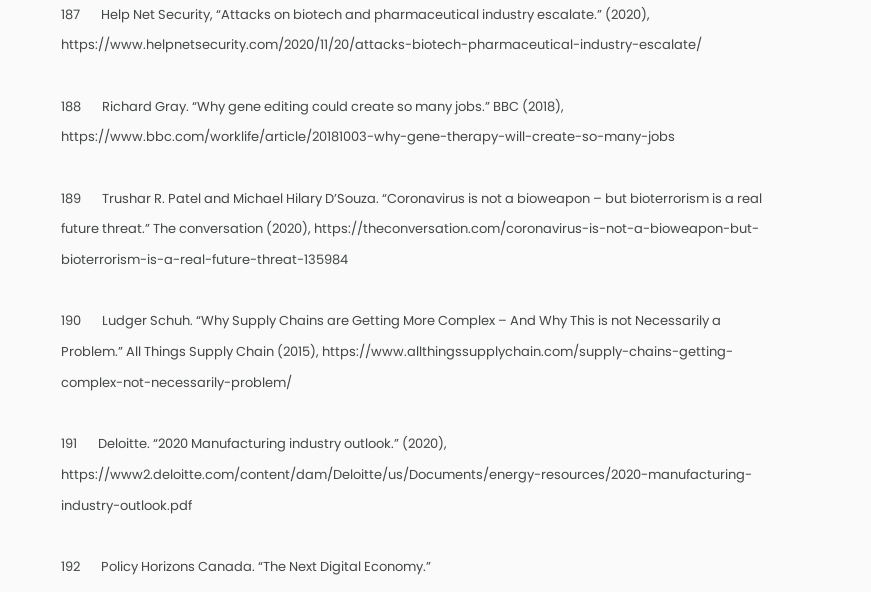187       Help Net Security, “Attacks on biotech and pharmaceutical industry escalate.” (2020), https://www.helpnetsecurity.com/2020/11/20/attacks-biotech-pharmaceutical-industry-escalate/

188       Richard Gray. “Why gene editing could create so many jobs.” BBC (2018), https://www.bbc.com/worklife/article/20181003-why-gene-therapy-will-create-so-many-jobs

189       Trushar R. Patel and Michael Hilary D’Souza. “Coronavirus is not a bioweapon – but bioterrorism is a real future threat.” The conversation (2020), https://theconversation.com/coronavirus-is-not-a-bioweapon-but-bioterrorism-is-a-real-future-threat-135984

190       Ludger Schuh. “Why Supply Chains are Getting More Complex – And Why This is not Necessarily a Problem.” All Things Supply Chain (2015), https://www.allthingssupplychain.com/supply-chains-getting-complex-not-necessarily-problem/

191       Deloitte. “2020 Manufacturing industry outlook.” (2020), https://www2.deloitte.com/content/dam/Deloitte/us/Documents/energy-resources/2020-manufacturing-industry-outlook.pdf

192       Policy Horizons Canada. “The Next Digital Economy.”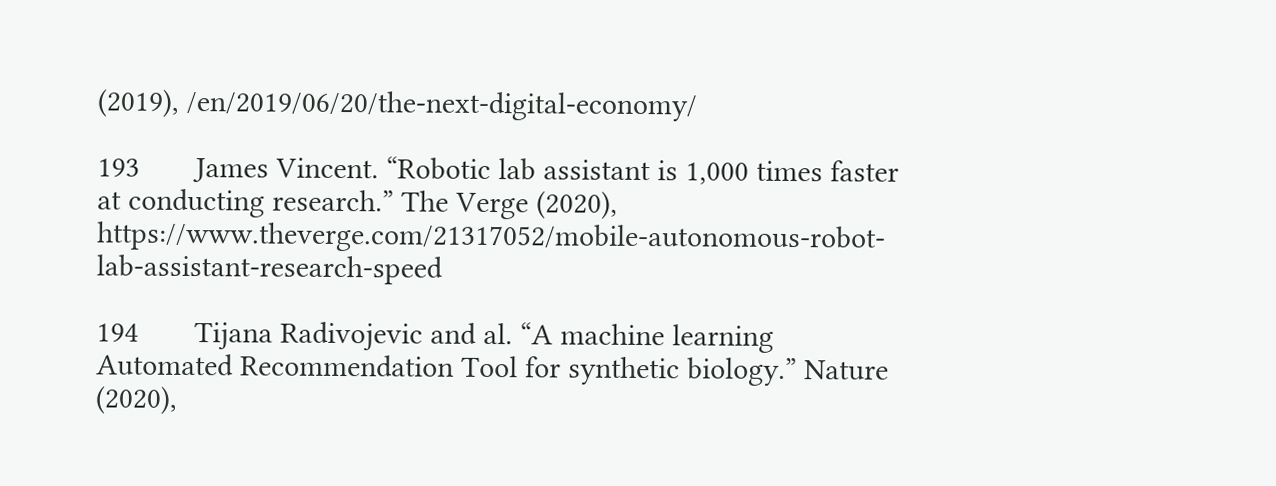(2019), /en/2019/06/20/the-next-digital-economy/

193       James Vincent. “Robotic lab assistant is 1,000 times faster at conducting research.” The Verge (2020), https://www.theverge.com/21317052/mobile-autonomous-robot-lab-assistant-research-speed

194       Tijana Radivojevic and al. “A machine learning Automated Recommendation Tool for synthetic biology.” Nature (2020),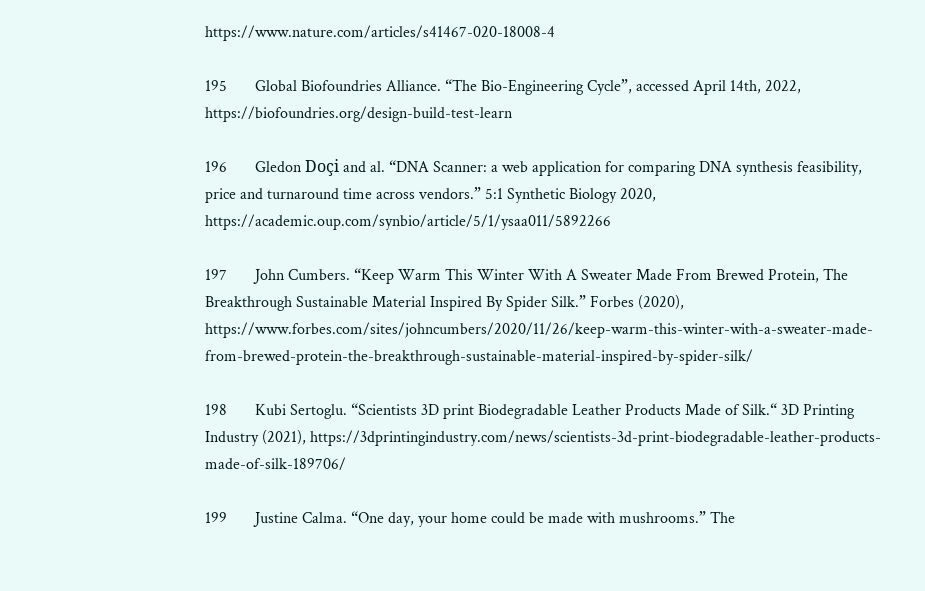https://www.nature.com/articles/s41467-020-18008-4

195       Global Biofoundries Alliance. “The Bio-Engineering Cycle”, accessed April 14th, 2022, https://biofoundries.org/design-build-test-learn

196       Gledon Doçi and al. “DNA Scanner: a web application for comparing DNA synthesis feasibility, price and turnaround time across vendors.” 5:1 Synthetic Biology 2020, https://academic.oup.com/synbio/article/5/1/ysaa011/5892266

197       John Cumbers. “Keep Warm This Winter With A Sweater Made From Brewed Protein, The Breakthrough Sustainable Material Inspired By Spider Silk.” Forbes (2020), https://www.forbes.com/sites/johncumbers/2020/11/26/keep-warm-this-winter-with-a-sweater-made-from-brewed-protein-the-breakthrough-sustainable-material-inspired-by-spider-silk/

198       Kubi Sertoglu. “Scientists 3D print Biodegradable Leather Products Made of Silk.“ 3D Printing Industry (2021), https://3dprintingindustry.com/news/scientists-3d-print-biodegradable-leather-products-made-of-silk-189706/

199       Justine Calma. “One day, your home could be made with mushrooms.” The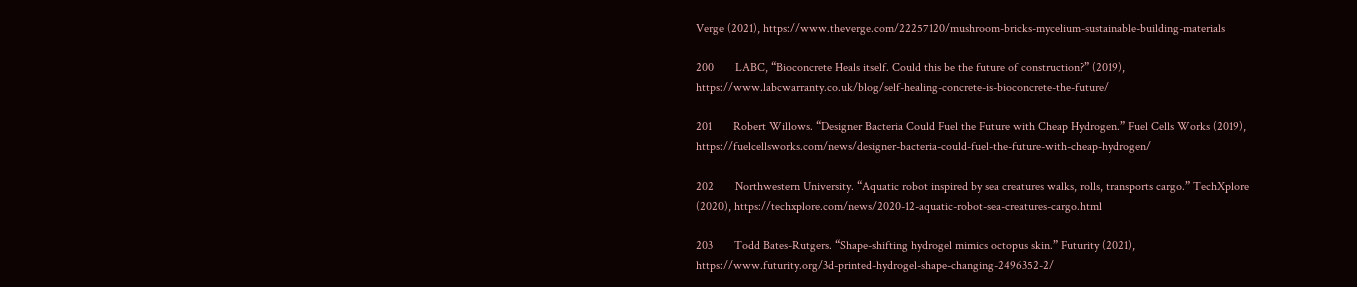Verge (2021), https://www.theverge.com/22257120/mushroom-bricks-mycelium-sustainable-building-materials

200       LABC, “Bioconcrete Heals itself. Could this be the future of construction?” (2019), https://www.labcwarranty.co.uk/blog/self-healing-concrete-is-bioconcrete-the-future/

201       Robert Willows. “Designer Bacteria Could Fuel the Future with Cheap Hydrogen.” Fuel Cells Works (2019), https://fuelcellsworks.com/news/designer-bacteria-could-fuel-the-future-with-cheap-hydrogen/

202       Northwestern University. “Aquatic robot inspired by sea creatures walks, rolls, transports cargo.” TechXplore (2020), https://techxplore.com/news/2020-12-aquatic-robot-sea-creatures-cargo.html

203       Todd Bates-Rutgers. “Shape-shifting hydrogel mimics octopus skin.” Futurity (2021), https://www.futurity.org/3d-printed-hydrogel-shape-changing-2496352-2/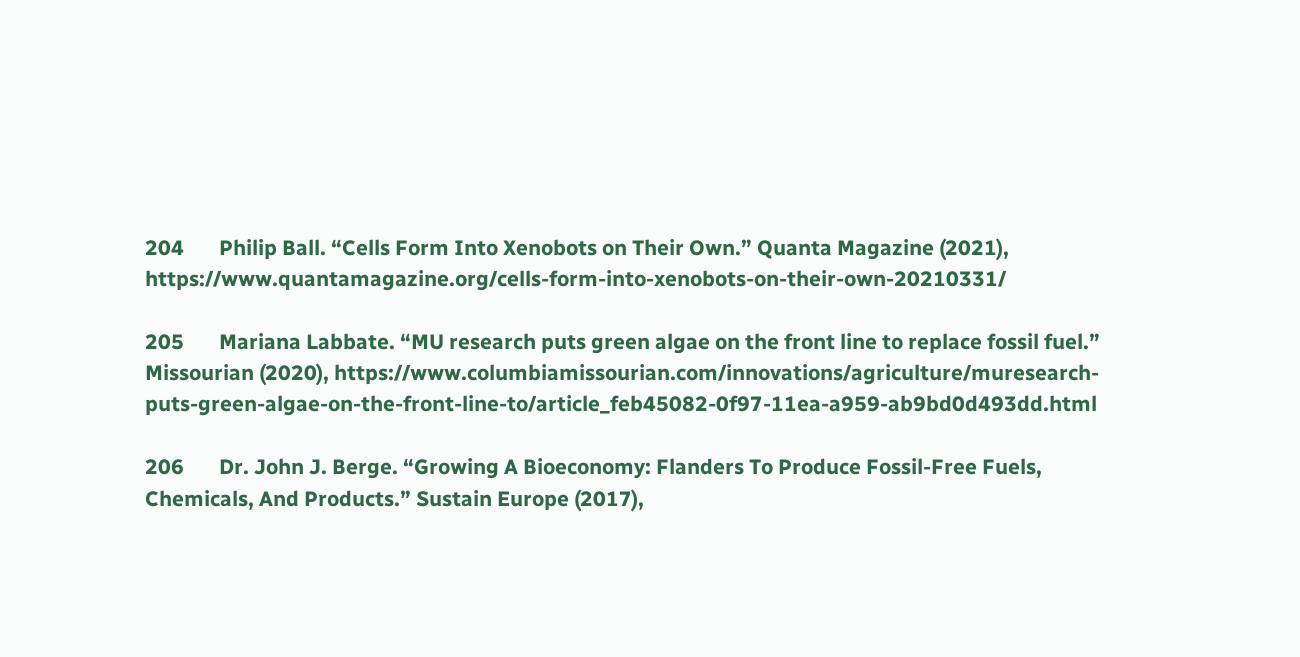204       Philip Ball. “Cells Form Into Xenobots on Their Own.” Quanta Magazine (2021), https://www.quantamagazine.org/cells-form-into-xenobots-on-their-own-20210331/

205       Mariana Labbate. “MU research puts green algae on the front line to replace fossil fuel.” Missourian (2020), https://www.columbiamissourian.com/innovations/agriculture/muresearch-puts-green-algae-on-the-front-line-to/article_feb45082-0f97-11ea-a959-ab9bd0d493dd.html

206       Dr. John J. Berge. “Growing A Bioeconomy: Flanders To Produce Fossil-Free Fuels, Chemicals, And Products.” Sustain Europe (2017),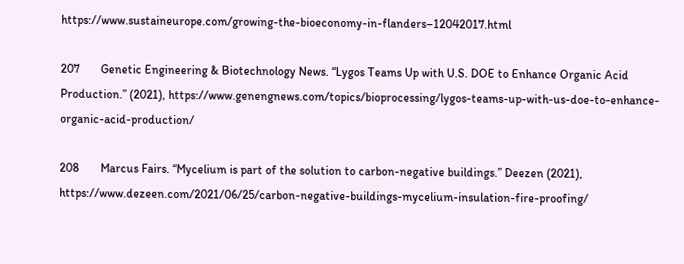https://www.sustaineurope.com/growing-the-bioeconomy-in-flanders–12042017.html

207       Genetic Engineering & Biotechnology News. “Lygos Teams Up with U.S. DOE to Enhance Organic Acid Production.” (2021), https://www.genengnews.com/topics/bioprocessing/lygos-teams-up-with-us-doe-to-enhance-organic-acid-production/

208       Marcus Fairs. “Mycelium is part of the solution to carbon-negative buildings.” Deezen (2021), https://www.dezeen.com/2021/06/25/carbon-negative-buildings-mycelium-insulation-fire-proofing/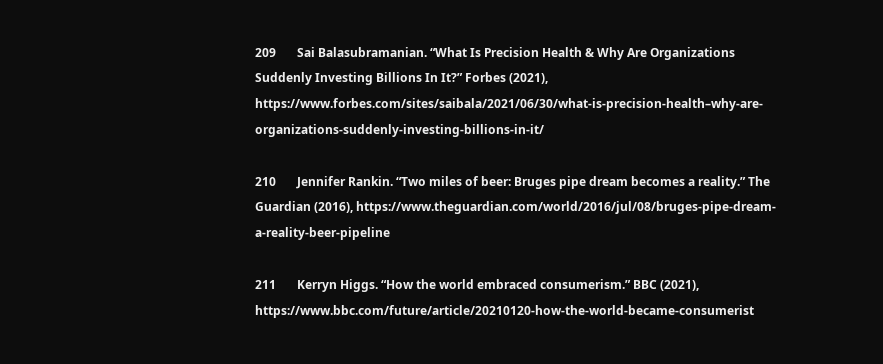209       Sai Balasubramanian. “What Is Precision Health & Why Are Organizations Suddenly Investing Billions In It?” Forbes (2021), https://www.forbes.com/sites/saibala/2021/06/30/what-is-precision-health–why-are-organizations-suddenly-investing-billions-in-it/

210       Jennifer Rankin. “Two miles of beer: Bruges pipe dream becomes a reality.” The Guardian (2016), https://www.theguardian.com/world/2016/jul/08/bruges-pipe-dream-a-reality-beer-pipeline

211       Kerryn Higgs. “How the world embraced consumerism.” BBC (2021), https://www.bbc.com/future/article/20210120-how-the-world-became-consumerist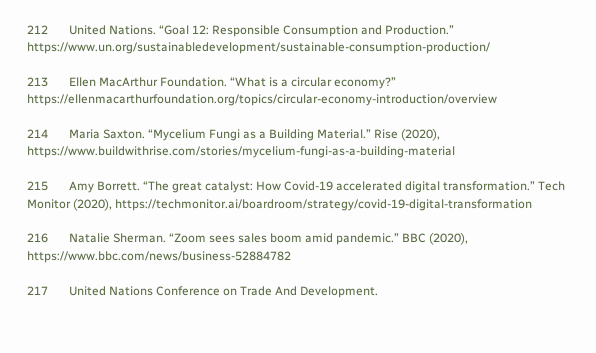212       United Nations. “Goal 12: Responsible Consumption and Production.” https://www.un.org/sustainabledevelopment/sustainable-consumption-production/

213       Ellen MacArthur Foundation. “What is a circular economy?” https://ellenmacarthurfoundation.org/topics/circular-economy-introduction/overview

214       Maria Saxton. “Mycelium Fungi as a Building Material.” Rise (2020), https://www.buildwithrise.com/stories/mycelium-fungi-as-a-building-material

215       Amy Borrett. “The great catalyst: How Covid-19 accelerated digital transformation.” Tech Monitor (2020), https://techmonitor.ai/boardroom/strategy/covid-19-digital-transformation

216       Natalie Sherman. “Zoom sees sales boom amid pandemic.” BBC (2020), https://www.bbc.com/news/business-52884782

217       United Nations Conference on Trade And Development.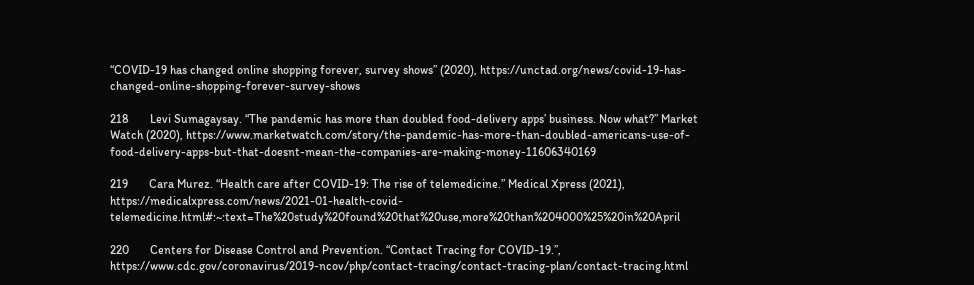“COVID-19 has changed online shopping forever, survey shows” (2020), https://unctad.org/news/covid-19-has-changed-online-shopping-forever-survey-shows

218       Levi Sumagaysay. “The pandemic has more than doubled food-delivery apps’ business. Now what?” Market Watch (2020), https://www.marketwatch.com/story/the-pandemic-has-more-than-doubled-americans-use-of-food-delivery-apps-but-that-doesnt-mean-the-companies-are-making-money-11606340169

219       Cara Murez. “Health care after COVID-19: The rise of telemedicine.” Medical Xpress (2021), https://medicalxpress.com/news/2021-01-health-covid-telemedicine.html#:~:text=The%20study%20found%20that%20use,more%20than%204000%25%20in%20April

220       Centers for Disease Control and Prevention. “Contact Tracing for COVID-19.”, https://www.cdc.gov/coronavirus/2019-ncov/php/contact-tracing/contact-tracing-plan/contact-tracing.html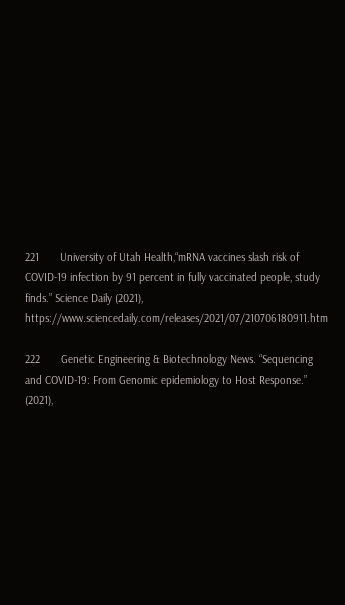221       University of Utah Health,“mRNA vaccines slash risk of COVID-19 infection by 91 percent in fully vaccinated people, study finds.” Science Daily (2021), https://www.sciencedaily.com/releases/2021/07/210706180911.htm

222       Genetic Engineering & Biotechnology News. “Sequencing and COVID-19: From Genomic epidemiology to Host Response.” (2021),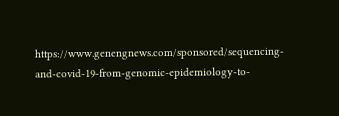https://www.genengnews.com/sponsored/sequencing-and-covid-19-from-genomic-epidemiology-to-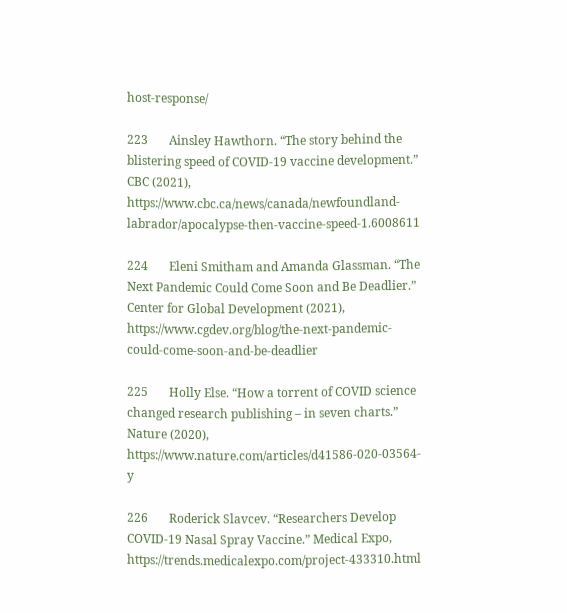host-response/

223       Ainsley Hawthorn. “The story behind the blistering speed of COVID-19 vaccine development.” CBC (2021), https://www.cbc.ca/news/canada/newfoundland-labrador/apocalypse-then-vaccine-speed-1.6008611

224       Eleni Smitham and Amanda Glassman. “The Next Pandemic Could Come Soon and Be Deadlier.” Center for Global Development (2021), https://www.cgdev.org/blog/the-next-pandemic-could-come-soon-and-be-deadlier

225       Holly Else. “How a torrent of COVID science changed research publishing – in seven charts.” Nature (2020), https://www.nature.com/articles/d41586-020-03564-y

226       Roderick Slavcev. “Researchers Develop COVID-19 Nasal Spray Vaccine.” Medical Expo, https://trends.medicalexpo.com/project-433310.html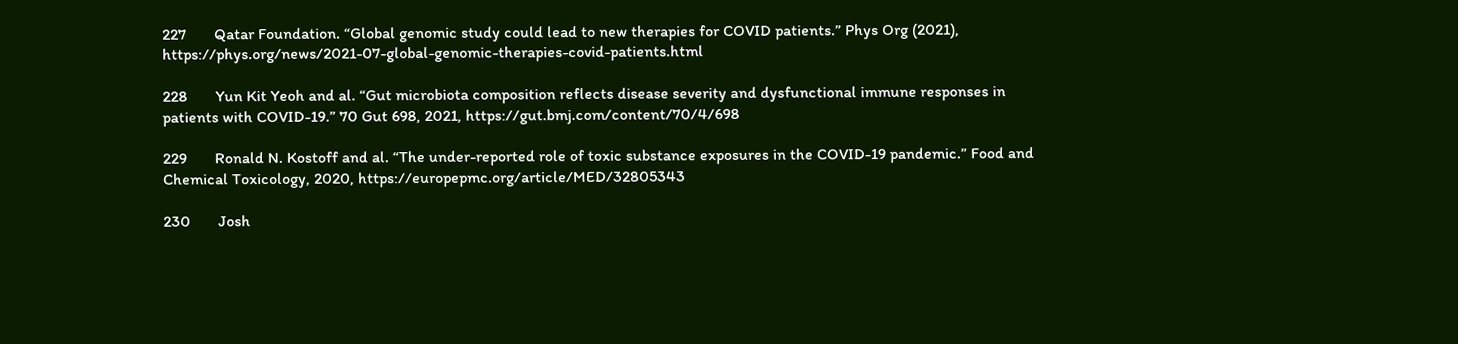227       Qatar Foundation. “Global genomic study could lead to new therapies for COVID patients.” Phys Org (2021), https://phys.org/news/2021-07-global-genomic-therapies-covid-patients.html

228       Yun Kit Yeoh and al. “Gut microbiota composition reflects disease severity and dysfunctional immune responses in patients with COVID-19.” 70 Gut 698, 2021, https://gut.bmj.com/content/70/4/698

229       Ronald N. Kostoff and al. “The under-reported role of toxic substance exposures in the COVID-19 pandemic.” Food and Chemical Toxicology, 2020, https://europepmc.org/article/MED/32805343

230       Josh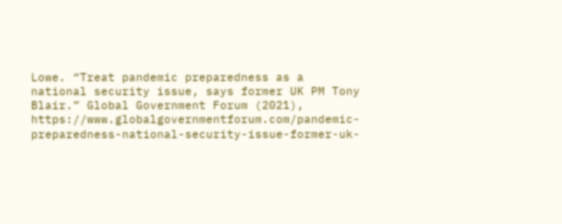Lowe. “Treat pandemic preparedness as a national security issue, says former UK PM Tony Blair.” Global Government Forum (2021), https://www.globalgovernmentforum.com/pandemic-preparedness-national-security-issue-former-uk-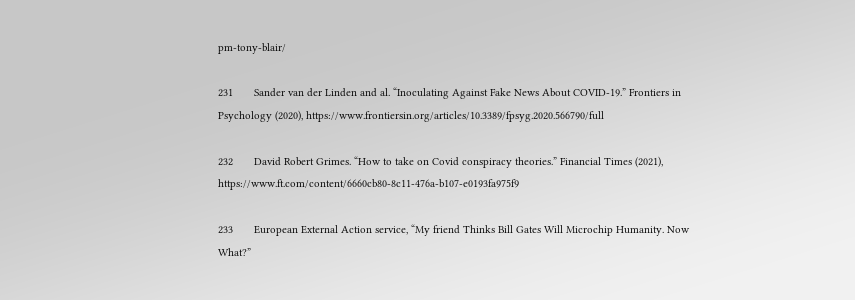pm-tony-blair/

231       Sander van der Linden and al. “Inoculating Against Fake News About COVID-19.” Frontiers in Psychology (2020), https://www.frontiersin.org/articles/10.3389/fpsyg.2020.566790/full

232       David Robert Grimes. “How to take on Covid conspiracy theories.” Financial Times (2021), https://www.ft.com/content/6660cb80-8c11-476a-b107-e0193fa975f9

233       European External Action service, “My friend Thinks Bill Gates Will Microchip Humanity. Now What?”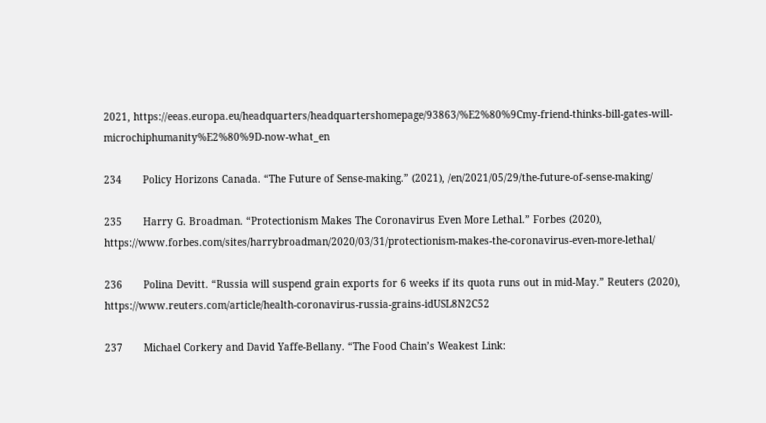2021, https://eeas.europa.eu/headquarters/headquartershomepage/93863/%E2%80%9Cmy-friend-thinks-bill-gates-will-microchiphumanity%E2%80%9D-now-what_en

234       Policy Horizons Canada. “The Future of Sense-making.” (2021), /en/2021/05/29/the-future-of-sense-making/

235       Harry G. Broadman. “Protectionism Makes The Coronavirus Even More Lethal.” Forbes (2020), https://www.forbes.com/sites/harrybroadman/2020/03/31/protectionism-makes-the-coronavirus-even-more-lethal/

236       Polina Devitt. “Russia will suspend grain exports for 6 weeks if its quota runs out in mid-May.” Reuters (2020), https://www.reuters.com/article/health-coronavirus-russia-grains-idUSL8N2C52

237       Michael Corkery and David Yaffe-Bellany. “The Food Chain’s Weakest Link: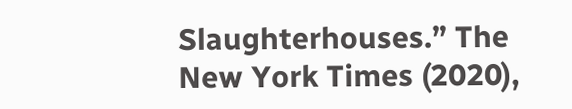Slaughterhouses.” The New York Times (2020),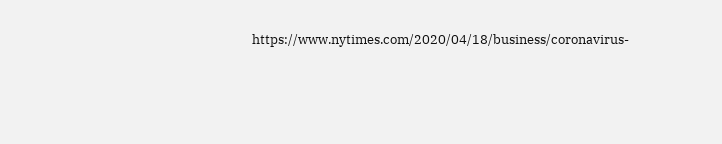https://www.nytimes.com/2020/04/18/business/coronavirus-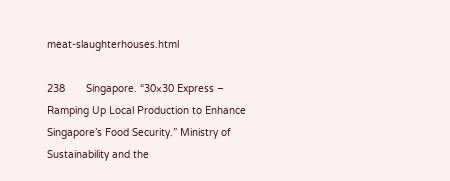meat-slaughterhouses.html

238       Singapore. “30×30 Express – Ramping Up Local Production to Enhance Singapore’s Food Security.” Ministry of Sustainability and the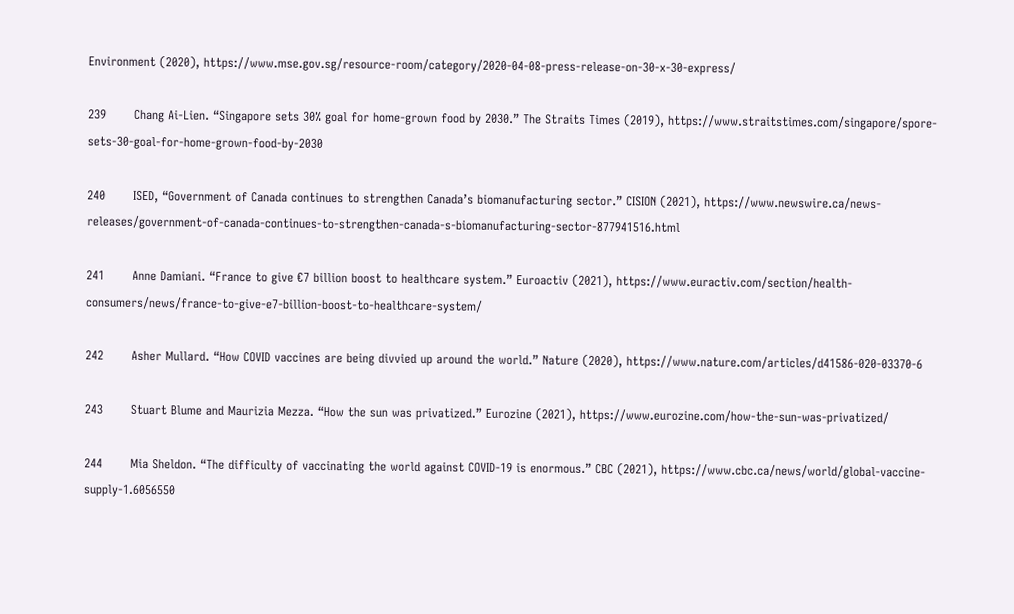Environment (2020), https://www.mse.gov.sg/resource-room/category/2020-04-08-press-release-on-30-x-30-express/

239       Chang Ai-Lien. “Singapore sets 30% goal for home-grown food by 2030.” The Straits Times (2019), https://www.straitstimes.com/singapore/spore-sets-30-goal-for-home-grown-food-by-2030

240       ISED, “Government of Canada continues to strengthen Canada’s biomanufacturing sector.” CISION (2021), https://www.newswire.ca/news-releases/government-of-canada-continues-to-strengthen-canada-s-biomanufacturing-sector-877941516.html

241       Anne Damiani. “France to give €7 billion boost to healthcare system.” Euroactiv (2021), https://www.euractiv.com/section/health-consumers/news/france-to-give-e7-billion-boost-to-healthcare-system/

242       Asher Mullard. “How COVID vaccines are being divvied up around the world.” Nature (2020), https://www.nature.com/articles/d41586-020-03370-6

243       Stuart Blume and Maurizia Mezza. “How the sun was privatized.” Eurozine (2021), https://www.eurozine.com/how-the-sun-was-privatized/

244       Mia Sheldon. “The difficulty of vaccinating the world against COVID-19 is enormous.” CBC (2021), https://www.cbc.ca/news/world/global-vaccine-supply-1.6056550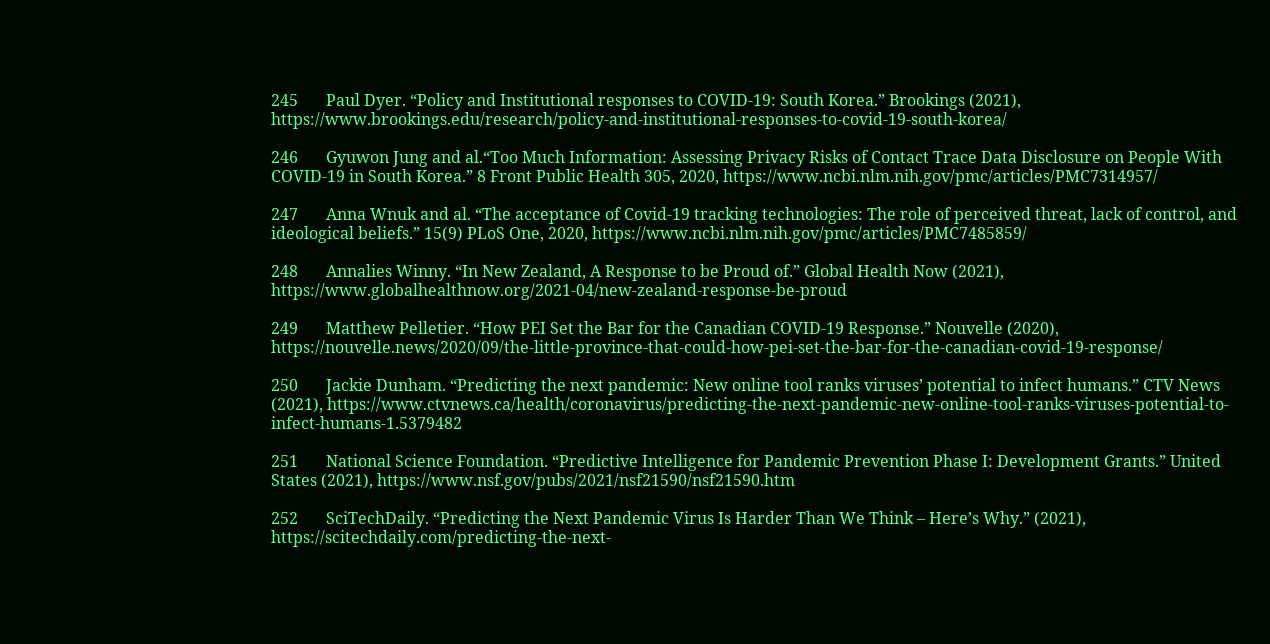245       Paul Dyer. “Policy and Institutional responses to COVID-19: South Korea.” Brookings (2021), https://www.brookings.edu/research/policy-and-institutional-responses-to-covid-19-south-korea/

246       Gyuwon Jung and al.“Too Much Information: Assessing Privacy Risks of Contact Trace Data Disclosure on People With COVID-19 in South Korea.” 8 Front Public Health 305, 2020, https://www.ncbi.nlm.nih.gov/pmc/articles/PMC7314957/

247       Anna Wnuk and al. “The acceptance of Covid-19 tracking technologies: The role of perceived threat, lack of control, and ideological beliefs.” 15(9) PLoS One, 2020, https://www.ncbi.nlm.nih.gov/pmc/articles/PMC7485859/

248       Annalies Winny. “In New Zealand, A Response to be Proud of.” Global Health Now (2021), https://www.globalhealthnow.org/2021-04/new-zealand-response-be-proud

249       Matthew Pelletier. “How PEI Set the Bar for the Canadian COVID-19 Response.” Nouvelle (2020), https://nouvelle.news/2020/09/the-little-province-that-could-how-pei-set-the-bar-for-the-canadian-covid-19-response/

250       Jackie Dunham. “Predicting the next pandemic: New online tool ranks viruses’ potential to infect humans.” CTV News (2021), https://www.ctvnews.ca/health/coronavirus/predicting-the-next-pandemic-new-online-tool-ranks-viruses-potential-to-infect-humans-1.5379482

251       National Science Foundation. “Predictive Intelligence for Pandemic Prevention Phase I: Development Grants.” United States (2021), https://www.nsf.gov/pubs/2021/nsf21590/nsf21590.htm

252       SciTechDaily. “Predicting the Next Pandemic Virus Is Harder Than We Think – Here’s Why.” (2021), https://scitechdaily.com/predicting-the-next-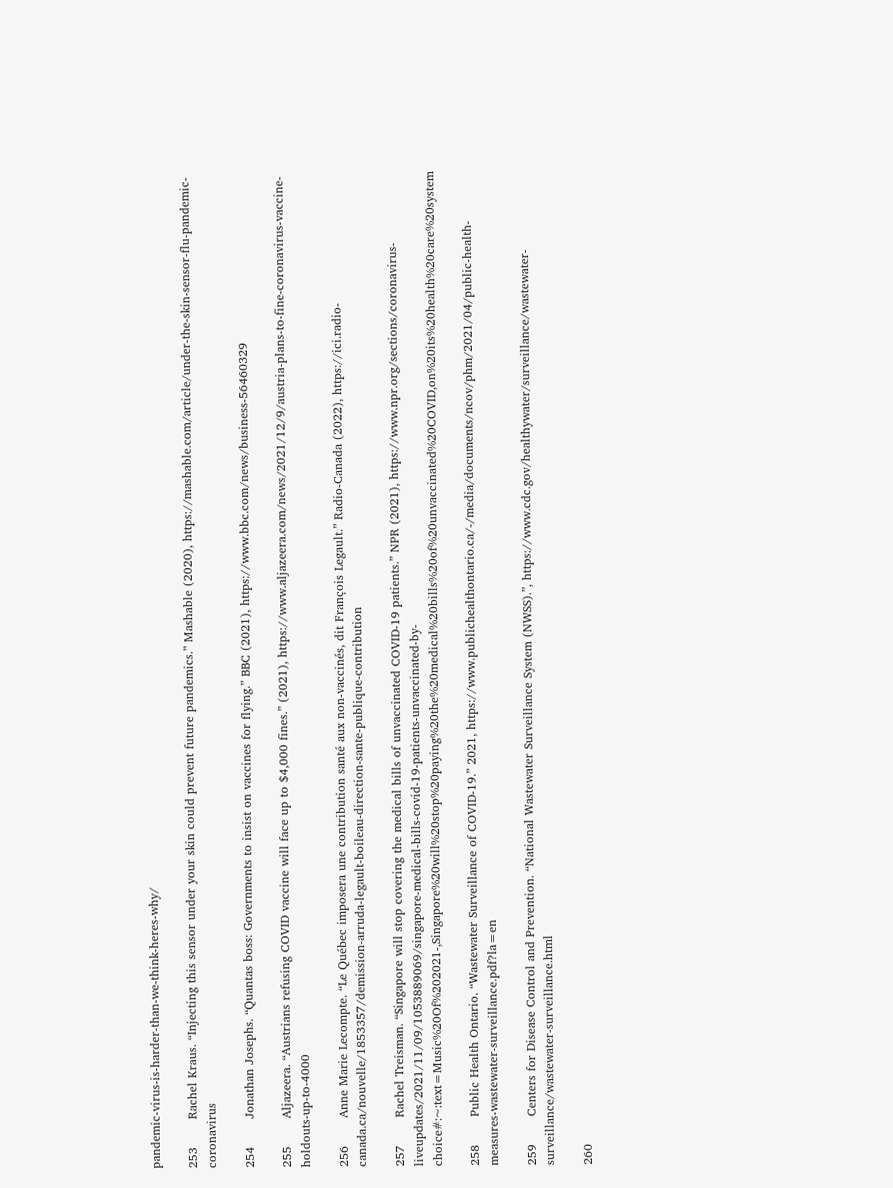pandemic-virus-is-harder-than-we-think-heres-why/

253       Rachel Kraus. “Injecting this sensor under your skin could prevent future pandemics.” Mashable (2020), https://mashable.com/article/under-the-skin-sensor-flu-pandemic-coronavirus

254       Jonathan Josephs. “Quantas boss: Governments to insist on vaccines for flying.” BBC (2021), https://www.bbc.com/news/business-56460329

255       Aljazeera. “Austrians refusing COVID vaccine will face up to $4,000 fines.” (2021), https://www.aljazeera.com/news/2021/12/9/austria-plans-to-fine-coronavirus-vaccine-holdouts-up-to-4000

256       Anne Marie Lecompte. “Le Québec imposera une contribution santé aux non-vaccinés, dit François Legault.” Radio-Canada (2022), https://ici.radio-canada.ca/nouvelle/1853357/demission-arruda-legault-boileau-direction-sante-publique-contribution

257       Rachel Treisman. “Singapore will stop covering the medical bills of unvaccinated COVID-19 patients.” NPR (2021), https://www.npr.org/sections/coronavirus-liveupdates/2021/11/09/1053889069/singapore-medical-bills-covid-19-patients-unvaccinated-by-choice#:~:text=Music%20Of%202021-,Singapore%20will%20stop%20paying%20the%20medical%20bills%20of%20unvaccinated%20COVID,on%20its%20health%20care%20system

258       Public Health Ontario. “Wastewater Surveillance of COVID-19.” 2021, https://www.publichealthontario.ca/-/media/documents/ncov/phm/2021/04/public-health-measures-wastewater-surveillance.pdf?la=en

259       Centers for Disease Control and Prevention. “National Wastewater Surveillance System (NWSS).”, https://www.cdc.gov/healthywater/surveillance/wastewater-surveillance/wastewater-surveillance.html

260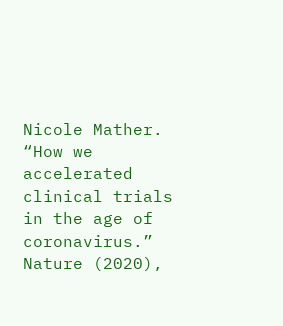Nicole Mather. “How we accelerated clinical trials in the age of coronavirus.” Nature (2020),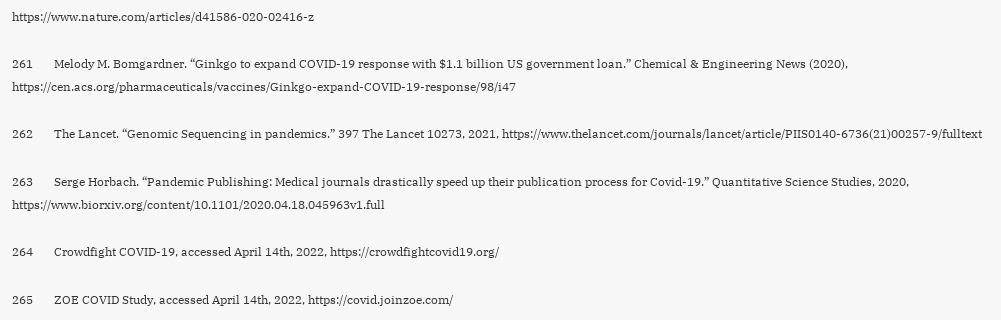https://www.nature.com/articles/d41586-020-02416-z

261       Melody M. Bomgardner. “Ginkgo to expand COVID-19 response with $1.1 billion US government loan.” Chemical & Engineering News (2020), https://cen.acs.org/pharmaceuticals/vaccines/Ginkgo-expand-COVID-19-response/98/i47

262       The Lancet. “Genomic Sequencing in pandemics.” 397 The Lancet 10273, 2021, https://www.thelancet.com/journals/lancet/article/PIIS0140-6736(21)00257-9/fulltext

263       Serge Horbach. “Pandemic Publishing: Medical journals drastically speed up their publication process for Covid-19.” Quantitative Science Studies, 2020, https://www.biorxiv.org/content/10.1101/2020.04.18.045963v1.full

264       Crowdfight COVID-19, accessed April 14th, 2022, https://crowdfightcovid19.org/

265       ZOE COVID Study, accessed April 14th, 2022, https://covid.joinzoe.com/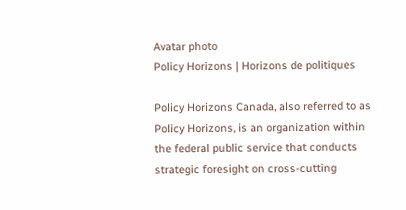Avatar photo
Policy Horizons | Horizons de politiques

Policy Horizons Canada, also referred to as Policy Horizons, is an organization within the federal public service that conducts strategic foresight on cross-cutting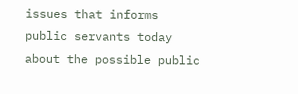issues that informs public servants today about the possible public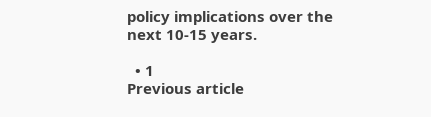policy implications over the next 10-15 years.

  • 1
Previous article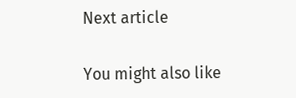Next article

You might also like